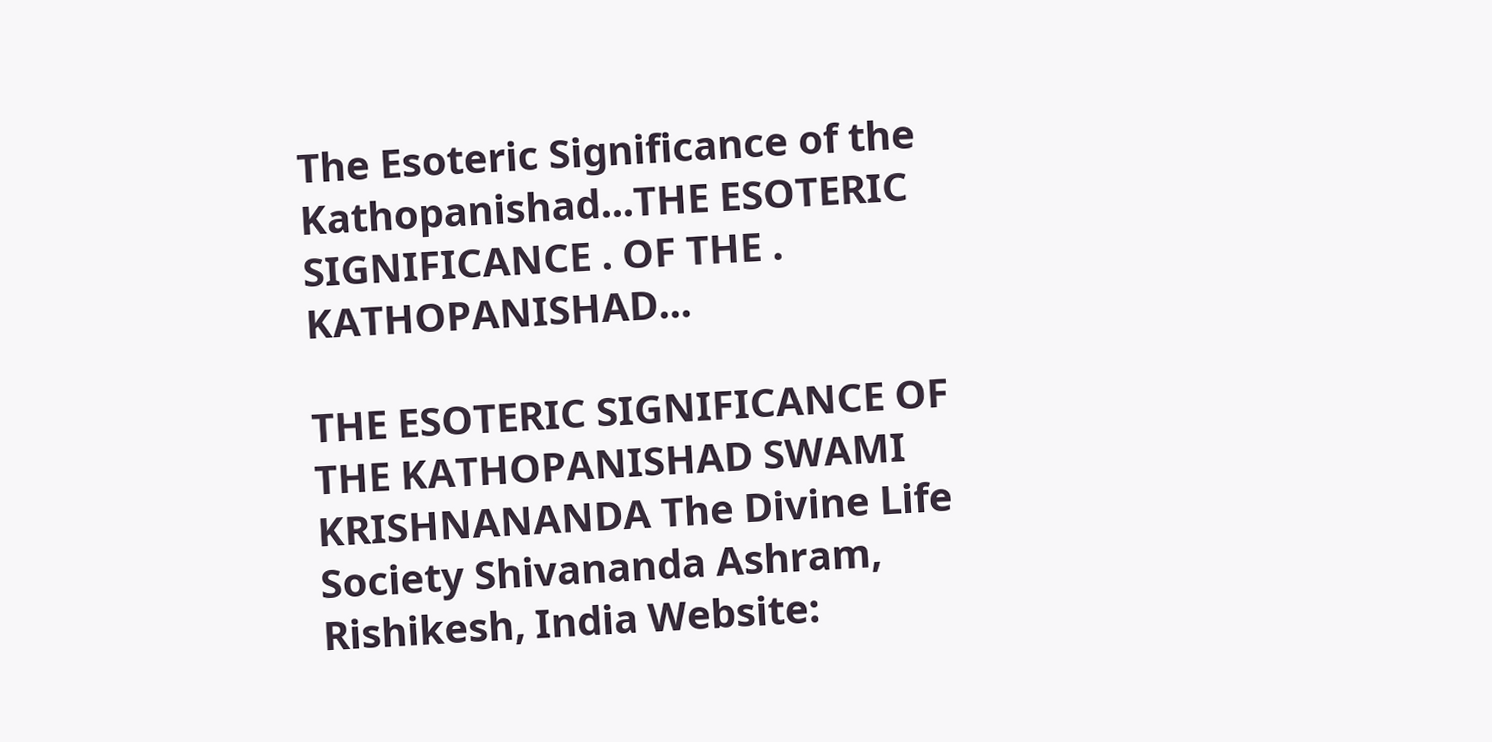The Esoteric Significance of the Kathopanishad...THE ESOTERIC SIGNIFICANCE . OF THE . KATHOPANISHAD...

THE ESOTERIC SIGNIFICANCE OF THE KATHOPANISHAD SWAMI KRISHNANANDA The Divine Life Society Shivananda Ashram, Rishikesh, India Website: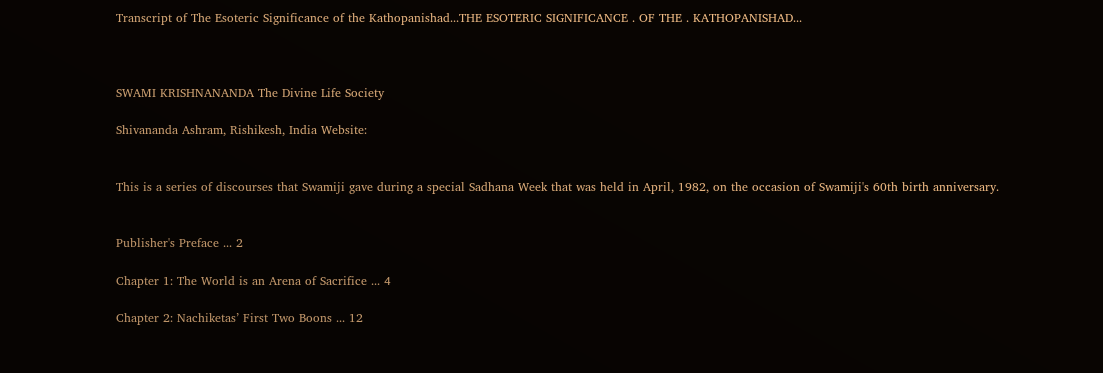Transcript of The Esoteric Significance of the Kathopanishad...THE ESOTERIC SIGNIFICANCE . OF THE . KATHOPANISHAD...



SWAMI KRISHNANANDA The Divine Life Society

Shivananda Ashram, Rishikesh, India Website:


This is a series of discourses that Swamiji gave during a special Sadhana Week that was held in April, 1982, on the occasion of Swamiji's 60th birth anniversary.


Publisher's Preface ... 2

Chapter 1: The World is an Arena of Sacrifice ... 4

Chapter 2: Nachiketas’ First Two Boons ... 12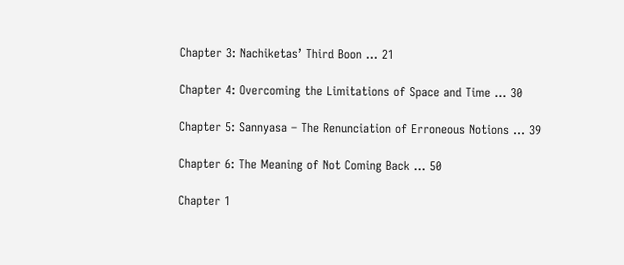Chapter 3: Nachiketas’ Third Boon ... 21

Chapter 4: Overcoming the Limitations of Space and Time ... 30

Chapter 5: Sannyasa – The Renunciation of Erroneous Notions ... 39

Chapter 6: The Meaning of Not Coming Back ... 50

Chapter 1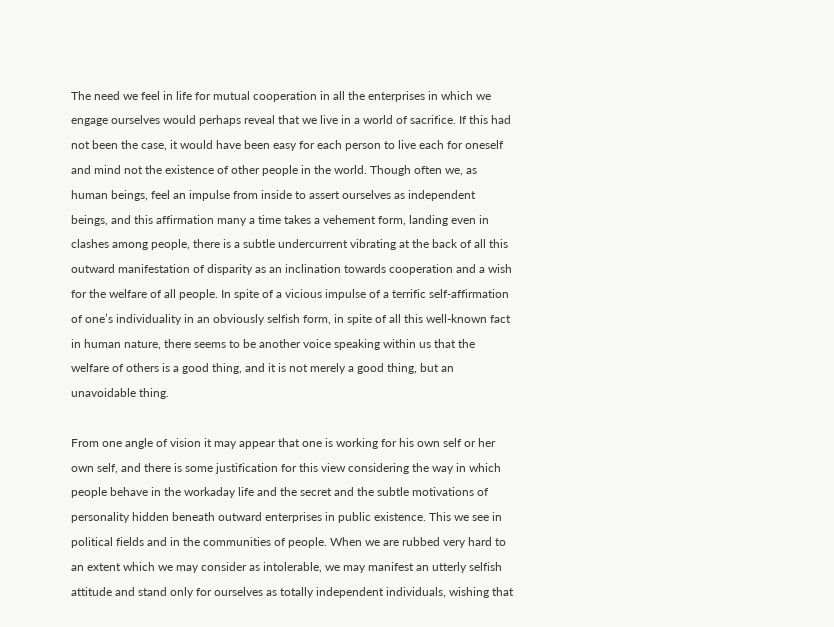The need we feel in life for mutual cooperation in all the enterprises in which we engage ourselves would perhaps reveal that we live in a world of sacrifice. If this had not been the case, it would have been easy for each person to live each for oneself and mind not the existence of other people in the world. Though often we, as human beings, feel an impulse from inside to assert ourselves as independent beings, and this affirmation many a time takes a vehement form, landing even in clashes among people, there is a subtle undercurrent vibrating at the back of all this outward manifestation of disparity as an inclination towards cooperation and a wish for the welfare of all people. In spite of a vicious impulse of a terrific self-affirmation of one’s individuality in an obviously selfish form, in spite of all this well-known fact in human nature, there seems to be another voice speaking within us that the welfare of others is a good thing, and it is not merely a good thing, but an unavoidable thing.

From one angle of vision it may appear that one is working for his own self or her own self, and there is some justification for this view considering the way in which people behave in the workaday life and the secret and the subtle motivations of personality hidden beneath outward enterprises in public existence. This we see in political fields and in the communities of people. When we are rubbed very hard to an extent which we may consider as intolerable, we may manifest an utterly selfish attitude and stand only for ourselves as totally independent individuals, wishing that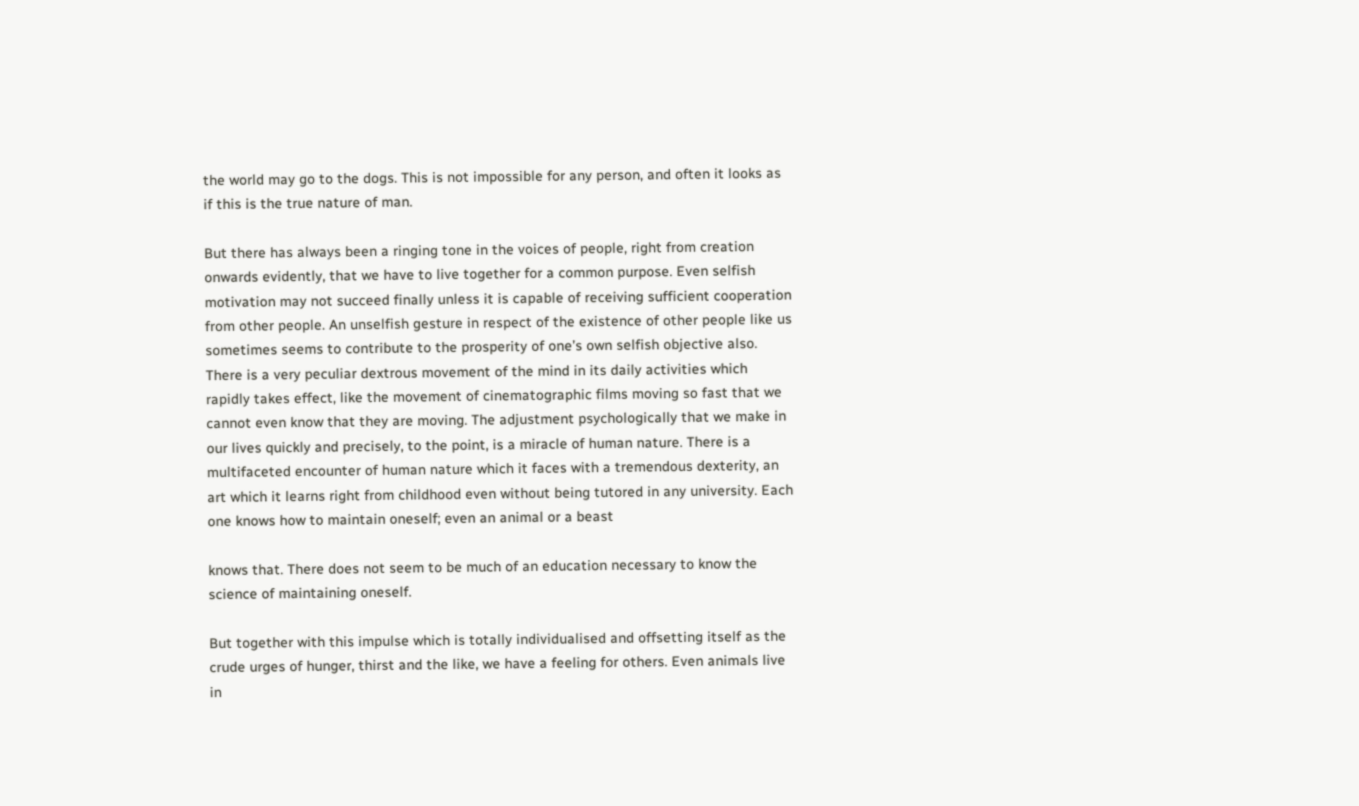the world may go to the dogs. This is not impossible for any person, and often it looks as if this is the true nature of man.

But there has always been a ringing tone in the voices of people, right from creation onwards evidently, that we have to live together for a common purpose. Even selfish motivation may not succeed finally unless it is capable of receiving sufficient cooperation from other people. An unselfish gesture in respect of the existence of other people like us sometimes seems to contribute to the prosperity of one’s own selfish objective also. There is a very peculiar dextrous movement of the mind in its daily activities which rapidly takes effect, like the movement of cinematographic films moving so fast that we cannot even know that they are moving. The adjustment psychologically that we make in our lives quickly and precisely, to the point, is a miracle of human nature. There is a multifaceted encounter of human nature which it faces with a tremendous dexterity, an art which it learns right from childhood even without being tutored in any university. Each one knows how to maintain oneself; even an animal or a beast

knows that. There does not seem to be much of an education necessary to know the science of maintaining oneself.

But together with this impulse which is totally individualised and offsetting itself as the crude urges of hunger, thirst and the like, we have a feeling for others. Even animals live in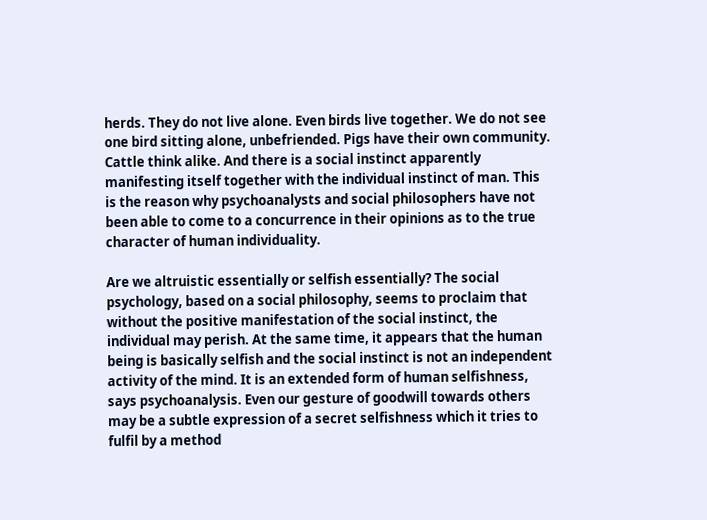herds. They do not live alone. Even birds live together. We do not see one bird sitting alone, unbefriended. Pigs have their own community. Cattle think alike. And there is a social instinct apparently manifesting itself together with the individual instinct of man. This is the reason why psychoanalysts and social philosophers have not been able to come to a concurrence in their opinions as to the true character of human individuality.

Are we altruistic essentially or selfish essentially? The social psychology, based on a social philosophy, seems to proclaim that without the positive manifestation of the social instinct, the individual may perish. At the same time, it appears that the human being is basically selfish and the social instinct is not an independent activity of the mind. It is an extended form of human selfishness, says psychoanalysis. Even our gesture of goodwill towards others may be a subtle expression of a secret selfishness which it tries to fulfil by a method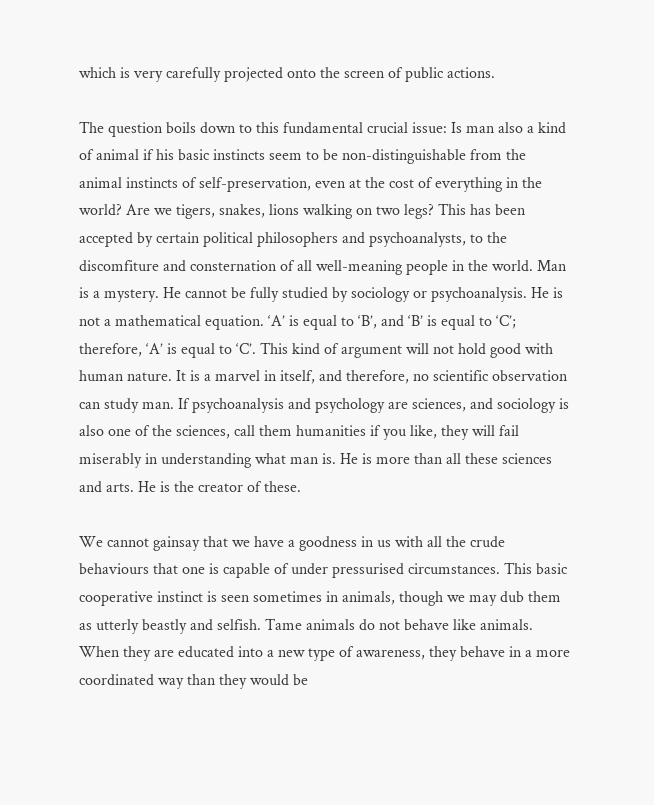which is very carefully projected onto the screen of public actions.

The question boils down to this fundamental crucial issue: Is man also a kind of animal if his basic instincts seem to be non-distinguishable from the animal instincts of self-preservation, even at the cost of everything in the world? Are we tigers, snakes, lions walking on two legs? This has been accepted by certain political philosophers and psychoanalysts, to the discomfiture and consternation of all well-meaning people in the world. Man is a mystery. He cannot be fully studied by sociology or psychoanalysis. He is not a mathematical equation. ‘A’ is equal to ‘B’, and ‘B’ is equal to ‘C’; therefore, ‘A’ is equal to ‘C’. This kind of argument will not hold good with human nature. It is a marvel in itself, and therefore, no scientific observation can study man. If psychoanalysis and psychology are sciences, and sociology is also one of the sciences, call them humanities if you like, they will fail miserably in understanding what man is. He is more than all these sciences and arts. He is the creator of these.

We cannot gainsay that we have a goodness in us with all the crude behaviours that one is capable of under pressurised circumstances. This basic cooperative instinct is seen sometimes in animals, though we may dub them as utterly beastly and selfish. Tame animals do not behave like animals. When they are educated into a new type of awareness, they behave in a more coordinated way than they would be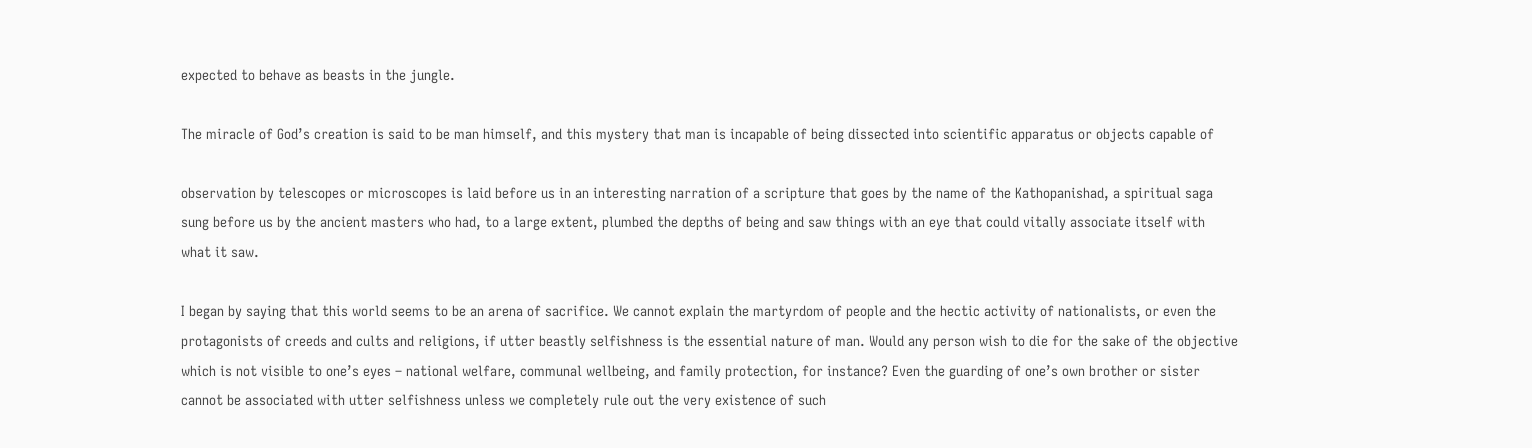expected to behave as beasts in the jungle.

The miracle of God’s creation is said to be man himself, and this mystery that man is incapable of being dissected into scientific apparatus or objects capable of

observation by telescopes or microscopes is laid before us in an interesting narration of a scripture that goes by the name of the Kathopanishad, a spiritual saga sung before us by the ancient masters who had, to a large extent, plumbed the depths of being and saw things with an eye that could vitally associate itself with what it saw.

I began by saying that this world seems to be an arena of sacrifice. We cannot explain the martyrdom of people and the hectic activity of nationalists, or even the protagonists of creeds and cults and religions, if utter beastly selfishness is the essential nature of man. Would any person wish to die for the sake of the objective which is not visible to one’s eyes – national welfare, communal wellbeing, and family protection, for instance? Even the guarding of one’s own brother or sister cannot be associated with utter selfishness unless we completely rule out the very existence of such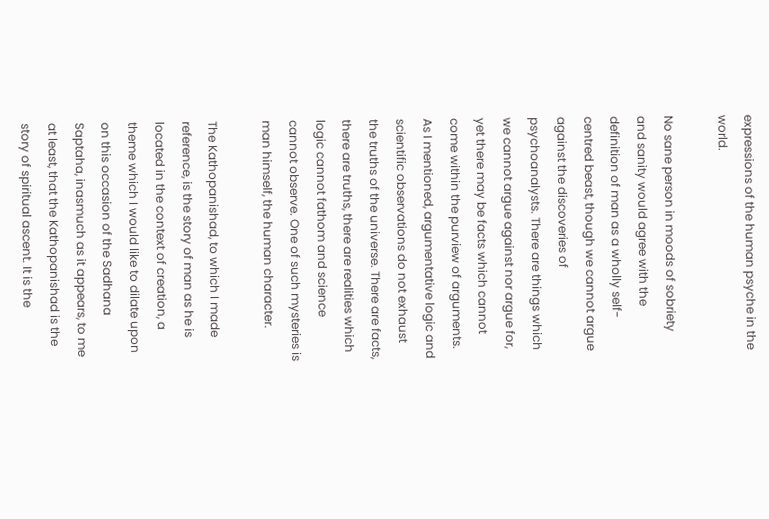expressions of the human psyche in the world.

No sane person in moods of sobriety and sanity would agree with the definition of man as a wholly self-centred beast, though we cannot argue against the discoveries of psychoanalysts. There are things which we cannot argue against nor argue for, yet there may be facts which cannot come within the purview of arguments. As I mentioned, argumentative logic and scientific observations do not exhaust the truths of the universe. There are facts, there are truths, there are realities which logic cannot fathom and science cannot observe. One of such mysteries is man himself, the human character.

The Kathopanishad, to which I made reference, is the story of man as he is located in the context of creation, a theme which I would like to dilate upon on this occasion of the Sadhana Saptaha, inasmuch as it appears, to me at least, that the Kathopanishad is the story of spiritual ascent. It is the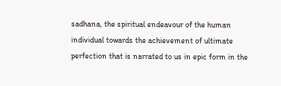sadhana, the spiritual endeavour of the human individual towards the achievement of ultimate perfection that is narrated to us in epic form in the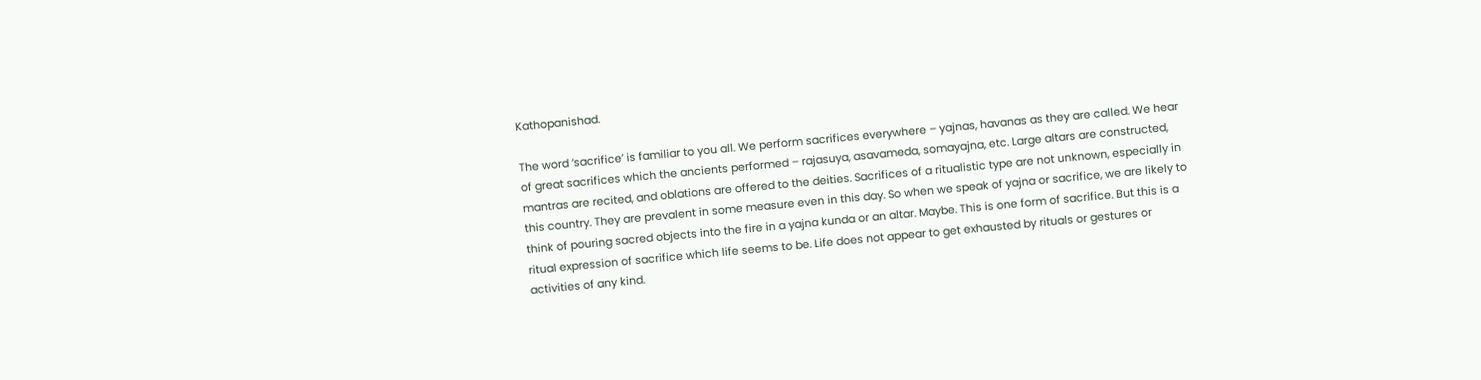Kathopanishad.

The word ‘sacrifice’ is familiar to you all. We perform sacrifices everywhere – yajnas, havanas as they are called. We hear of great sacrifices which the ancients performed – rajasuya, asavameda, somayajna, etc. Large altars are constructed, mantras are recited, and oblations are offered to the deities. Sacrifices of a ritualistic type are not unknown, especially in this country. They are prevalent in some measure even in this day. So when we speak of yajna or sacrifice, we are likely to think of pouring sacred objects into the fire in a yajna kunda or an altar. Maybe. This is one form of sacrifice. But this is a ritual expression of sacrifice which life seems to be. Life does not appear to get exhausted by rituals or gestures or activities of any kind.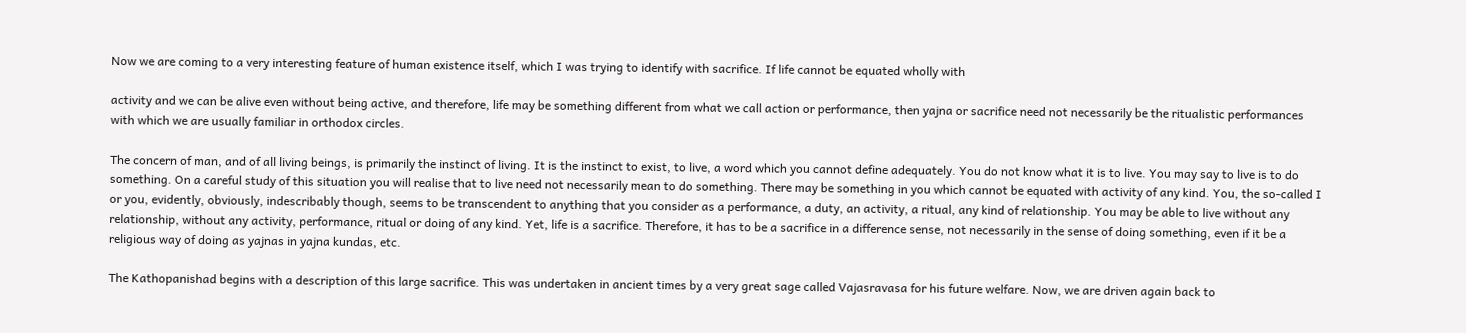Now we are coming to a very interesting feature of human existence itself, which I was trying to identify with sacrifice. If life cannot be equated wholly with

activity and we can be alive even without being active, and therefore, life may be something different from what we call action or performance, then yajna or sacrifice need not necessarily be the ritualistic performances with which we are usually familiar in orthodox circles.

The concern of man, and of all living beings, is primarily the instinct of living. It is the instinct to exist, to live, a word which you cannot define adequately. You do not know what it is to live. You may say to live is to do something. On a careful study of this situation you will realise that to live need not necessarily mean to do something. There may be something in you which cannot be equated with activity of any kind. You, the so-called I or you, evidently, obviously, indescribably though, seems to be transcendent to anything that you consider as a performance, a duty, an activity, a ritual, any kind of relationship. You may be able to live without any relationship, without any activity, performance, ritual or doing of any kind. Yet, life is a sacrifice. Therefore, it has to be a sacrifice in a difference sense, not necessarily in the sense of doing something, even if it be a religious way of doing as yajnas in yajna kundas, etc.

The Kathopanishad begins with a description of this large sacrifice. This was undertaken in ancient times by a very great sage called Vajasravasa for his future welfare. Now, we are driven again back to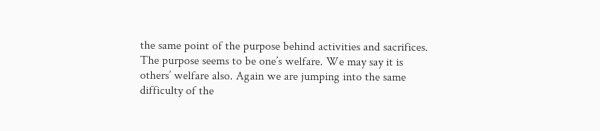the same point of the purpose behind activities and sacrifices. The purpose seems to be one’s welfare. We may say it is others’ welfare also. Again we are jumping into the same difficulty of the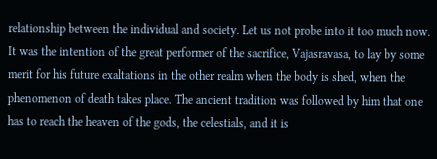relationship between the individual and society. Let us not probe into it too much now. It was the intention of the great performer of the sacrifice, Vajasravasa, to lay by some merit for his future exaltations in the other realm when the body is shed, when the phenomenon of death takes place. The ancient tradition was followed by him that one has to reach the heaven of the gods, the celestials, and it is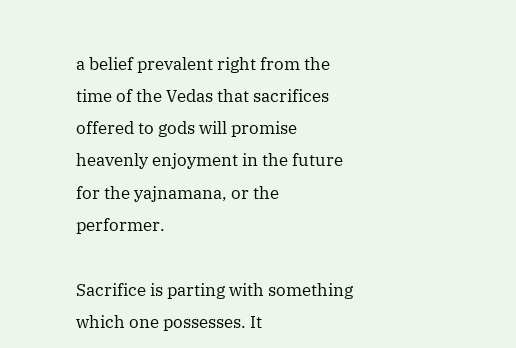a belief prevalent right from the time of the Vedas that sacrifices offered to gods will promise heavenly enjoyment in the future for the yajnamana, or the performer.

Sacrifice is parting with something which one possesses. It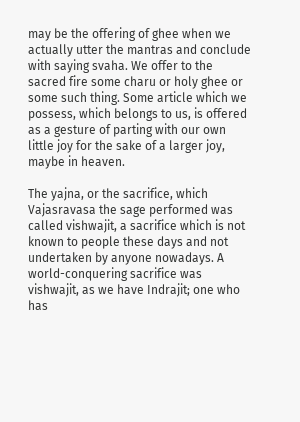may be the offering of ghee when we actually utter the mantras and conclude with saying svaha. We offer to the sacred fire some charu or holy ghee or some such thing. Some article which we possess, which belongs to us, is offered as a gesture of parting with our own little joy for the sake of a larger joy, maybe in heaven.

The yajna, or the sacrifice, which Vajasravasa the sage performed was called vishwajit, a sacrifice which is not known to people these days and not undertaken by anyone nowadays. A world-conquering sacrifice was vishwajit, as we have Indrajit; one who has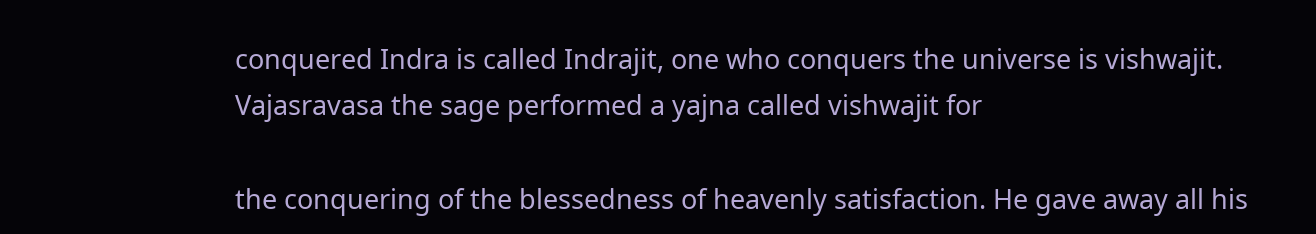conquered Indra is called Indrajit, one who conquers the universe is vishwajit. Vajasravasa the sage performed a yajna called vishwajit for

the conquering of the blessedness of heavenly satisfaction. He gave away all his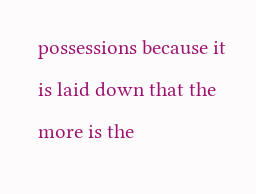possessions because it is laid down that the more is the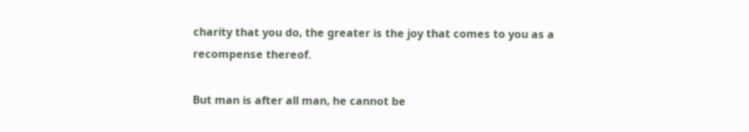charity that you do, the greater is the joy that comes to you as a recompense thereof.

But man is after all man, he cannot be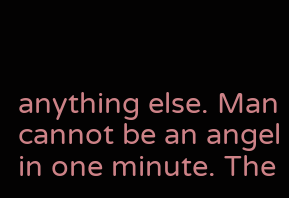anything else. Man cannot be an angel in one minute. The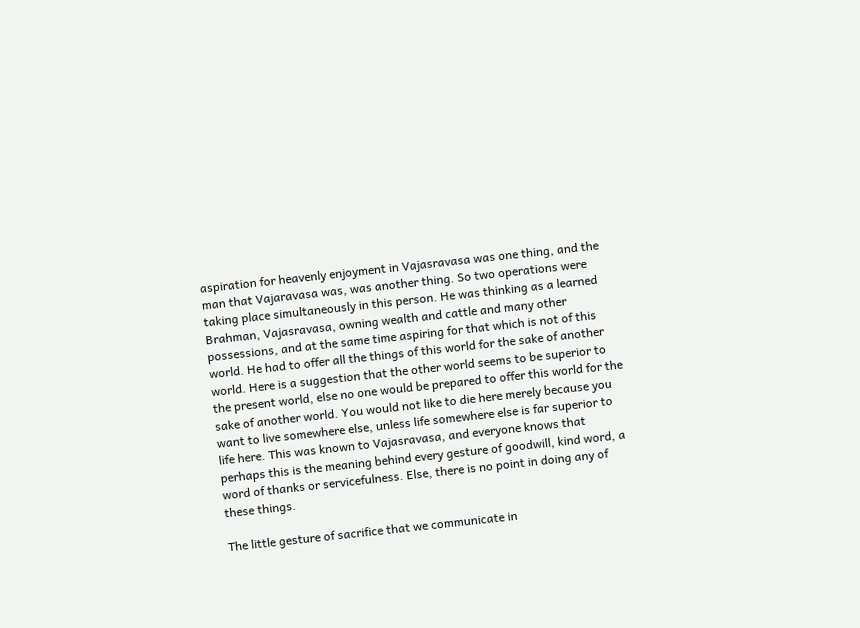aspiration for heavenly enjoyment in Vajasravasa was one thing, and the man that Vajaravasa was, was another thing. So two operations were taking place simultaneously in this person. He was thinking as a learned Brahman, Vajasravasa, owning wealth and cattle and many other possessions, and at the same time aspiring for that which is not of this world. He had to offer all the things of this world for the sake of another world. Here is a suggestion that the other world seems to be superior to the present world, else no one would be prepared to offer this world for the sake of another world. You would not like to die here merely because you want to live somewhere else, unless life somewhere else is far superior to life here. This was known to Vajasravasa, and everyone knows that perhaps this is the meaning behind every gesture of goodwill, kind word, a word of thanks or servicefulness. Else, there is no point in doing any of these things.

The little gesture of sacrifice that we communicate in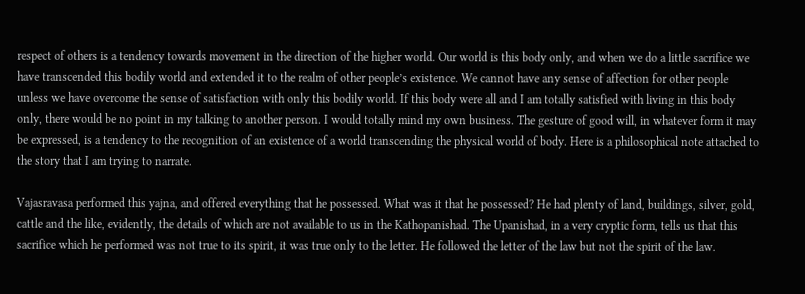respect of others is a tendency towards movement in the direction of the higher world. Our world is this body only, and when we do a little sacrifice we have transcended this bodily world and extended it to the realm of other people’s existence. We cannot have any sense of affection for other people unless we have overcome the sense of satisfaction with only this bodily world. If this body were all and I am totally satisfied with living in this body only, there would be no point in my talking to another person. I would totally mind my own business. The gesture of good will, in whatever form it may be expressed, is a tendency to the recognition of an existence of a world transcending the physical world of body. Here is a philosophical note attached to the story that I am trying to narrate.

Vajasravasa performed this yajna, and offered everything that he possessed. What was it that he possessed? He had plenty of land, buildings, silver, gold, cattle and the like, evidently, the details of which are not available to us in the Kathopanishad. The Upanishad, in a very cryptic form, tells us that this sacrifice which he performed was not true to its spirit, it was true only to the letter. He followed the letter of the law but not the spirit of the law.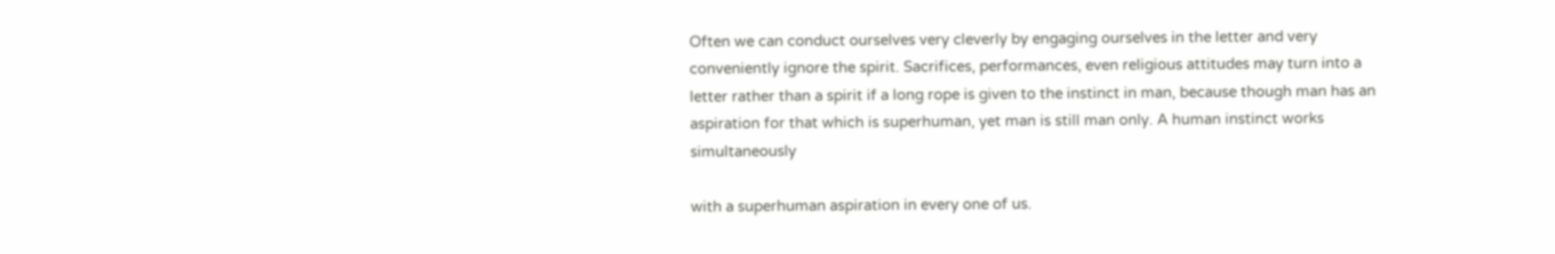Often we can conduct ourselves very cleverly by engaging ourselves in the letter and very conveniently ignore the spirit. Sacrifices, performances, even religious attitudes may turn into a letter rather than a spirit if a long rope is given to the instinct in man, because though man has an aspiration for that which is superhuman, yet man is still man only. A human instinct works simultaneously

with a superhuman aspiration in every one of us.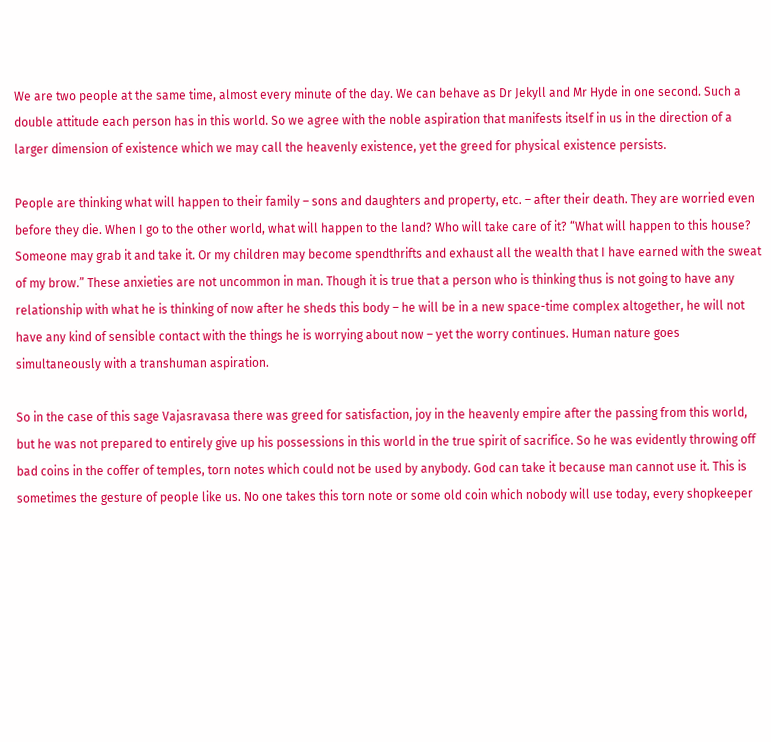We are two people at the same time, almost every minute of the day. We can behave as Dr Jekyll and Mr Hyde in one second. Such a double attitude each person has in this world. So we agree with the noble aspiration that manifests itself in us in the direction of a larger dimension of existence which we may call the heavenly existence, yet the greed for physical existence persists.

People are thinking what will happen to their family – sons and daughters and property, etc. – after their death. They are worried even before they die. When I go to the other world, what will happen to the land? Who will take care of it? “What will happen to this house? Someone may grab it and take it. Or my children may become spendthrifts and exhaust all the wealth that I have earned with the sweat of my brow.” These anxieties are not uncommon in man. Though it is true that a person who is thinking thus is not going to have any relationship with what he is thinking of now after he sheds this body – he will be in a new space-time complex altogether, he will not have any kind of sensible contact with the things he is worrying about now – yet the worry continues. Human nature goes simultaneously with a transhuman aspiration.

So in the case of this sage Vajasravasa there was greed for satisfaction, joy in the heavenly empire after the passing from this world, but he was not prepared to entirely give up his possessions in this world in the true spirit of sacrifice. So he was evidently throwing off bad coins in the coffer of temples, torn notes which could not be used by anybody. God can take it because man cannot use it. This is sometimes the gesture of people like us. No one takes this torn note or some old coin which nobody will use today, every shopkeeper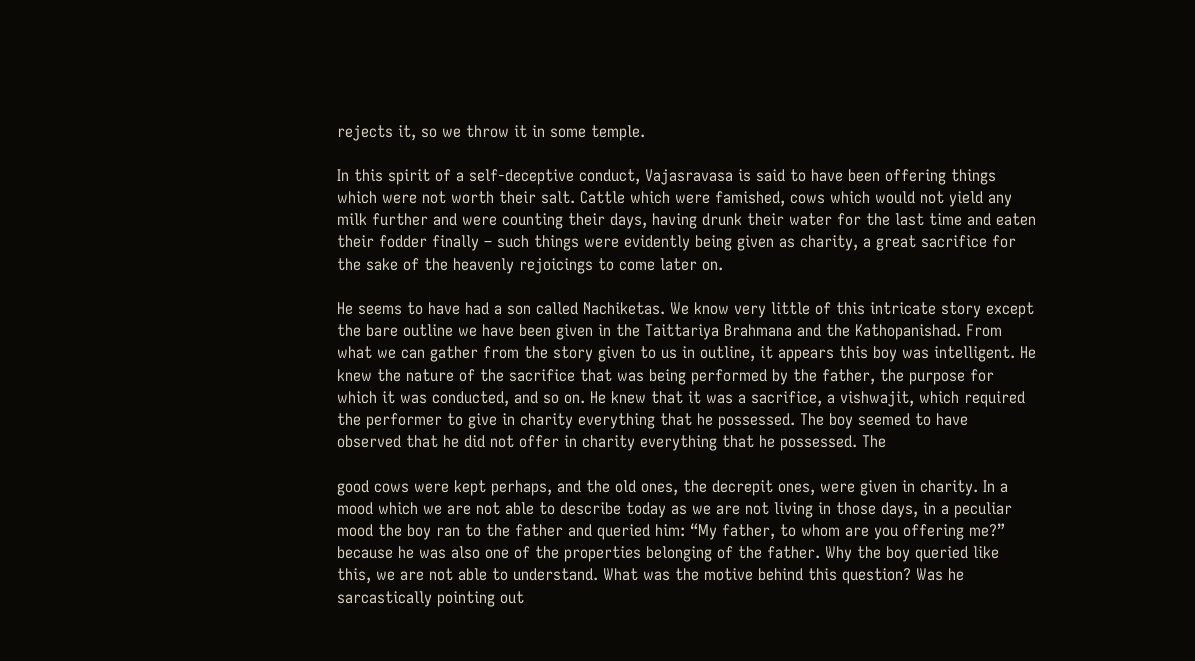rejects it, so we throw it in some temple.

In this spirit of a self-deceptive conduct, Vajasravasa is said to have been offering things which were not worth their salt. Cattle which were famished, cows which would not yield any milk further and were counting their days, having drunk their water for the last time and eaten their fodder finally – such things were evidently being given as charity, a great sacrifice for the sake of the heavenly rejoicings to come later on.

He seems to have had a son called Nachiketas. We know very little of this intricate story except the bare outline we have been given in the Taittariya Brahmana and the Kathopanishad. From what we can gather from the story given to us in outline, it appears this boy was intelligent. He knew the nature of the sacrifice that was being performed by the father, the purpose for which it was conducted, and so on. He knew that it was a sacrifice, a vishwajit, which required the performer to give in charity everything that he possessed. The boy seemed to have observed that he did not offer in charity everything that he possessed. The

good cows were kept perhaps, and the old ones, the decrepit ones, were given in charity. In a mood which we are not able to describe today as we are not living in those days, in a peculiar mood the boy ran to the father and queried him: “My father, to whom are you offering me?” because he was also one of the properties belonging of the father. Why the boy queried like this, we are not able to understand. What was the motive behind this question? Was he sarcastically pointing out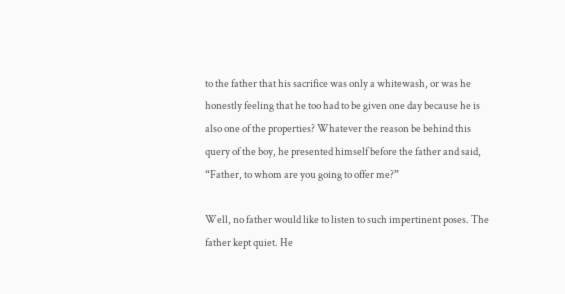to the father that his sacrifice was only a whitewash, or was he honestly feeling that he too had to be given one day because he is also one of the properties? Whatever the reason be behind this query of the boy, he presented himself before the father and said, “Father, to whom are you going to offer me?”

Well, no father would like to listen to such impertinent poses. The father kept quiet. He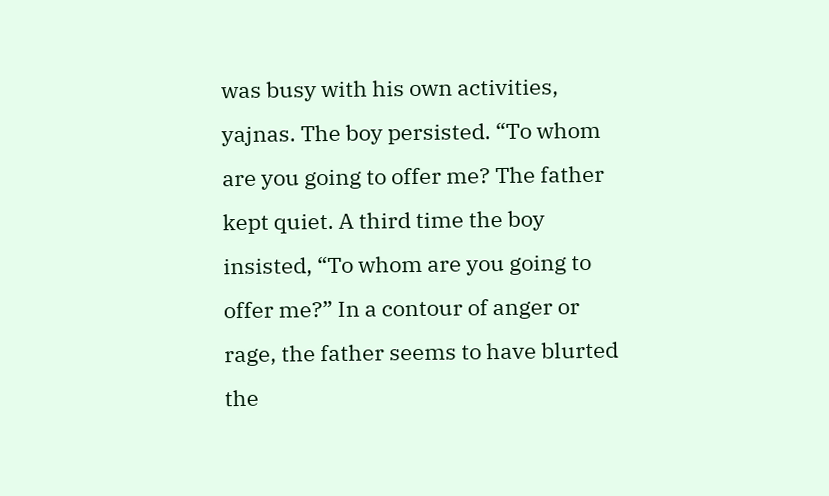was busy with his own activities, yajnas. The boy persisted. “To whom are you going to offer me? The father kept quiet. A third time the boy insisted, “To whom are you going to offer me?” In a contour of anger or rage, the father seems to have blurted the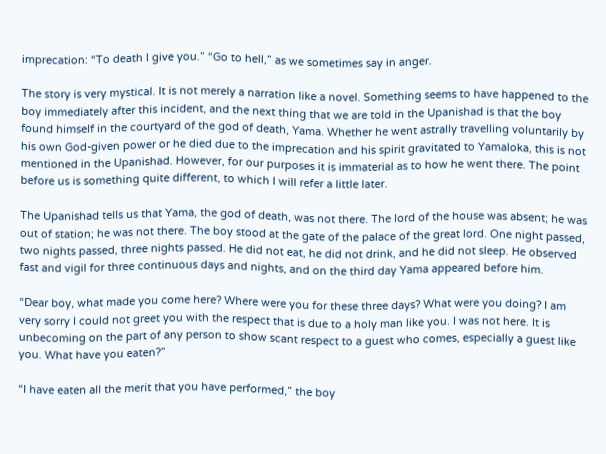imprecation: “To death I give you.” “Go to hell,” as we sometimes say in anger.

The story is very mystical. It is not merely a narration like a novel. Something seems to have happened to the boy immediately after this incident, and the next thing that we are told in the Upanishad is that the boy found himself in the courtyard of the god of death, Yama. Whether he went astrally travelling voluntarily by his own God-given power or he died due to the imprecation and his spirit gravitated to Yamaloka, this is not mentioned in the Upanishad. However, for our purposes it is immaterial as to how he went there. The point before us is something quite different, to which I will refer a little later.

The Upanishad tells us that Yama, the god of death, was not there. The lord of the house was absent; he was out of station; he was not there. The boy stood at the gate of the palace of the great lord. One night passed, two nights passed, three nights passed. He did not eat, he did not drink, and he did not sleep. He observed fast and vigil for three continuous days and nights, and on the third day Yama appeared before him.

“Dear boy, what made you come here? Where were you for these three days? What were you doing? I am very sorry I could not greet you with the respect that is due to a holy man like you. I was not here. It is unbecoming on the part of any person to show scant respect to a guest who comes, especially a guest like you. What have you eaten?”

“I have eaten all the merit that you have performed,” the boy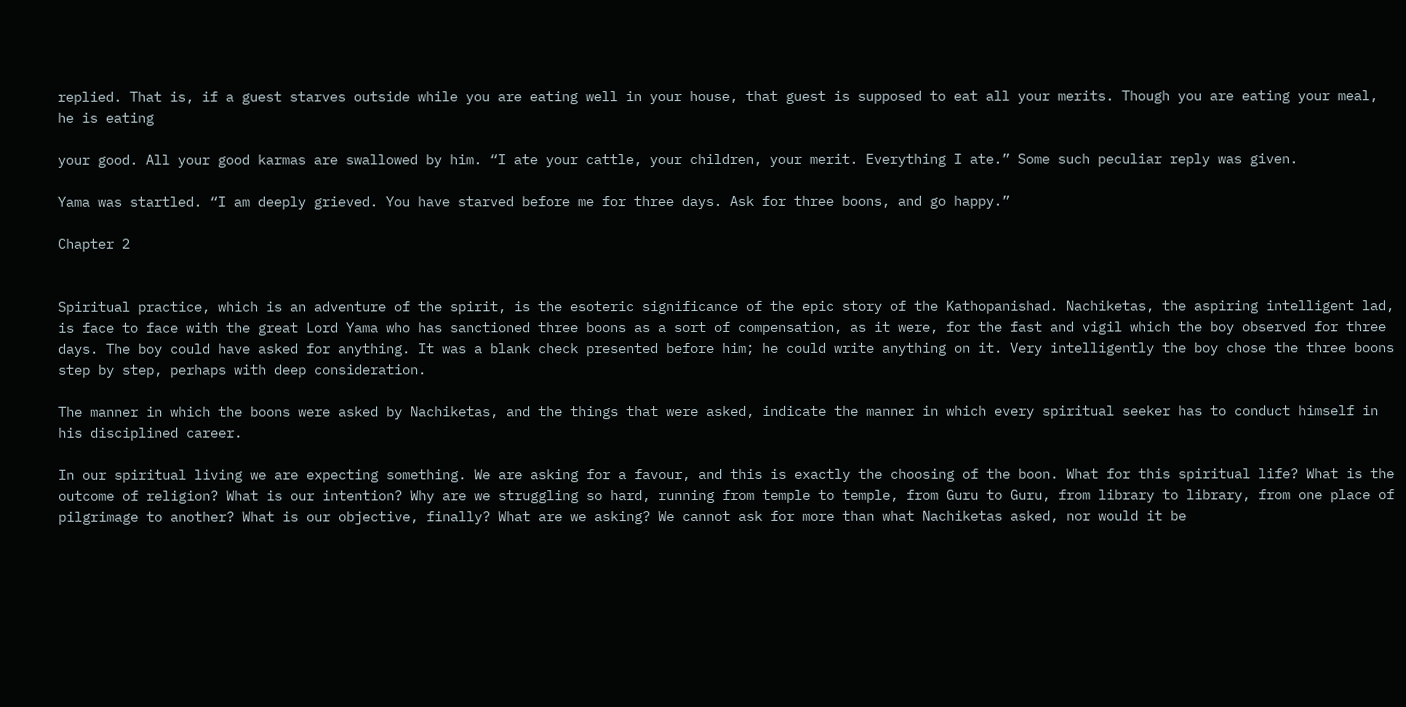replied. That is, if a guest starves outside while you are eating well in your house, that guest is supposed to eat all your merits. Though you are eating your meal, he is eating

your good. All your good karmas are swallowed by him. “I ate your cattle, your children, your merit. Everything I ate.” Some such peculiar reply was given.

Yama was startled. “I am deeply grieved. You have starved before me for three days. Ask for three boons, and go happy.”

Chapter 2


Spiritual practice, which is an adventure of the spirit, is the esoteric significance of the epic story of the Kathopanishad. Nachiketas, the aspiring intelligent lad, is face to face with the great Lord Yama who has sanctioned three boons as a sort of compensation, as it were, for the fast and vigil which the boy observed for three days. The boy could have asked for anything. It was a blank check presented before him; he could write anything on it. Very intelligently the boy chose the three boons step by step, perhaps with deep consideration.

The manner in which the boons were asked by Nachiketas, and the things that were asked, indicate the manner in which every spiritual seeker has to conduct himself in his disciplined career.

In our spiritual living we are expecting something. We are asking for a favour, and this is exactly the choosing of the boon. What for this spiritual life? What is the outcome of religion? What is our intention? Why are we struggling so hard, running from temple to temple, from Guru to Guru, from library to library, from one place of pilgrimage to another? What is our objective, finally? What are we asking? We cannot ask for more than what Nachiketas asked, nor would it be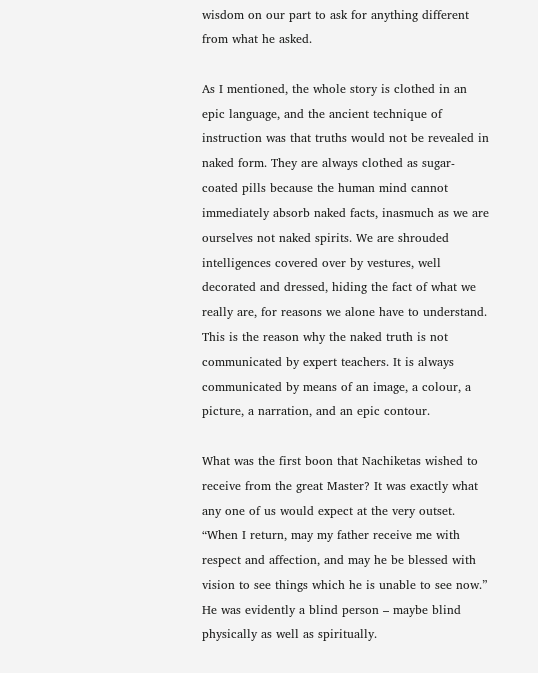wisdom on our part to ask for anything different from what he asked.

As I mentioned, the whole story is clothed in an epic language, and the ancient technique of instruction was that truths would not be revealed in naked form. They are always clothed as sugar-coated pills because the human mind cannot immediately absorb naked facts, inasmuch as we are ourselves not naked spirits. We are shrouded intelligences covered over by vestures, well decorated and dressed, hiding the fact of what we really are, for reasons we alone have to understand. This is the reason why the naked truth is not communicated by expert teachers. It is always communicated by means of an image, a colour, a picture, a narration, and an epic contour.

What was the first boon that Nachiketas wished to receive from the great Master? It was exactly what any one of us would expect at the very outset. “When I return, may my father receive me with respect and affection, and may he be blessed with vision to see things which he is unable to see now.” He was evidently a blind person – maybe blind physically as well as spiritually.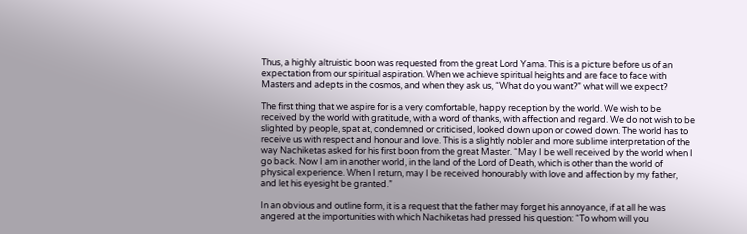Thus, a highly altruistic boon was requested from the great Lord Yama. This is a picture before us of an expectation from our spiritual aspiration. When we achieve spiritual heights and are face to face with Masters and adepts in the cosmos, and when they ask us, “What do you want?” what will we expect?

The first thing that we aspire for is a very comfortable, happy reception by the world. We wish to be received by the world with gratitude, with a word of thanks, with affection and regard. We do not wish to be slighted by people, spat at, condemned or criticised, looked down upon or cowed down. The world has to receive us with respect and honour and love. This is a slightly nobler and more sublime interpretation of the way Nachiketas asked for his first boon from the great Master. “May I be well received by the world when I go back. Now I am in another world, in the land of the Lord of Death, which is other than the world of physical experience. When I return, may I be received honourably with love and affection by my father, and let his eyesight be granted.”

In an obvious and outline form, it is a request that the father may forget his annoyance, if at all he was angered at the importunities with which Nachiketas had pressed his question: “To whom will you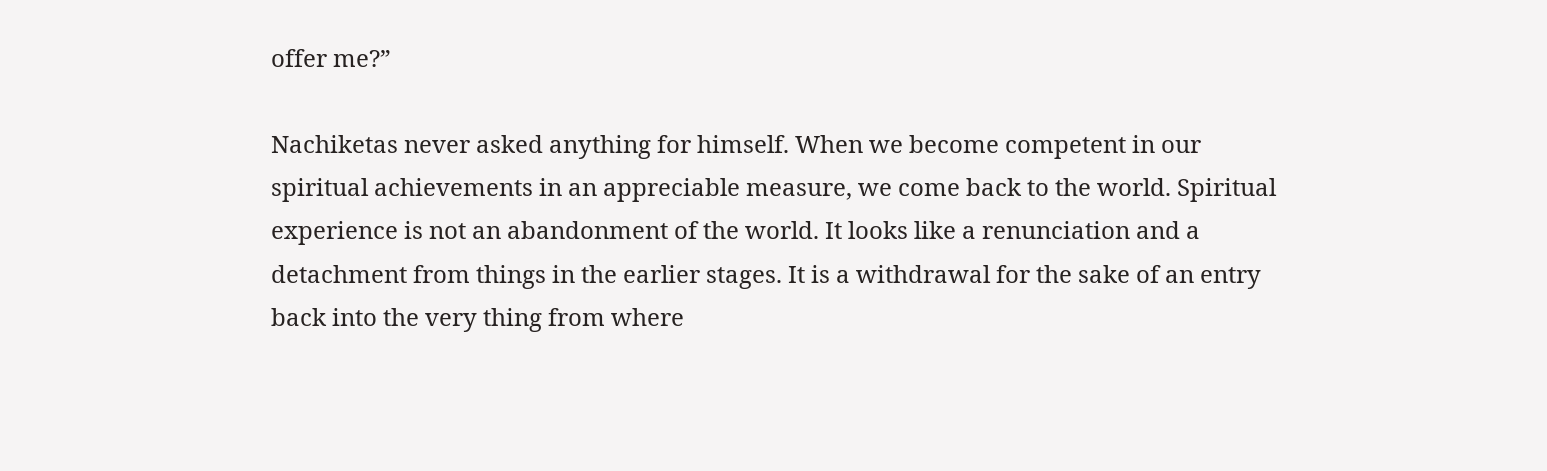offer me?”

Nachiketas never asked anything for himself. When we become competent in our spiritual achievements in an appreciable measure, we come back to the world. Spiritual experience is not an abandonment of the world. It looks like a renunciation and a detachment from things in the earlier stages. It is a withdrawal for the sake of an entry back into the very thing from where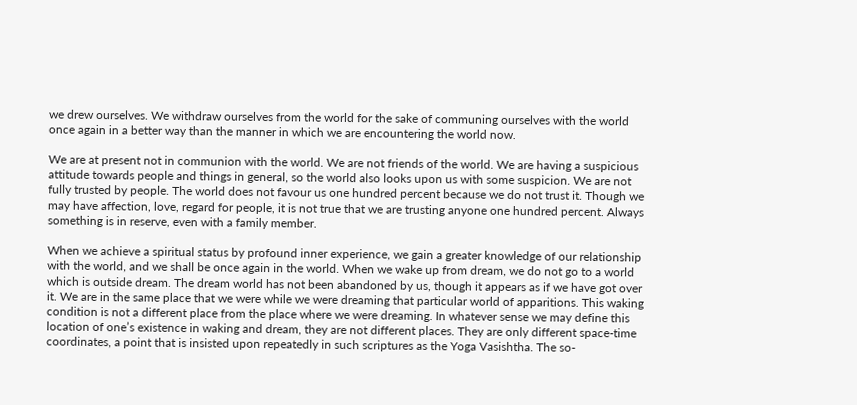we drew ourselves. We withdraw ourselves from the world for the sake of communing ourselves with the world once again in a better way than the manner in which we are encountering the world now.

We are at present not in communion with the world. We are not friends of the world. We are having a suspicious attitude towards people and things in general, so the world also looks upon us with some suspicion. We are not fully trusted by people. The world does not favour us one hundred percent because we do not trust it. Though we may have affection, love, regard for people, it is not true that we are trusting anyone one hundred percent. Always something is in reserve, even with a family member.

When we achieve a spiritual status by profound inner experience, we gain a greater knowledge of our relationship with the world, and we shall be once again in the world. When we wake up from dream, we do not go to a world which is outside dream. The dream world has not been abandoned by us, though it appears as if we have got over it. We are in the same place that we were while we were dreaming that particular world of apparitions. This waking condition is not a different place from the place where we were dreaming. In whatever sense we may define this location of one’s existence in waking and dream, they are not different places. They are only different space-time coordinates, a point that is insisted upon repeatedly in such scriptures as the Yoga Vasishtha. The so-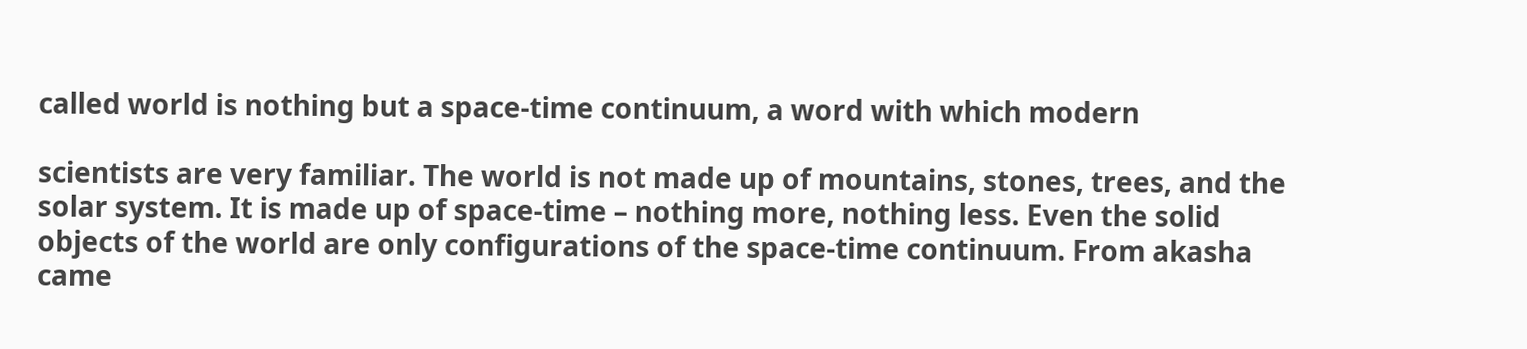called world is nothing but a space-time continuum, a word with which modern

scientists are very familiar. The world is not made up of mountains, stones, trees, and the solar system. It is made up of space-time – nothing more, nothing less. Even the solid objects of the world are only configurations of the space-time continuum. From akasha came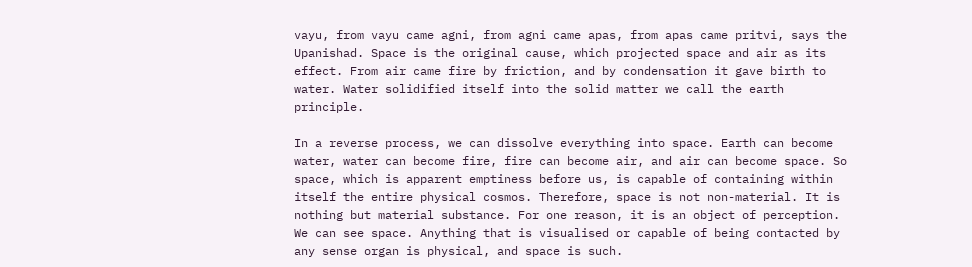vayu, from vayu came agni, from agni came apas, from apas came pritvi, says the Upanishad. Space is the original cause, which projected space and air as its effect. From air came fire by friction, and by condensation it gave birth to water. Water solidified itself into the solid matter we call the earth principle.

In a reverse process, we can dissolve everything into space. Earth can become water, water can become fire, fire can become air, and air can become space. So space, which is apparent emptiness before us, is capable of containing within itself the entire physical cosmos. Therefore, space is not non-material. It is nothing but material substance. For one reason, it is an object of perception. We can see space. Anything that is visualised or capable of being contacted by any sense organ is physical, and space is such.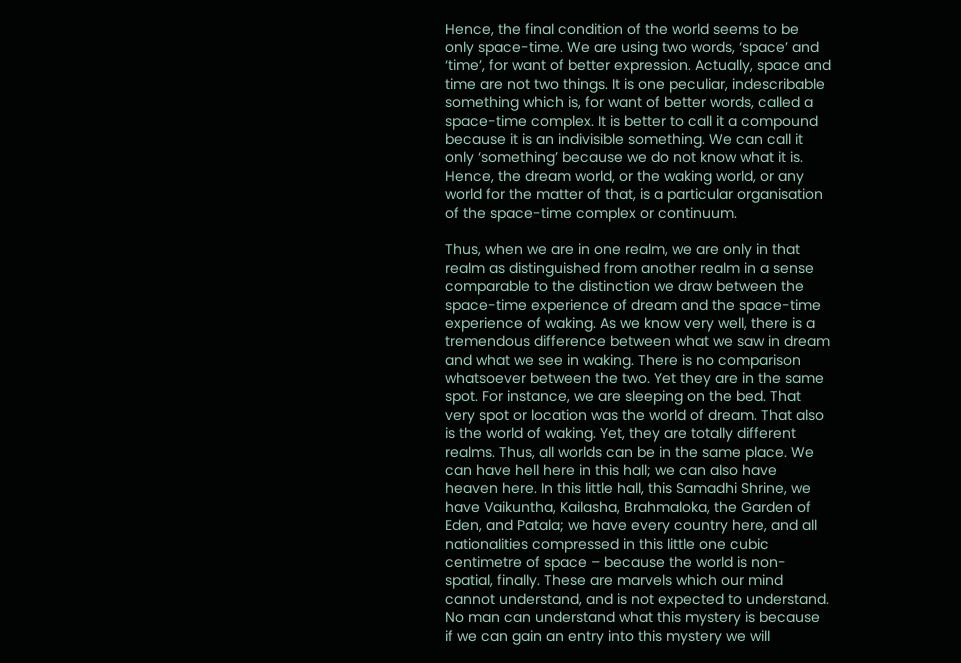Hence, the final condition of the world seems to be only space-time. We are using two words, ‘space’ and ‘time’, for want of better expression. Actually, space and time are not two things. It is one peculiar, indescribable something which is, for want of better words, called a space-time complex. It is better to call it a compound because it is an indivisible something. We can call it only ‘something’ because we do not know what it is. Hence, the dream world, or the waking world, or any world for the matter of that, is a particular organisation of the space-time complex or continuum.

Thus, when we are in one realm, we are only in that realm as distinguished from another realm in a sense comparable to the distinction we draw between the space-time experience of dream and the space-time experience of waking. As we know very well, there is a tremendous difference between what we saw in dream and what we see in waking. There is no comparison whatsoever between the two. Yet they are in the same spot. For instance, we are sleeping on the bed. That very spot or location was the world of dream. That also is the world of waking. Yet, they are totally different realms. Thus, all worlds can be in the same place. We can have hell here in this hall; we can also have heaven here. In this little hall, this Samadhi Shrine, we have Vaikuntha, Kailasha, Brahmaloka, the Garden of Eden, and Patala; we have every country here, and all nationalities compressed in this little one cubic centimetre of space – because the world is non-spatial, finally. These are marvels which our mind cannot understand, and is not expected to understand. No man can understand what this mystery is because if we can gain an entry into this mystery we will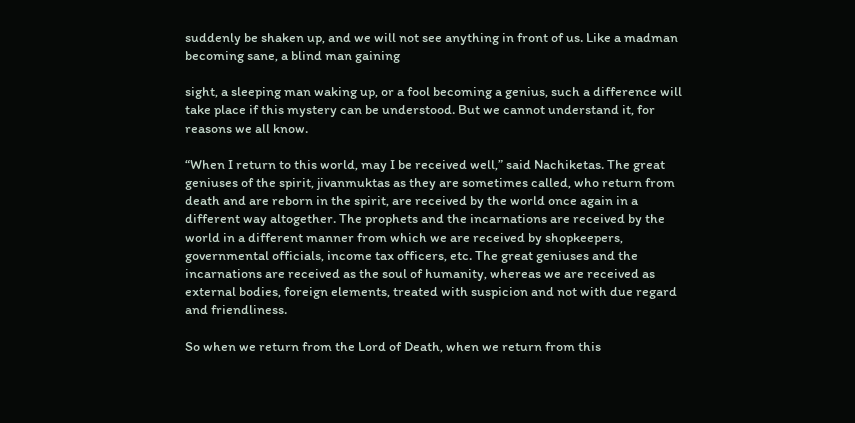suddenly be shaken up, and we will not see anything in front of us. Like a madman becoming sane, a blind man gaining

sight, a sleeping man waking up, or a fool becoming a genius, such a difference will take place if this mystery can be understood. But we cannot understand it, for reasons we all know.

“When I return to this world, may I be received well,” said Nachiketas. The great geniuses of the spirit, jivanmuktas as they are sometimes called, who return from death and are reborn in the spirit, are received by the world once again in a different way altogether. The prophets and the incarnations are received by the world in a different manner from which we are received by shopkeepers, governmental officials, income tax officers, etc. The great geniuses and the incarnations are received as the soul of humanity, whereas we are received as external bodies, foreign elements, treated with suspicion and not with due regard and friendliness.

So when we return from the Lord of Death, when we return from this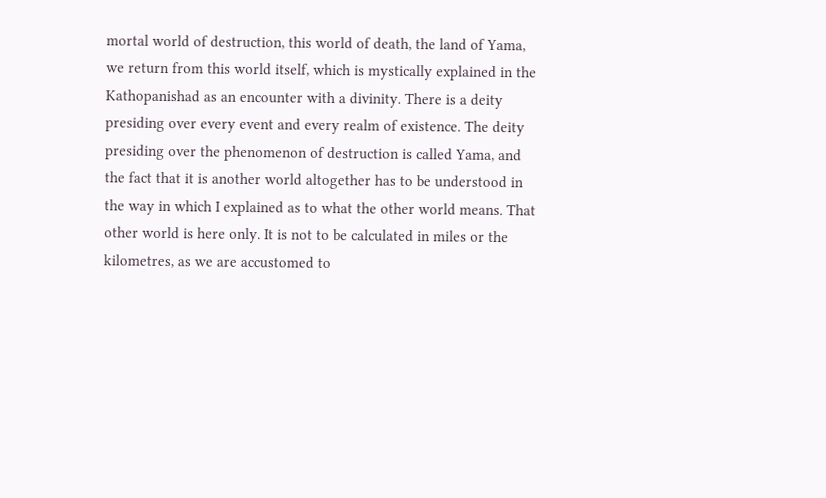mortal world of destruction, this world of death, the land of Yama, we return from this world itself, which is mystically explained in the Kathopanishad as an encounter with a divinity. There is a deity presiding over every event and every realm of existence. The deity presiding over the phenomenon of destruction is called Yama, and the fact that it is another world altogether has to be understood in the way in which I explained as to what the other world means. That other world is here only. It is not to be calculated in miles or the kilometres, as we are accustomed to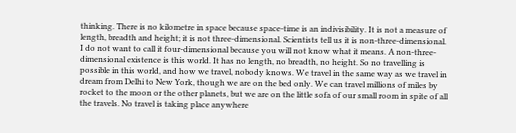thinking. There is no kilometre in space because space-time is an indivisibility. It is not a measure of length, breadth and height; it is not three-dimensional. Scientists tell us it is non-three-dimensional. I do not want to call it four-dimensional because you will not know what it means. A non-three-dimensional existence is this world. It has no length, no breadth, no height. So no travelling is possible in this world, and how we travel, nobody knows. We travel in the same way as we travel in dream from Delhi to New York, though we are on the bed only. We can travel millions of miles by rocket to the moon or the other planets, but we are on the little sofa of our small room in spite of all the travels. No travel is taking place anywhere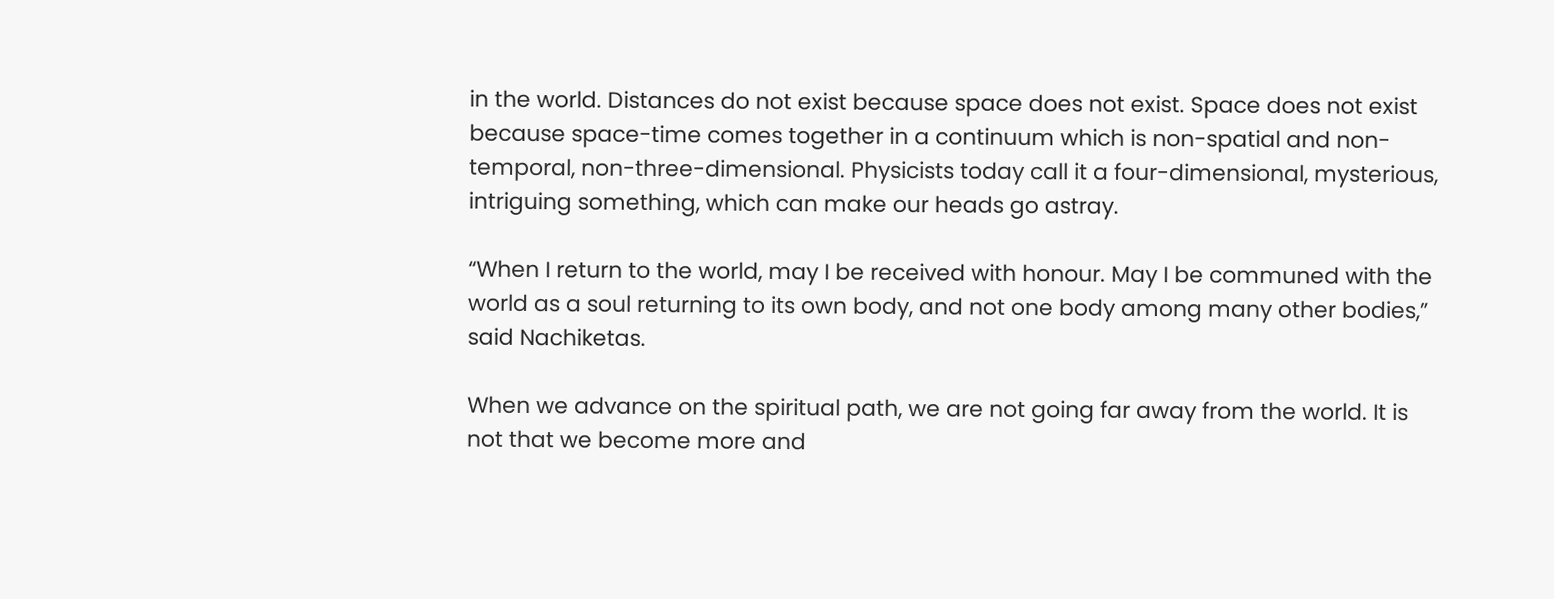in the world. Distances do not exist because space does not exist. Space does not exist because space-time comes together in a continuum which is non-spatial and non-temporal, non-three-dimensional. Physicists today call it a four-dimensional, mysterious, intriguing something, which can make our heads go astray.

“When I return to the world, may I be received with honour. May I be communed with the world as a soul returning to its own body, and not one body among many other bodies,” said Nachiketas.

When we advance on the spiritual path, we are not going far away from the world. It is not that we become more and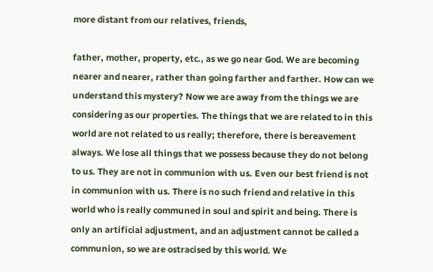more distant from our relatives, friends,

father, mother, property, etc., as we go near God. We are becoming nearer and nearer, rather than going farther and farther. How can we understand this mystery? Now we are away from the things we are considering as our properties. The things that we are related to in this world are not related to us really; therefore, there is bereavement always. We lose all things that we possess because they do not belong to us. They are not in communion with us. Even our best friend is not in communion with us. There is no such friend and relative in this world who is really communed in soul and spirit and being. There is only an artificial adjustment, and an adjustment cannot be called a communion, so we are ostracised by this world. We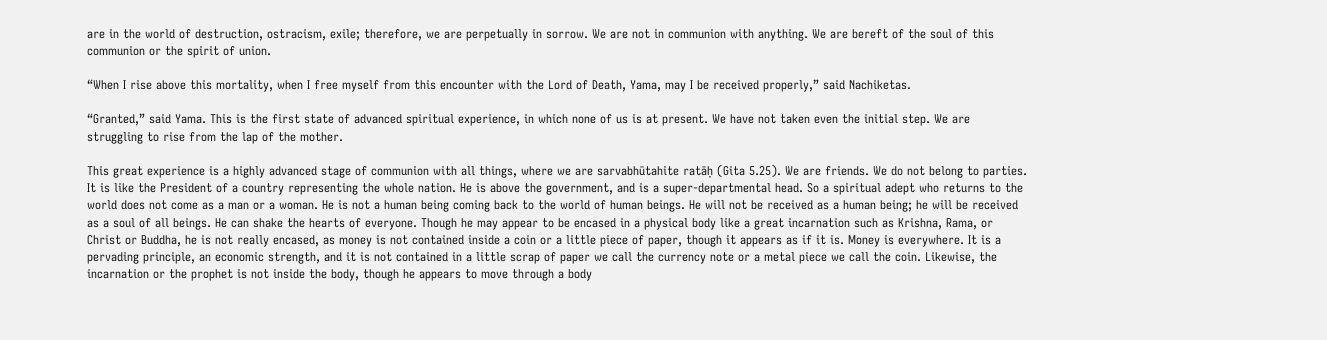are in the world of destruction, ostracism, exile; therefore, we are perpetually in sorrow. We are not in communion with anything. We are bereft of the soul of this communion or the spirit of union.

“When I rise above this mortality, when I free myself from this encounter with the Lord of Death, Yama, may I be received properly,” said Nachiketas.

“Granted,” said Yama. This is the first state of advanced spiritual experience, in which none of us is at present. We have not taken even the initial step. We are struggling to rise from the lap of the mother.

This great experience is a highly advanced stage of communion with all things, where we are sarvabhūtahite ratāḥ (Gita 5.25). We are friends. We do not belong to parties. It is like the President of a country representing the whole nation. He is above the government, and is a super-departmental head. So a spiritual adept who returns to the world does not come as a man or a woman. He is not a human being coming back to the world of human beings. He will not be received as a human being; he will be received as a soul of all beings. He can shake the hearts of everyone. Though he may appear to be encased in a physical body like a great incarnation such as Krishna, Rama, or Christ or Buddha, he is not really encased, as money is not contained inside a coin or a little piece of paper, though it appears as if it is. Money is everywhere. It is a pervading principle, an economic strength, and it is not contained in a little scrap of paper we call the currency note or a metal piece we call the coin. Likewise, the incarnation or the prophet is not inside the body, though he appears to move through a body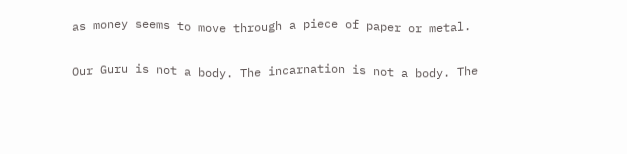as money seems to move through a piece of paper or metal.

Our Guru is not a body. The incarnation is not a body. The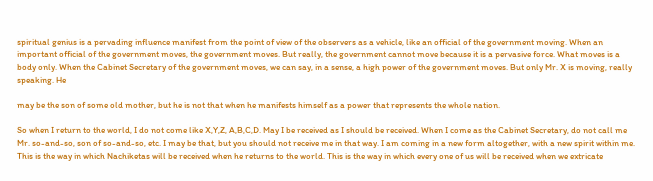spiritual genius is a pervading influence manifest from the point of view of the observers as a vehicle, like an official of the government moving. When an important official of the government moves, the government moves. But really, the government cannot move because it is a pervasive force. What moves is a body only. When the Cabinet Secretary of the government moves, we can say, in a sense, a high power of the government moves. But only Mr. X is moving, really speaking. He

may be the son of some old mother, but he is not that when he manifests himself as a power that represents the whole nation.

So when I return to the world, I do not come like X,Y,Z, A,B,C,D. May I be received as I should be received. When I come as the Cabinet Secretary, do not call me Mr. so-and-so, son of so-and-so, etc. I may be that, but you should not receive me in that way. I am coming in a new form altogether, with a new spirit within me. This is the way in which Nachiketas will be received when he returns to the world. This is the way in which every one of us will be received when we extricate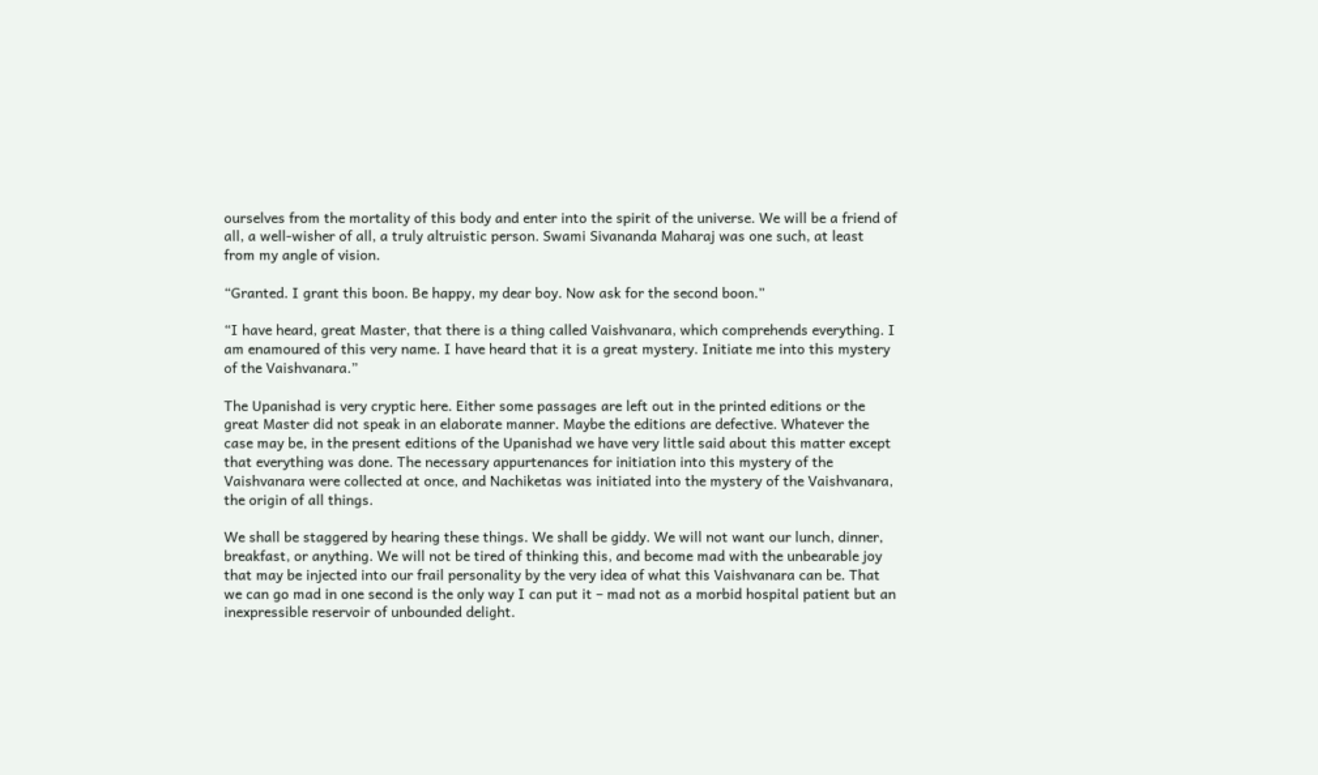ourselves from the mortality of this body and enter into the spirit of the universe. We will be a friend of all, a well-wisher of all, a truly altruistic person. Swami Sivananda Maharaj was one such, at least from my angle of vision.

“Granted. I grant this boon. Be happy, my dear boy. Now ask for the second boon.”

“I have heard, great Master, that there is a thing called Vaishvanara, which comprehends everything. I am enamoured of this very name. I have heard that it is a great mystery. Initiate me into this mystery of the Vaishvanara.”

The Upanishad is very cryptic here. Either some passages are left out in the printed editions or the great Master did not speak in an elaborate manner. Maybe the editions are defective. Whatever the case may be, in the present editions of the Upanishad we have very little said about this matter except that everything was done. The necessary appurtenances for initiation into this mystery of the Vaishvanara were collected at once, and Nachiketas was initiated into the mystery of the Vaishvanara, the origin of all things.

We shall be staggered by hearing these things. We shall be giddy. We will not want our lunch, dinner, breakfast, or anything. We will not be tired of thinking this, and become mad with the unbearable joy that may be injected into our frail personality by the very idea of what this Vaishvanara can be. That we can go mad in one second is the only way I can put it – mad not as a morbid hospital patient but an inexpressible reservoir of unbounded delight.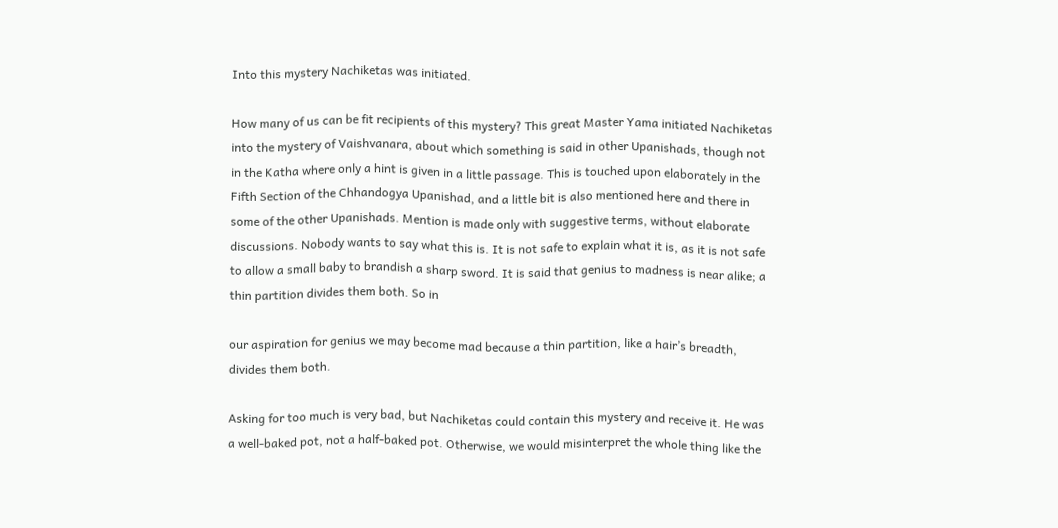Into this mystery Nachiketas was initiated.

How many of us can be fit recipients of this mystery? This great Master Yama initiated Nachiketas into the mystery of Vaishvanara, about which something is said in other Upanishads, though not in the Katha where only a hint is given in a little passage. This is touched upon elaborately in the Fifth Section of the Chhandogya Upanishad, and a little bit is also mentioned here and there in some of the other Upanishads. Mention is made only with suggestive terms, without elaborate discussions. Nobody wants to say what this is. It is not safe to explain what it is, as it is not safe to allow a small baby to brandish a sharp sword. It is said that genius to madness is near alike; a thin partition divides them both. So in

our aspiration for genius we may become mad because a thin partition, like a hair’s breadth, divides them both.

Asking for too much is very bad, but Nachiketas could contain this mystery and receive it. He was a well-baked pot, not a half-baked pot. Otherwise, we would misinterpret the whole thing like the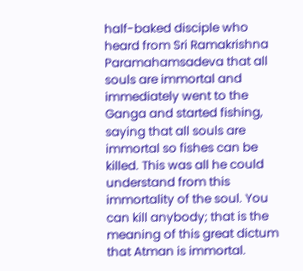half-baked disciple who heard from Sri Ramakrishna Paramahamsadeva that all souls are immortal and immediately went to the Ganga and started fishing, saying that all souls are immortal so fishes can be killed. This was all he could understand from this immortality of the soul. You can kill anybody; that is the meaning of this great dictum that Atman is immortal.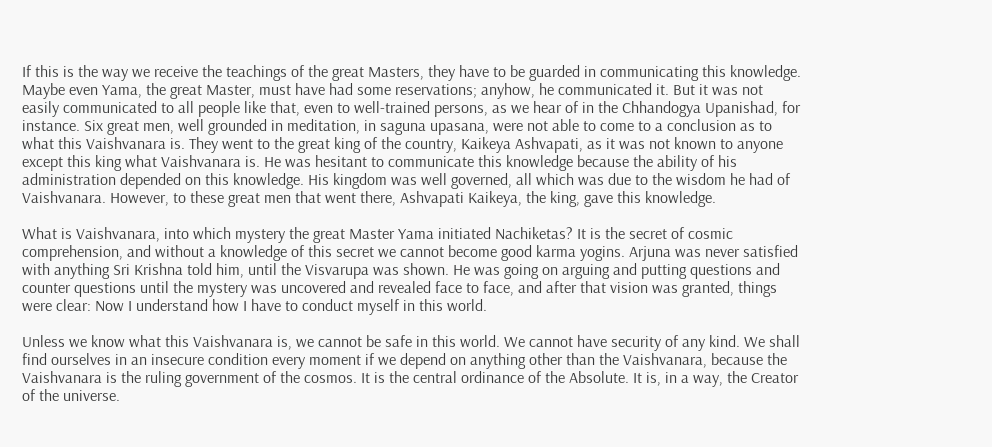If this is the way we receive the teachings of the great Masters, they have to be guarded in communicating this knowledge. Maybe even Yama, the great Master, must have had some reservations; anyhow, he communicated it. But it was not easily communicated to all people like that, even to well-trained persons, as we hear of in the Chhandogya Upanishad, for instance. Six great men, well grounded in meditation, in saguna upasana, were not able to come to a conclusion as to what this Vaishvanara is. They went to the great king of the country, Kaikeya Ashvapati, as it was not known to anyone except this king what Vaishvanara is. He was hesitant to communicate this knowledge because the ability of his administration depended on this knowledge. His kingdom was well governed, all which was due to the wisdom he had of Vaishvanara. However, to these great men that went there, Ashvapati Kaikeya, the king, gave this knowledge.

What is Vaishvanara, into which mystery the great Master Yama initiated Nachiketas? It is the secret of cosmic comprehension, and without a knowledge of this secret we cannot become good karma yogins. Arjuna was never satisfied with anything Sri Krishna told him, until the Visvarupa was shown. He was going on arguing and putting questions and counter questions until the mystery was uncovered and revealed face to face, and after that vision was granted, things were clear: Now I understand how I have to conduct myself in this world.

Unless we know what this Vaishvanara is, we cannot be safe in this world. We cannot have security of any kind. We shall find ourselves in an insecure condition every moment if we depend on anything other than the Vaishvanara, because the Vaishvanara is the ruling government of the cosmos. It is the central ordinance of the Absolute. It is, in a way, the Creator of the universe.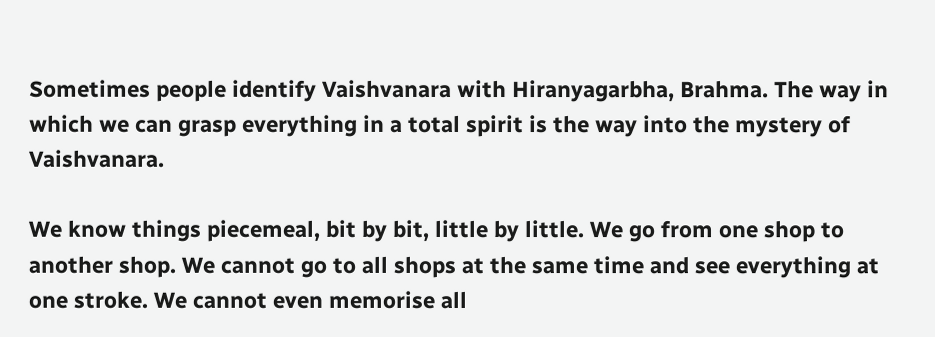Sometimes people identify Vaishvanara with Hiranyagarbha, Brahma. The way in which we can grasp everything in a total spirit is the way into the mystery of Vaishvanara.

We know things piecemeal, bit by bit, little by little. We go from one shop to another shop. We cannot go to all shops at the same time and see everything at one stroke. We cannot even memorise all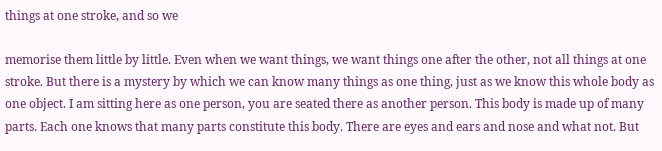things at one stroke, and so we

memorise them little by little. Even when we want things, we want things one after the other, not all things at one stroke. But there is a mystery by which we can know many things as one thing, just as we know this whole body as one object. I am sitting here as one person, you are seated there as another person. This body is made up of many parts. Each one knows that many parts constitute this body. There are eyes and ears and nose and what not. But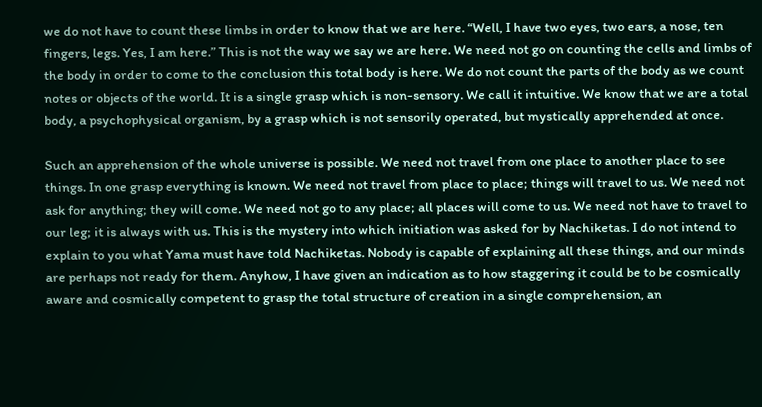we do not have to count these limbs in order to know that we are here. “Well, I have two eyes, two ears, a nose, ten fingers, legs. Yes, I am here.” This is not the way we say we are here. We need not go on counting the cells and limbs of the body in order to come to the conclusion this total body is here. We do not count the parts of the body as we count notes or objects of the world. It is a single grasp which is non-sensory. We call it intuitive. We know that we are a total body, a psychophysical organism, by a grasp which is not sensorily operated, but mystically apprehended at once.

Such an apprehension of the whole universe is possible. We need not travel from one place to another place to see things. In one grasp everything is known. We need not travel from place to place; things will travel to us. We need not ask for anything; they will come. We need not go to any place; all places will come to us. We need not have to travel to our leg; it is always with us. This is the mystery into which initiation was asked for by Nachiketas. I do not intend to explain to you what Yama must have told Nachiketas. Nobody is capable of explaining all these things, and our minds are perhaps not ready for them. Anyhow, I have given an indication as to how staggering it could be to be cosmically aware and cosmically competent to grasp the total structure of creation in a single comprehension, an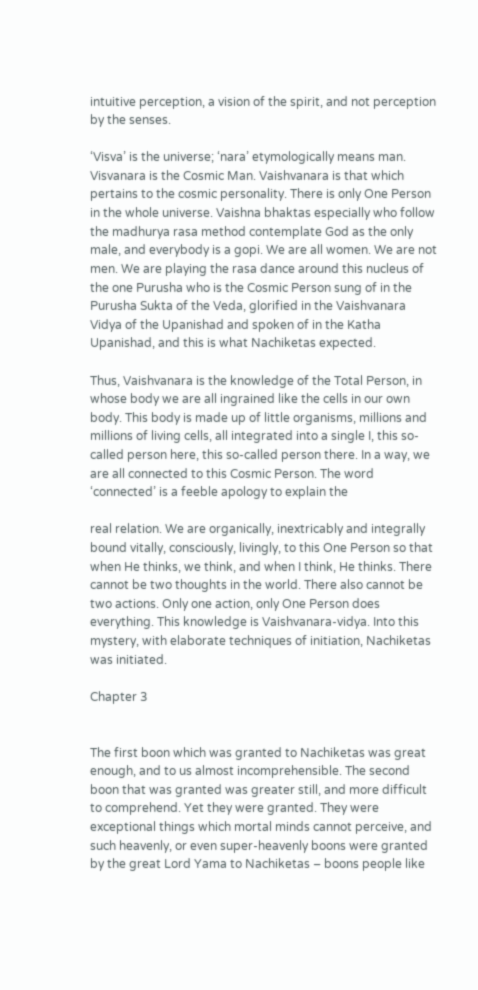intuitive perception, a vision of the spirit, and not perception by the senses.

‘Visva’ is the universe; ‘nara’ etymologically means man. Visvanara is the Cosmic Man. Vaishvanara is that which pertains to the cosmic personality. There is only One Person in the whole universe. Vaishna bhaktas especially who follow the madhurya rasa method contemplate God as the only male, and everybody is a gopi. We are all women. We are not men. We are playing the rasa dance around this nucleus of the one Purusha who is the Cosmic Person sung of in the Purusha Sukta of the Veda, glorified in the Vaishvanara Vidya of the Upanishad and spoken of in the Katha Upanishad, and this is what Nachiketas expected.

Thus, Vaishvanara is the knowledge of the Total Person, in whose body we are all ingrained like the cells in our own body. This body is made up of little organisms, millions and millions of living cells, all integrated into a single I, this so-called person here, this so-called person there. In a way, we are all connected to this Cosmic Person. The word ‘connected’ is a feeble apology to explain the

real relation. We are organically, inextricably and integrally bound vitally, consciously, livingly, to this One Person so that when He thinks, we think, and when I think, He thinks. There cannot be two thoughts in the world. There also cannot be two actions. Only one action, only One Person does everything. This knowledge is Vaishvanara-vidya. Into this mystery, with elaborate techniques of initiation, Nachiketas was initiated.

Chapter 3


The first boon which was granted to Nachiketas was great enough, and to us almost incomprehensible. The second boon that was granted was greater still, and more difficult to comprehend. Yet they were granted. They were exceptional things which mortal minds cannot perceive, and such heavenly, or even super-heavenly boons were granted by the great Lord Yama to Nachiketas – boons people like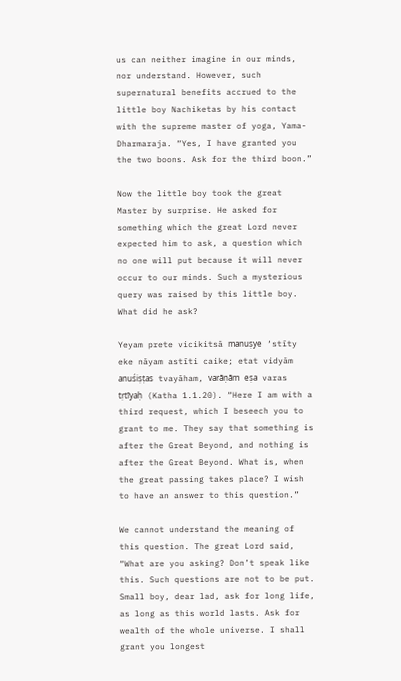us can neither imagine in our minds, nor understand. However, such supernatural benefits accrued to the little boy Nachiketas by his contact with the supreme master of yoga, Yama-Dharmaraja. “Yes, I have granted you the two boons. Ask for the third boon.”

Now the little boy took the great Master by surprise. He asked for something which the great Lord never expected him to ask, a question which no one will put because it will never occur to our minds. Such a mysterious query was raised by this little boy. What did he ask?

Yeyam prete vicikitsā manuṣye ‘stīty eke nāyam astīti caike; etat vidyām anuśiṣṭas tvayāham, varāṇām eṣa varas tṛtīyaḥ (Katha 1.1.20). “Here I am with a third request, which I beseech you to grant to me. They say that something is after the Great Beyond, and nothing is after the Great Beyond. What is, when the great passing takes place? I wish to have an answer to this question.”

We cannot understand the meaning of this question. The great Lord said, “What are you asking? Don’t speak like this. Such questions are not to be put. Small boy, dear lad, ask for long life, as long as this world lasts. Ask for wealth of the whole universe. I shall grant you longest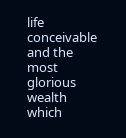life conceivable and the most glorious wealth which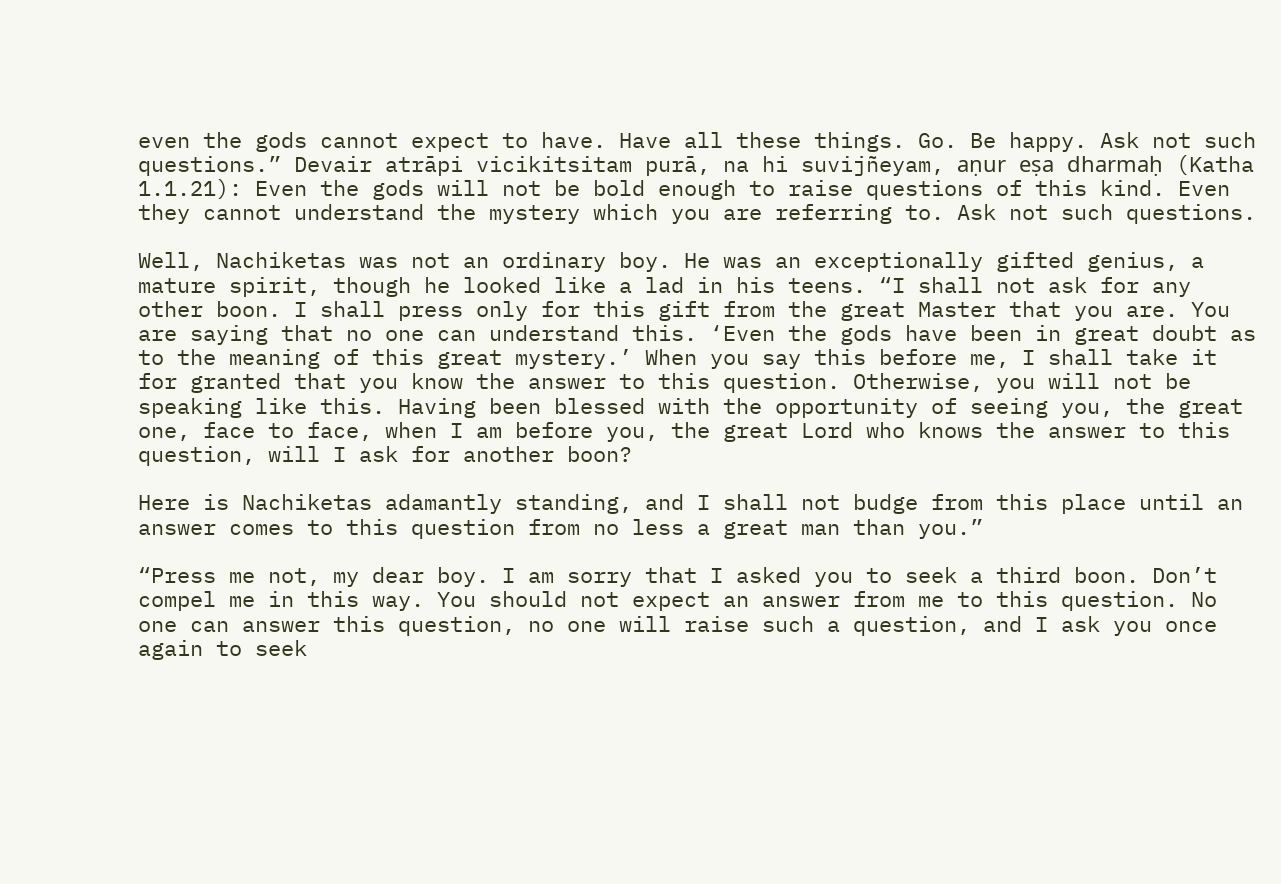even the gods cannot expect to have. Have all these things. Go. Be happy. Ask not such questions.” Devair atrāpi vicikitsitam purā, na hi suvijñeyam, aṇur eṣa dharmaḥ (Katha 1.1.21): Even the gods will not be bold enough to raise questions of this kind. Even they cannot understand the mystery which you are referring to. Ask not such questions.

Well, Nachiketas was not an ordinary boy. He was an exceptionally gifted genius, a mature spirit, though he looked like a lad in his teens. “I shall not ask for any other boon. I shall press only for this gift from the great Master that you are. You are saying that no one can understand this. ‘Even the gods have been in great doubt as to the meaning of this great mystery.’ When you say this before me, I shall take it for granted that you know the answer to this question. Otherwise, you will not be speaking like this. Having been blessed with the opportunity of seeing you, the great one, face to face, when I am before you, the great Lord who knows the answer to this question, will I ask for another boon?

Here is Nachiketas adamantly standing, and I shall not budge from this place until an answer comes to this question from no less a great man than you.”

“Press me not, my dear boy. I am sorry that I asked you to seek a third boon. Don’t compel me in this way. You should not expect an answer from me to this question. No one can answer this question, no one will raise such a question, and I ask you once again to seek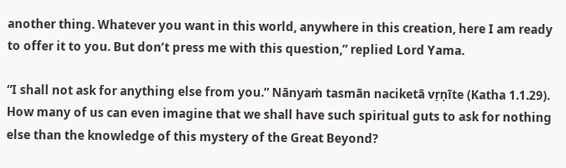another thing. Whatever you want in this world, anywhere in this creation, here I am ready to offer it to you. But don’t press me with this question,” replied Lord Yama.

“I shall not ask for anything else from you.” Nānyaṁ tasmān naciketā vṛṇīte (Katha 1.1.29). How many of us can even imagine that we shall have such spiritual guts to ask for nothing else than the knowledge of this mystery of the Great Beyond?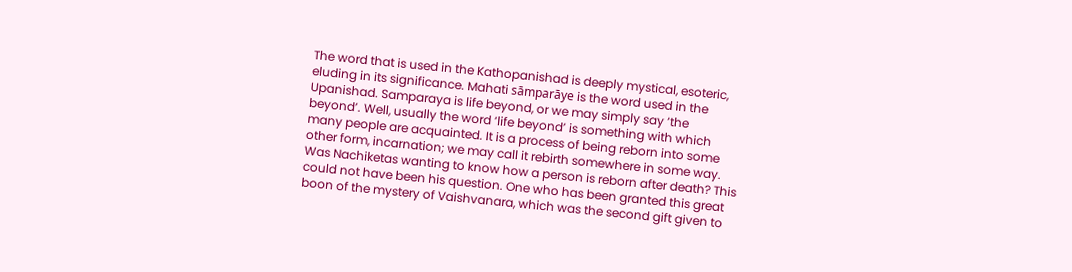The word that is used in the Kathopanishad is deeply mystical, esoteric, eluding in its significance. Mahati sāmparāye is the word used in the Upanishad. Samparaya is life beyond, or we may simply say ‘the beyond’. Well, usually the word ‘life beyond’ is something with which many people are acquainted. It is a process of being reborn into some other form, incarnation; we may call it rebirth somewhere in some way. Was Nachiketas wanting to know how a person is reborn after death? This could not have been his question. One who has been granted this great boon of the mystery of Vaishvanara, which was the second gift given to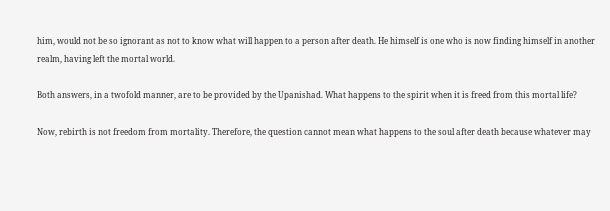him, would not be so ignorant as not to know what will happen to a person after death. He himself is one who is now finding himself in another realm, having left the mortal world.

Both answers, in a twofold manner, are to be provided by the Upanishad. What happens to the spirit when it is freed from this mortal life?

Now, rebirth is not freedom from mortality. Therefore, the question cannot mean what happens to the soul after death because whatever may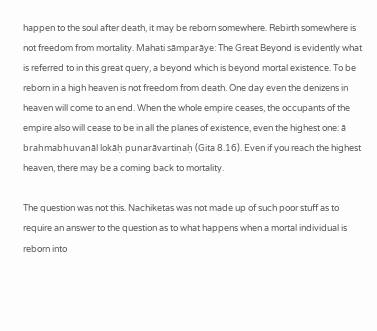happen to the soul after death, it may be reborn somewhere. Rebirth somewhere is not freedom from mortality. Mahati sāmparāye: The Great Beyond is evidently what is referred to in this great query, a beyond which is beyond mortal existence. To be reborn in a high heaven is not freedom from death. One day even the denizens in heaven will come to an end. When the whole empire ceases, the occupants of the empire also will cease to be in all the planes of existence, even the highest one: ā brahmabhuvanāl lokāḥ punarāvartinaḥ (Gita 8.16). Even if you reach the highest heaven, there may be a coming back to mortality.

The question was not this. Nachiketas was not made up of such poor stuff as to require an answer to the question as to what happens when a mortal individual is reborn into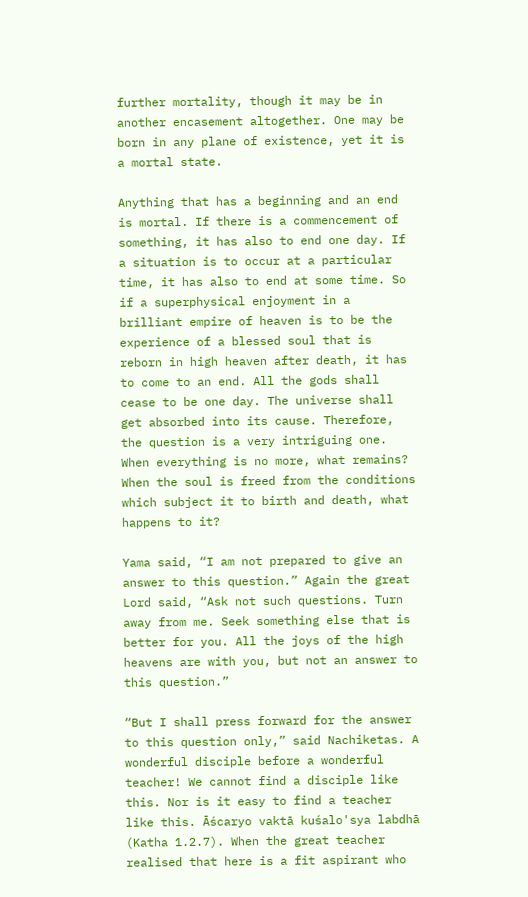further mortality, though it may be in another encasement altogether. One may be born in any plane of existence, yet it is a mortal state.

Anything that has a beginning and an end is mortal. If there is a commencement of something, it has also to end one day. If a situation is to occur at a particular time, it has also to end at some time. So if a superphysical enjoyment in a brilliant empire of heaven is to be the experience of a blessed soul that is reborn in high heaven after death, it has to come to an end. All the gods shall cease to be one day. The universe shall get absorbed into its cause. Therefore, the question is a very intriguing one. When everything is no more, what remains? When the soul is freed from the conditions which subject it to birth and death, what happens to it?

Yama said, “I am not prepared to give an answer to this question.” Again the great Lord said, “Ask not such questions. Turn away from me. Seek something else that is better for you. All the joys of the high heavens are with you, but not an answer to this question.”

“But I shall press forward for the answer to this question only,” said Nachiketas. A wonderful disciple before a wonderful teacher! We cannot find a disciple like this. Nor is it easy to find a teacher like this. Āścaryo vaktā kuśalo'sya labdhā (Katha 1.2.7). When the great teacher realised that here is a fit aspirant who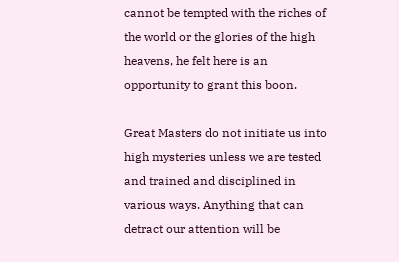cannot be tempted with the riches of the world or the glories of the high heavens, he felt here is an opportunity to grant this boon.

Great Masters do not initiate us into high mysteries unless we are tested and trained and disciplined in various ways. Anything that can detract our attention will be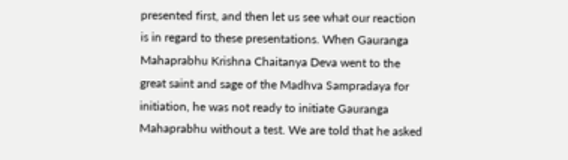presented first, and then let us see what our reaction is in regard to these presentations. When Gauranga Mahaprabhu Krishna Chaitanya Deva went to the great saint and sage of the Madhva Sampradaya for initiation, he was not ready to initiate Gauranga Mahaprabhu without a test. We are told that he asked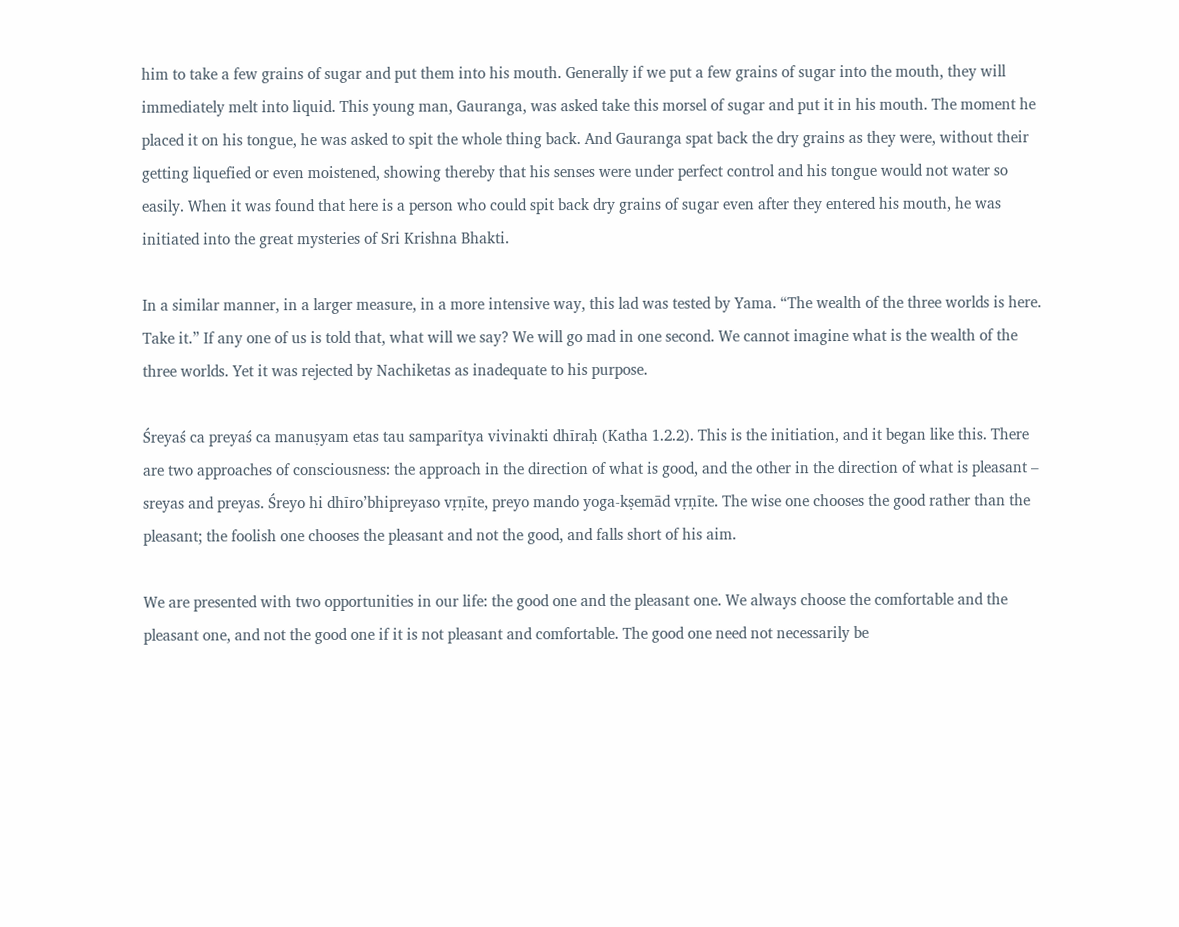him to take a few grains of sugar and put them into his mouth. Generally if we put a few grains of sugar into the mouth, they will immediately melt into liquid. This young man, Gauranga, was asked take this morsel of sugar and put it in his mouth. The moment he placed it on his tongue, he was asked to spit the whole thing back. And Gauranga spat back the dry grains as they were, without their getting liquefied or even moistened, showing thereby that his senses were under perfect control and his tongue would not water so easily. When it was found that here is a person who could spit back dry grains of sugar even after they entered his mouth, he was initiated into the great mysteries of Sri Krishna Bhakti.

In a similar manner, in a larger measure, in a more intensive way, this lad was tested by Yama. “The wealth of the three worlds is here. Take it.” If any one of us is told that, what will we say? We will go mad in one second. We cannot imagine what is the wealth of the three worlds. Yet it was rejected by Nachiketas as inadequate to his purpose.

Śreyaś ca preyaś ca manuṣyam etas tau samparītya vivinakti dhīraḥ (Katha 1.2.2). This is the initiation, and it began like this. There are two approaches of consciousness: the approach in the direction of what is good, and the other in the direction of what is pleasant – sreyas and preyas. Śreyo hi dhīro’bhipreyaso vṛṇīte, preyo mando yoga-kṣemād vṛṇīte. The wise one chooses the good rather than the pleasant; the foolish one chooses the pleasant and not the good, and falls short of his aim.

We are presented with two opportunities in our life: the good one and the pleasant one. We always choose the comfortable and the pleasant one, and not the good one if it is not pleasant and comfortable. The good one need not necessarily be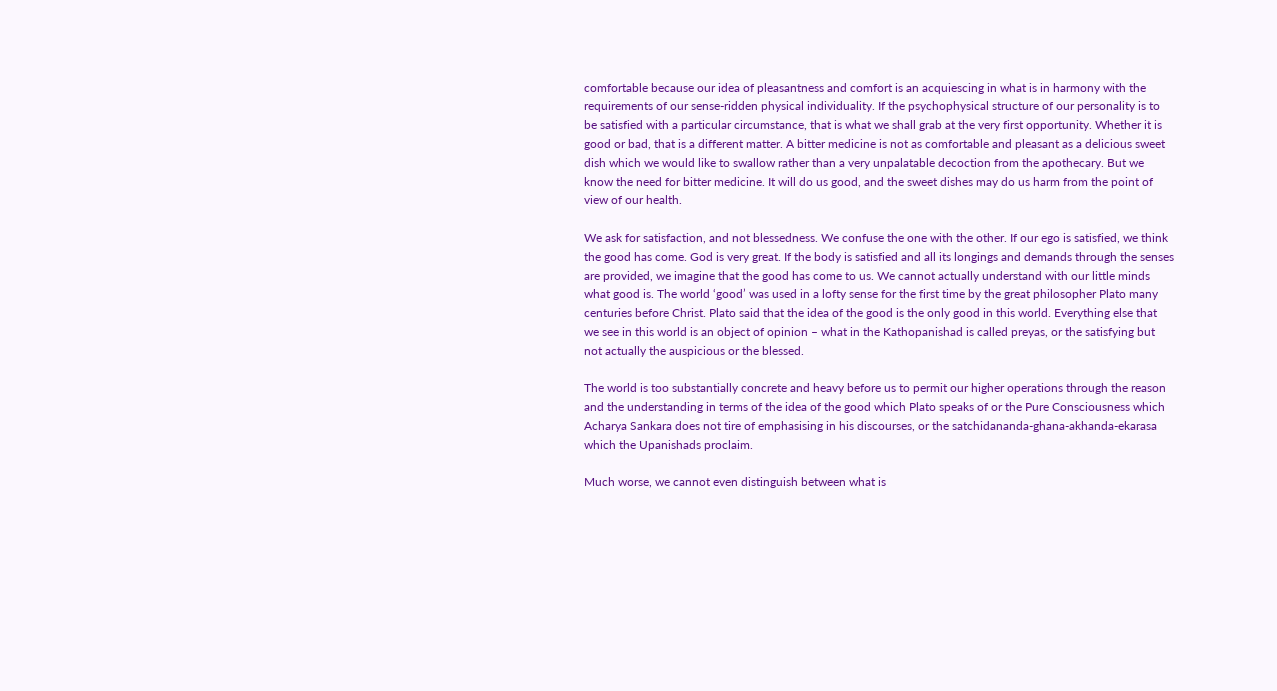comfortable because our idea of pleasantness and comfort is an acquiescing in what is in harmony with the requirements of our sense-ridden physical individuality. If the psychophysical structure of our personality is to be satisfied with a particular circumstance, that is what we shall grab at the very first opportunity. Whether it is good or bad, that is a different matter. A bitter medicine is not as comfortable and pleasant as a delicious sweet dish which we would like to swallow rather than a very unpalatable decoction from the apothecary. But we know the need for bitter medicine. It will do us good, and the sweet dishes may do us harm from the point of view of our health.

We ask for satisfaction, and not blessedness. We confuse the one with the other. If our ego is satisfied, we think the good has come. God is very great. If the body is satisfied and all its longings and demands through the senses are provided, we imagine that the good has come to us. We cannot actually understand with our little minds what good is. The world ‘good’ was used in a lofty sense for the first time by the great philosopher Plato many centuries before Christ. Plato said that the idea of the good is the only good in this world. Everything else that we see in this world is an object of opinion – what in the Kathopanishad is called preyas, or the satisfying but not actually the auspicious or the blessed.

The world is too substantially concrete and heavy before us to permit our higher operations through the reason and the understanding in terms of the idea of the good which Plato speaks of or the Pure Consciousness which Acharya Sankara does not tire of emphasising in his discourses, or the satchidananda-ghana-akhanda-ekarasa which the Upanishads proclaim.

Much worse, we cannot even distinguish between what is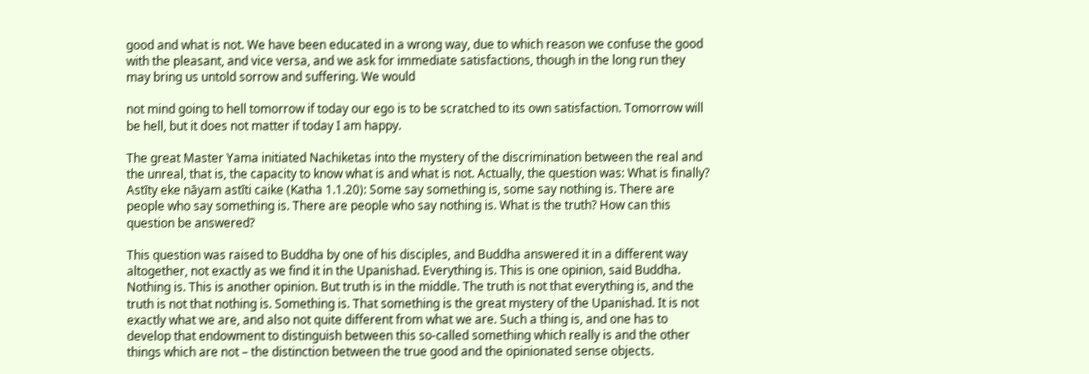good and what is not. We have been educated in a wrong way, due to which reason we confuse the good with the pleasant, and vice versa, and we ask for immediate satisfactions, though in the long run they may bring us untold sorrow and suffering. We would

not mind going to hell tomorrow if today our ego is to be scratched to its own satisfaction. Tomorrow will be hell, but it does not matter if today I am happy.

The great Master Yama initiated Nachiketas into the mystery of the discrimination between the real and the unreal, that is, the capacity to know what is and what is not. Actually, the question was: What is finally? Astīty eke nāyam astīti caike (Katha 1.1.20): Some say something is, some say nothing is. There are people who say something is. There are people who say nothing is. What is the truth? How can this question be answered?

This question was raised to Buddha by one of his disciples, and Buddha answered it in a different way altogether, not exactly as we find it in the Upanishad. Everything is. This is one opinion, said Buddha. Nothing is. This is another opinion. But truth is in the middle. The truth is not that everything is, and the truth is not that nothing is. Something is. That something is the great mystery of the Upanishad. It is not exactly what we are, and also not quite different from what we are. Such a thing is, and one has to develop that endowment to distinguish between this so-called something which really is and the other things which are not – the distinction between the true good and the opinionated sense objects.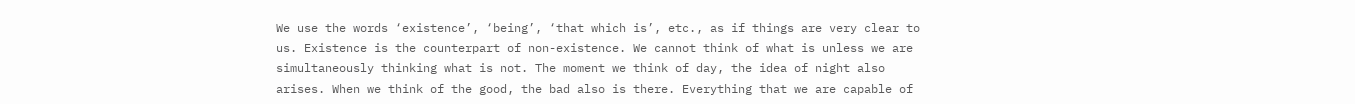We use the words ‘existence’, ‘being’, ‘that which is’, etc., as if things are very clear to us. Existence is the counterpart of non-existence. We cannot think of what is unless we are simultaneously thinking what is not. The moment we think of day, the idea of night also arises. When we think of the good, the bad also is there. Everything that we are capable of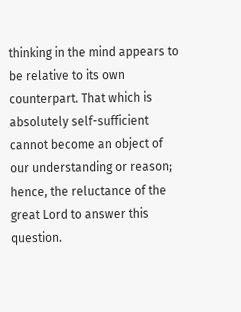thinking in the mind appears to be relative to its own counterpart. That which is absolutely self-sufficient cannot become an object of our understanding or reason; hence, the reluctance of the great Lord to answer this question.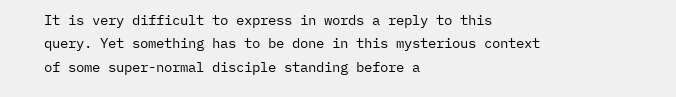It is very difficult to express in words a reply to this query. Yet something has to be done in this mysterious context of some super-normal disciple standing before a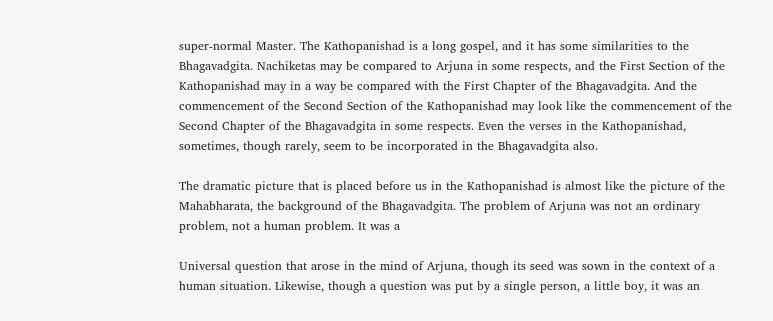super-normal Master. The Kathopanishad is a long gospel, and it has some similarities to the Bhagavadgita. Nachiketas may be compared to Arjuna in some respects, and the First Section of the Kathopanishad may in a way be compared with the First Chapter of the Bhagavadgita. And the commencement of the Second Section of the Kathopanishad may look like the commencement of the Second Chapter of the Bhagavadgita in some respects. Even the verses in the Kathopanishad, sometimes, though rarely, seem to be incorporated in the Bhagavadgita also.

The dramatic picture that is placed before us in the Kathopanishad is almost like the picture of the Mahabharata, the background of the Bhagavadgita. The problem of Arjuna was not an ordinary problem, not a human problem. It was a

Universal question that arose in the mind of Arjuna, though its seed was sown in the context of a human situation. Likewise, though a question was put by a single person, a little boy, it was an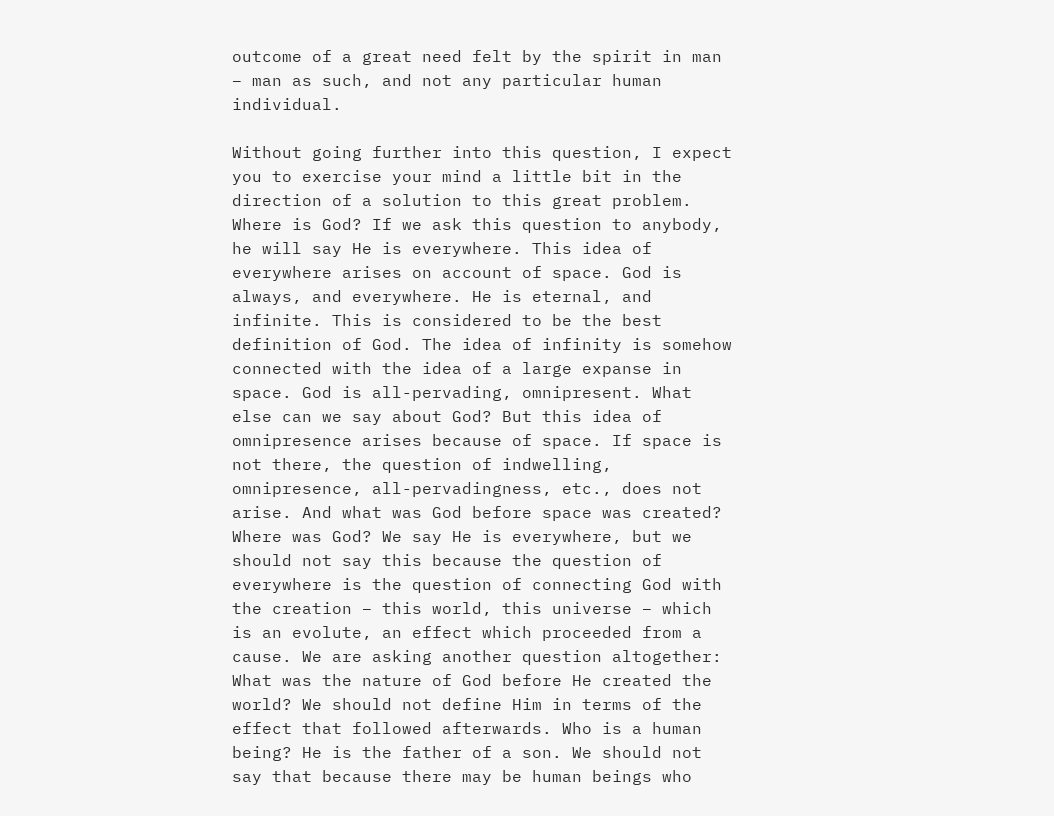outcome of a great need felt by the spirit in man – man as such, and not any particular human individual.

Without going further into this question, I expect you to exercise your mind a little bit in the direction of a solution to this great problem. Where is God? If we ask this question to anybody, he will say He is everywhere. This idea of everywhere arises on account of space. God is always, and everywhere. He is eternal, and infinite. This is considered to be the best definition of God. The idea of infinity is somehow connected with the idea of a large expanse in space. God is all-pervading, omnipresent. What else can we say about God? But this idea of omnipresence arises because of space. If space is not there, the question of indwelling, omnipresence, all-pervadingness, etc., does not arise. And what was God before space was created? Where was God? We say He is everywhere, but we should not say this because the question of everywhere is the question of connecting God with the creation – this world, this universe – which is an evolute, an effect which proceeded from a cause. We are asking another question altogether: What was the nature of God before He created the world? We should not define Him in terms of the effect that followed afterwards. Who is a human being? He is the father of a son. We should not say that because there may be human beings who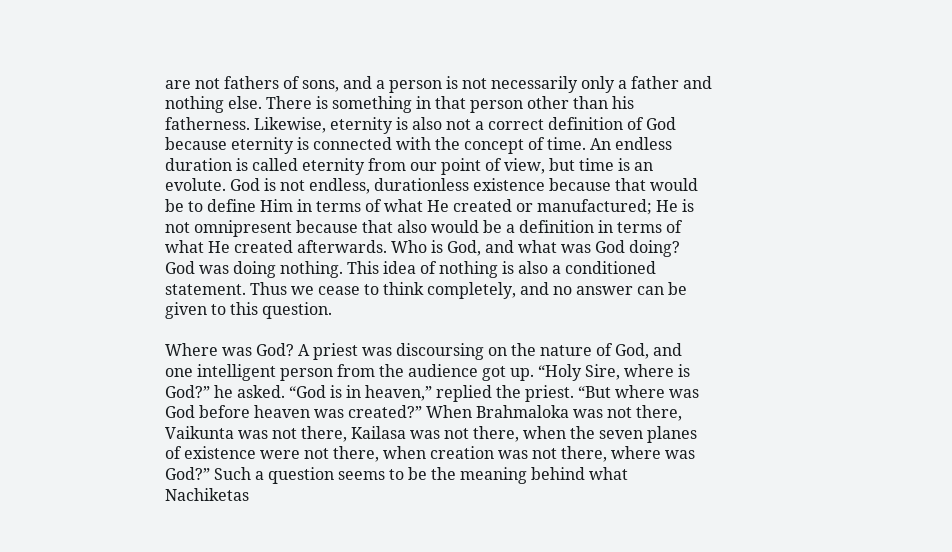are not fathers of sons, and a person is not necessarily only a father and nothing else. There is something in that person other than his fatherness. Likewise, eternity is also not a correct definition of God because eternity is connected with the concept of time. An endless duration is called eternity from our point of view, but time is an evolute. God is not endless, durationless existence because that would be to define Him in terms of what He created or manufactured; He is not omnipresent because that also would be a definition in terms of what He created afterwards. Who is God, and what was God doing? God was doing nothing. This idea of nothing is also a conditioned statement. Thus we cease to think completely, and no answer can be given to this question.

Where was God? A priest was discoursing on the nature of God, and one intelligent person from the audience got up. “Holy Sire, where is God?” he asked. “God is in heaven,” replied the priest. “But where was God before heaven was created?” When Brahmaloka was not there, Vaikunta was not there, Kailasa was not there, when the seven planes of existence were not there, when creation was not there, where was God?” Such a question seems to be the meaning behind what Nachiketas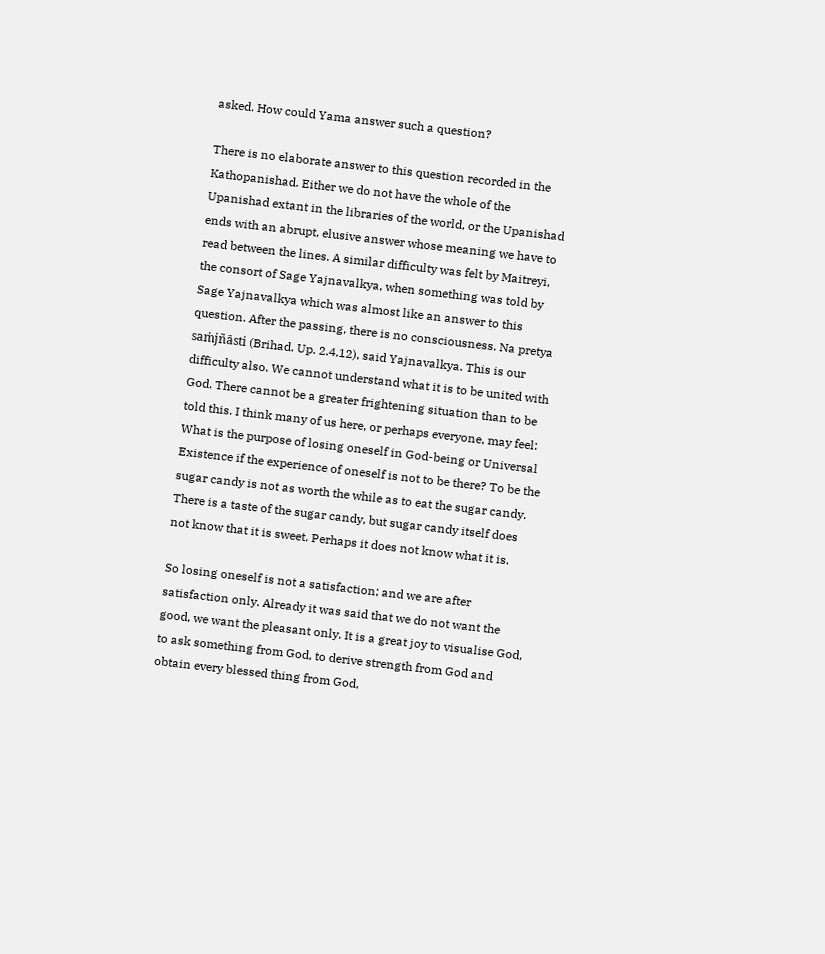asked. How could Yama answer such a question?

There is no elaborate answer to this question recorded in the Kathopanishad. Either we do not have the whole of the Upanishad extant in the libraries of the world, or the Upanishad ends with an abrupt, elusive answer whose meaning we have to read between the lines. A similar difficulty was felt by Maitreyi, the consort of Sage Yajnavalkya, when something was told by Sage Yajnavalkya which was almost like an answer to this question. After the passing, there is no consciousness. Na pretya saṁjñāsti (Brihad. Up. 2.4.12), said Yajnavalkya. This is our difficulty also. We cannot understand what it is to be united with God. There cannot be a greater frightening situation than to be told this. I think many of us here, or perhaps everyone, may feel: What is the purpose of losing oneself in God-being or Universal Existence if the experience of oneself is not to be there? To be the sugar candy is not as worth the while as to eat the sugar candy. There is a taste of the sugar candy, but sugar candy itself does not know that it is sweet. Perhaps it does not know what it is.

So losing oneself is not a satisfaction; and we are after satisfaction only. Already it was said that we do not want the good, we want the pleasant only. It is a great joy to visualise God, to ask something from God, to derive strength from God and obtain every blessed thing from God,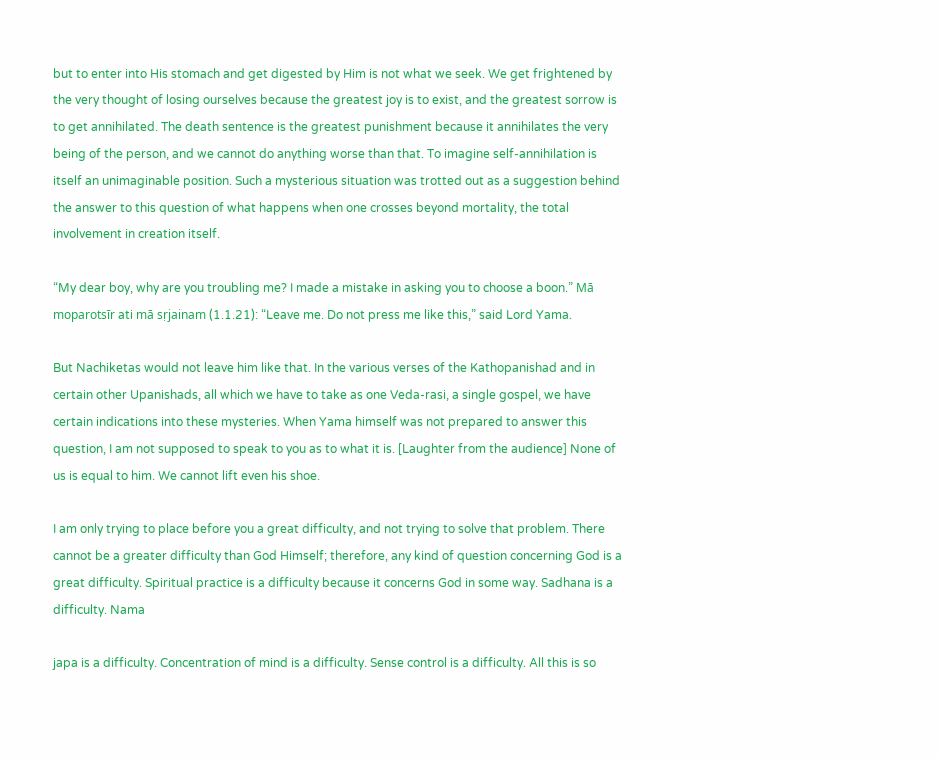but to enter into His stomach and get digested by Him is not what we seek. We get frightened by the very thought of losing ourselves because the greatest joy is to exist, and the greatest sorrow is to get annihilated. The death sentence is the greatest punishment because it annihilates the very being of the person, and we cannot do anything worse than that. To imagine self-annihilation is itself an unimaginable position. Such a mysterious situation was trotted out as a suggestion behind the answer to this question of what happens when one crosses beyond mortality, the total involvement in creation itself.

“My dear boy, why are you troubling me? I made a mistake in asking you to choose a boon.” Mā moparotsīr ati mā sṛjainam (1.1.21): “Leave me. Do not press me like this,” said Lord Yama.

But Nachiketas would not leave him like that. In the various verses of the Kathopanishad and in certain other Upanishads, all which we have to take as one Veda-rasi, a single gospel, we have certain indications into these mysteries. When Yama himself was not prepared to answer this question, I am not supposed to speak to you as to what it is. [Laughter from the audience] None of us is equal to him. We cannot lift even his shoe.

I am only trying to place before you a great difficulty, and not trying to solve that problem. There cannot be a greater difficulty than God Himself; therefore, any kind of question concerning God is a great difficulty. Spiritual practice is a difficulty because it concerns God in some way. Sadhana is a difficulty. Nama

japa is a difficulty. Concentration of mind is a difficulty. Sense control is a difficulty. All this is so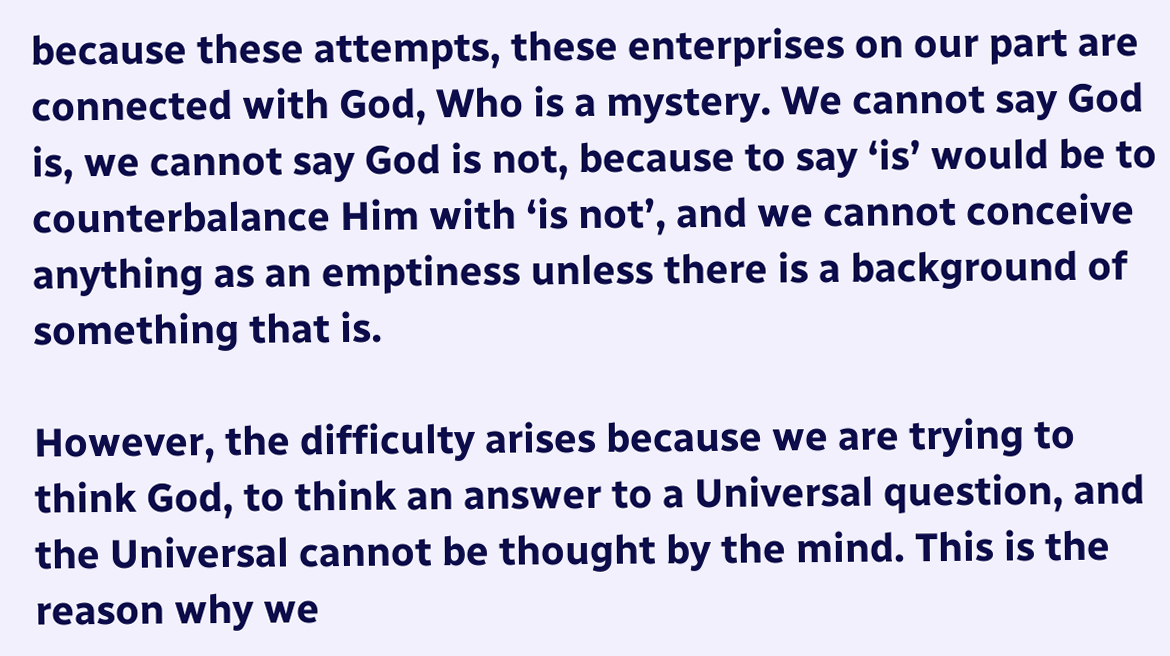because these attempts, these enterprises on our part are connected with God, Who is a mystery. We cannot say God is, we cannot say God is not, because to say ‘is’ would be to counterbalance Him with ‘is not’, and we cannot conceive anything as an emptiness unless there is a background of something that is.

However, the difficulty arises because we are trying to think God, to think an answer to a Universal question, and the Universal cannot be thought by the mind. This is the reason why we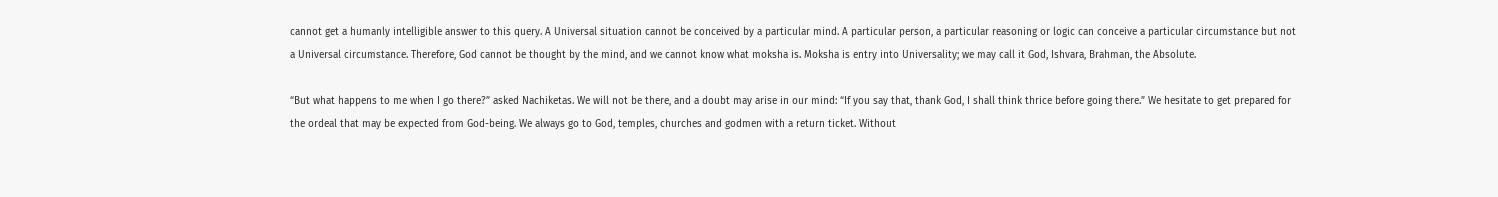cannot get a humanly intelligible answer to this query. A Universal situation cannot be conceived by a particular mind. A particular person, a particular reasoning or logic can conceive a particular circumstance but not a Universal circumstance. Therefore, God cannot be thought by the mind, and we cannot know what moksha is. Moksha is entry into Universality; we may call it God, Ishvara, Brahman, the Absolute.

“But what happens to me when I go there?” asked Nachiketas. We will not be there, and a doubt may arise in our mind: “If you say that, thank God, I shall think thrice before going there.” We hesitate to get prepared for the ordeal that may be expected from God-being. We always go to God, temples, churches and godmen with a return ticket. Without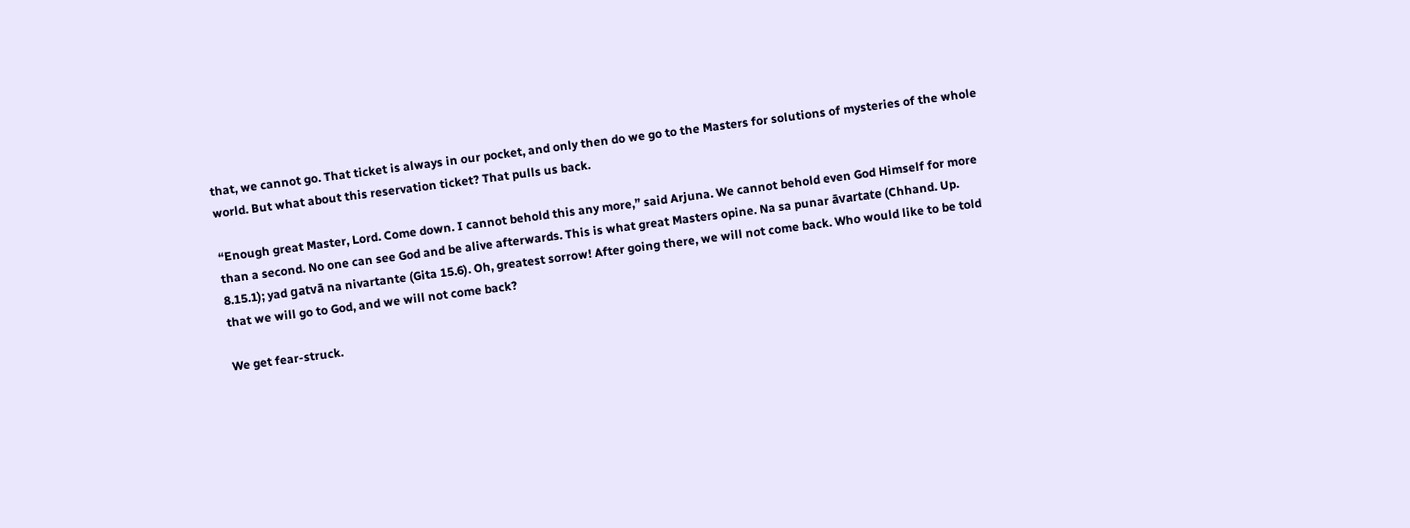that, we cannot go. That ticket is always in our pocket, and only then do we go to the Masters for solutions of mysteries of the whole world. But what about this reservation ticket? That pulls us back.

“Enough great Master, Lord. Come down. I cannot behold this any more,” said Arjuna. We cannot behold even God Himself for more than a second. No one can see God and be alive afterwards. This is what great Masters opine. Na sa punar āvartate (Chhand. Up. 8.15.1); yad gatvā na nivartante (Gita 15.6). Oh, greatest sorrow! After going there, we will not come back. Who would like to be told that we will go to God, and we will not come back?

We get fear-struck.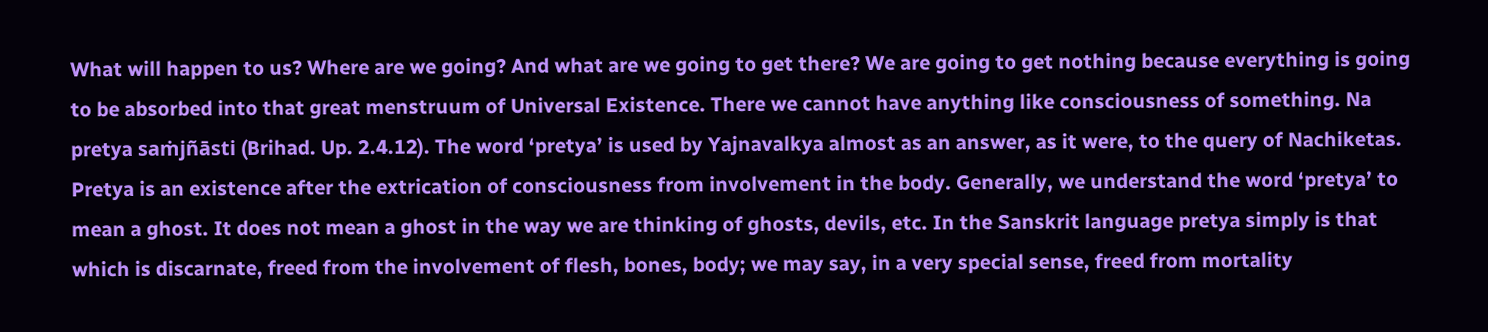What will happen to us? Where are we going? And what are we going to get there? We are going to get nothing because everything is going to be absorbed into that great menstruum of Universal Existence. There we cannot have anything like consciousness of something. Na pretya saṁjñāsti (Brihad. Up. 2.4.12). The word ‘pretya’ is used by Yajnavalkya almost as an answer, as it were, to the query of Nachiketas. Pretya is an existence after the extrication of consciousness from involvement in the body. Generally, we understand the word ‘pretya’ to mean a ghost. It does not mean a ghost in the way we are thinking of ghosts, devils, etc. In the Sanskrit language pretya simply is that which is discarnate, freed from the involvement of flesh, bones, body; we may say, in a very special sense, freed from mortality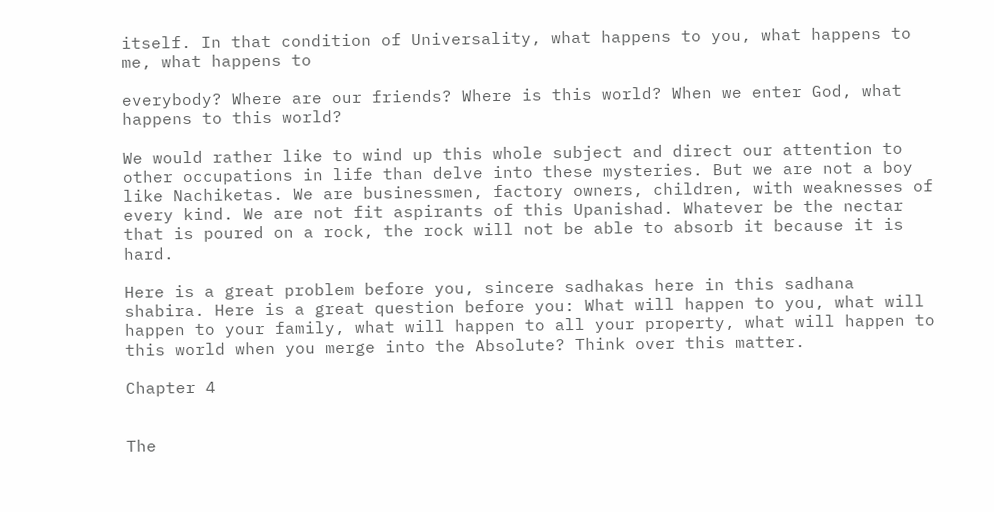itself. In that condition of Universality, what happens to you, what happens to me, what happens to

everybody? Where are our friends? Where is this world? When we enter God, what happens to this world?

We would rather like to wind up this whole subject and direct our attention to other occupations in life than delve into these mysteries. But we are not a boy like Nachiketas. We are businessmen, factory owners, children, with weaknesses of every kind. We are not fit aspirants of this Upanishad. Whatever be the nectar that is poured on a rock, the rock will not be able to absorb it because it is hard.

Here is a great problem before you, sincere sadhakas here in this sadhana shabira. Here is a great question before you: What will happen to you, what will happen to your family, what will happen to all your property, what will happen to this world when you merge into the Absolute? Think over this matter.

Chapter 4


The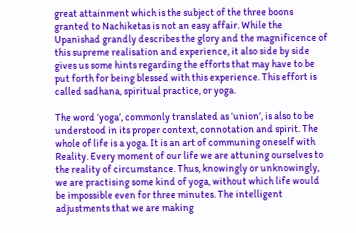great attainment which is the subject of the three boons granted to Nachiketas is not an easy affair. While the Upanishad grandly describes the glory and the magnificence of this supreme realisation and experience, it also side by side gives us some hints regarding the efforts that may have to be put forth for being blessed with this experience. This effort is called sadhana, spiritual practice, or yoga.

The word ‘yoga’, commonly translated as ‘union’, is also to be understood in its proper context, connotation and spirit. The whole of life is a yoga. It is an art of communing oneself with Reality. Every moment of our life we are attuning ourselves to the reality of circumstance. Thus, knowingly or unknowingly, we are practising some kind of yoga, without which life would be impossible even for three minutes. The intelligent adjustments that we are making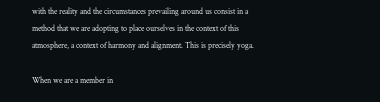with the reality and the circumstances prevailing around us consist in a method that we are adopting to place ourselves in the context of this atmosphere, a context of harmony and alignment. This is precisely yoga.

When we are a member in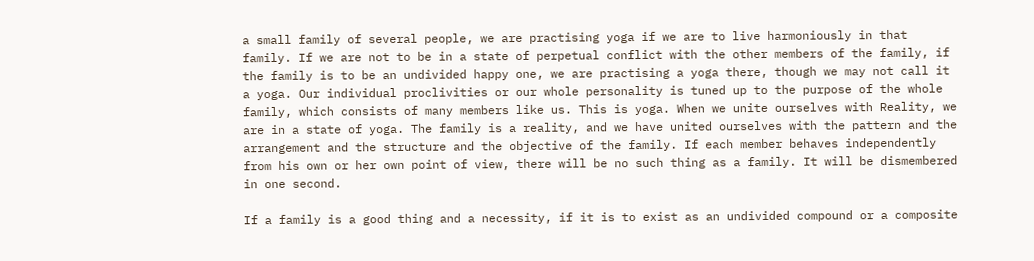a small family of several people, we are practising yoga if we are to live harmoniously in that family. If we are not to be in a state of perpetual conflict with the other members of the family, if the family is to be an undivided happy one, we are practising a yoga there, though we may not call it a yoga. Our individual proclivities or our whole personality is tuned up to the purpose of the whole family, which consists of many members like us. This is yoga. When we unite ourselves with Reality, we are in a state of yoga. The family is a reality, and we have united ourselves with the pattern and the arrangement and the structure and the objective of the family. If each member behaves independently from his own or her own point of view, there will be no such thing as a family. It will be dismembered in one second.

If a family is a good thing and a necessity, if it is to exist as an undivided compound or a composite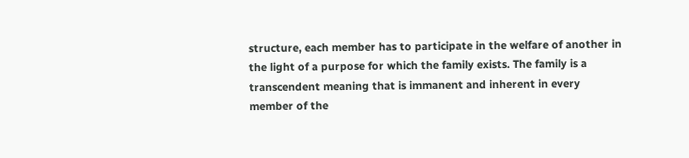structure, each member has to participate in the welfare of another in the light of a purpose for which the family exists. The family is a transcendent meaning that is immanent and inherent in every member of the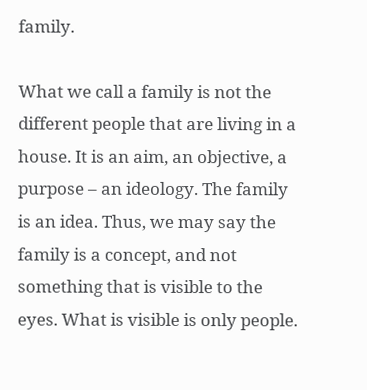family.

What we call a family is not the different people that are living in a house. It is an aim, an objective, a purpose – an ideology. The family is an idea. Thus, we may say the family is a concept, and not something that is visible to the eyes. What is visible is only people.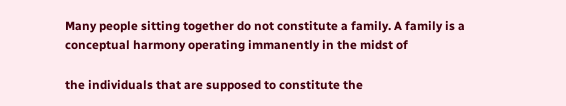Many people sitting together do not constitute a family. A family is a conceptual harmony operating immanently in the midst of

the individuals that are supposed to constitute the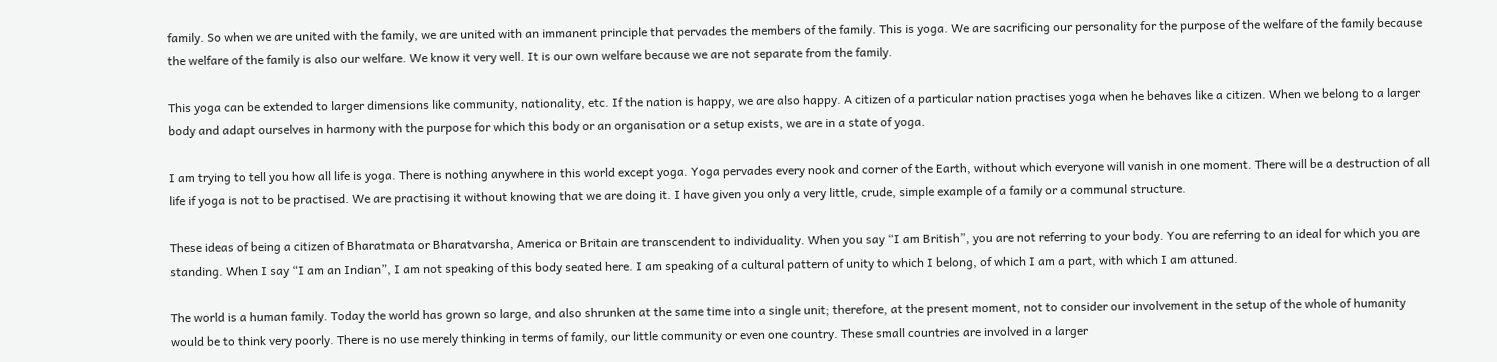family. So when we are united with the family, we are united with an immanent principle that pervades the members of the family. This is yoga. We are sacrificing our personality for the purpose of the welfare of the family because the welfare of the family is also our welfare. We know it very well. It is our own welfare because we are not separate from the family.

This yoga can be extended to larger dimensions like community, nationality, etc. If the nation is happy, we are also happy. A citizen of a particular nation practises yoga when he behaves like a citizen. When we belong to a larger body and adapt ourselves in harmony with the purpose for which this body or an organisation or a setup exists, we are in a state of yoga.

I am trying to tell you how all life is yoga. There is nothing anywhere in this world except yoga. Yoga pervades every nook and corner of the Earth, without which everyone will vanish in one moment. There will be a destruction of all life if yoga is not to be practised. We are practising it without knowing that we are doing it. I have given you only a very little, crude, simple example of a family or a communal structure.

These ideas of being a citizen of Bharatmata or Bharatvarsha, America or Britain are transcendent to individuality. When you say “I am British”, you are not referring to your body. You are referring to an ideal for which you are standing. When I say “I am an Indian”, I am not speaking of this body seated here. I am speaking of a cultural pattern of unity to which I belong, of which I am a part, with which I am attuned.

The world is a human family. Today the world has grown so large, and also shrunken at the same time into a single unit; therefore, at the present moment, not to consider our involvement in the setup of the whole of humanity would be to think very poorly. There is no use merely thinking in terms of family, our little community or even one country. These small countries are involved in a larger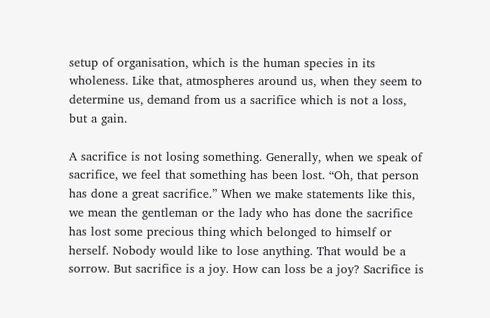setup of organisation, which is the human species in its wholeness. Like that, atmospheres around us, when they seem to determine us, demand from us a sacrifice which is not a loss, but a gain.

A sacrifice is not losing something. Generally, when we speak of sacrifice, we feel that something has been lost. “Oh, that person has done a great sacrifice.” When we make statements like this, we mean the gentleman or the lady who has done the sacrifice has lost some precious thing which belonged to himself or herself. Nobody would like to lose anything. That would be a sorrow. But sacrifice is a joy. How can loss be a joy? Sacrifice is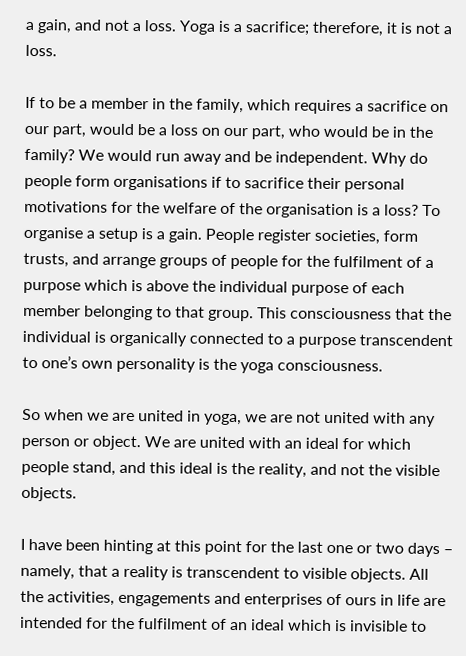a gain, and not a loss. Yoga is a sacrifice; therefore, it is not a loss.

If to be a member in the family, which requires a sacrifice on our part, would be a loss on our part, who would be in the family? We would run away and be independent. Why do people form organisations if to sacrifice their personal motivations for the welfare of the organisation is a loss? To organise a setup is a gain. People register societies, form trusts, and arrange groups of people for the fulfilment of a purpose which is above the individual purpose of each member belonging to that group. This consciousness that the individual is organically connected to a purpose transcendent to one’s own personality is the yoga consciousness.

So when we are united in yoga, we are not united with any person or object. We are united with an ideal for which people stand, and this ideal is the reality, and not the visible objects.

I have been hinting at this point for the last one or two days – namely, that a reality is transcendent to visible objects. All the activities, engagements and enterprises of ours in life are intended for the fulfilment of an ideal which is invisible to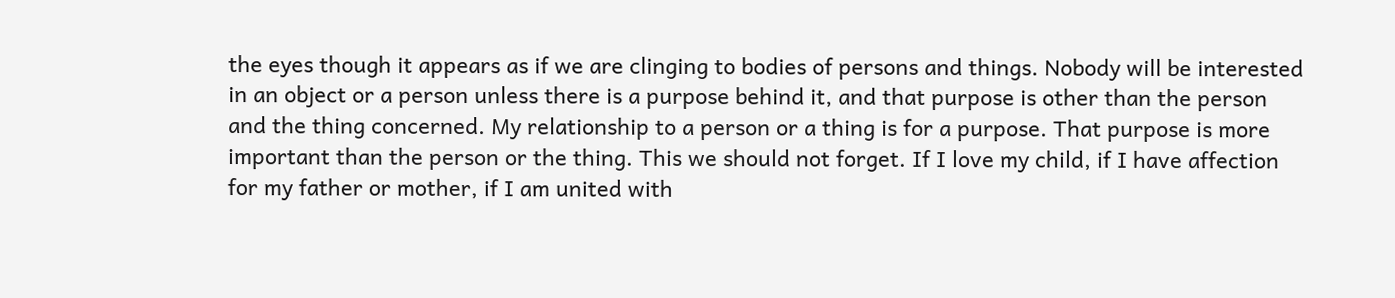the eyes though it appears as if we are clinging to bodies of persons and things. Nobody will be interested in an object or a person unless there is a purpose behind it, and that purpose is other than the person and the thing concerned. My relationship to a person or a thing is for a purpose. That purpose is more important than the person or the thing. This we should not forget. If I love my child, if I have affection for my father or mother, if I am united with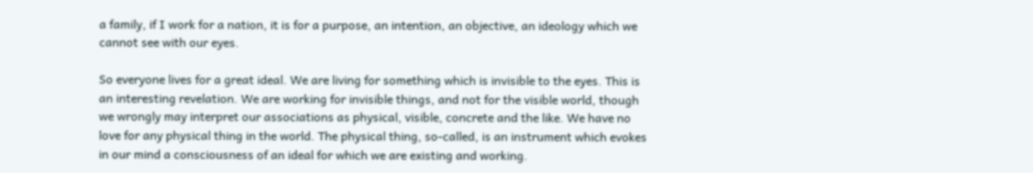a family, if I work for a nation, it is for a purpose, an intention, an objective, an ideology which we cannot see with our eyes.

So everyone lives for a great ideal. We are living for something which is invisible to the eyes. This is an interesting revelation. We are working for invisible things, and not for the visible world, though we wrongly may interpret our associations as physical, visible, concrete and the like. We have no love for any physical thing in the world. The physical thing, so-called, is an instrument which evokes in our mind a consciousness of an ideal for which we are existing and working.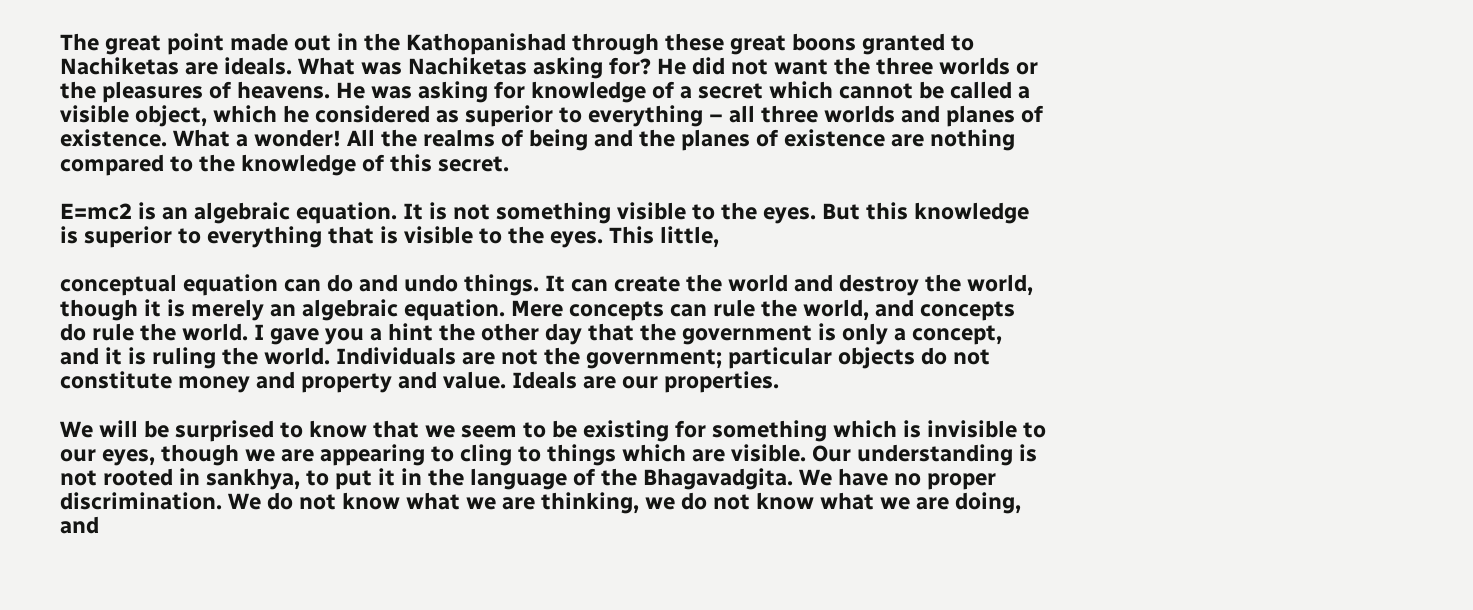The great point made out in the Kathopanishad through these great boons granted to Nachiketas are ideals. What was Nachiketas asking for? He did not want the three worlds or the pleasures of heavens. He was asking for knowledge of a secret which cannot be called a visible object, which he considered as superior to everything – all three worlds and planes of existence. What a wonder! All the realms of being and the planes of existence are nothing compared to the knowledge of this secret.

E=mc2 is an algebraic equation. It is not something visible to the eyes. But this knowledge is superior to everything that is visible to the eyes. This little,

conceptual equation can do and undo things. It can create the world and destroy the world, though it is merely an algebraic equation. Mere concepts can rule the world, and concepts do rule the world. I gave you a hint the other day that the government is only a concept, and it is ruling the world. Individuals are not the government; particular objects do not constitute money and property and value. Ideals are our properties.

We will be surprised to know that we seem to be existing for something which is invisible to our eyes, though we are appearing to cling to things which are visible. Our understanding is not rooted in sankhya, to put it in the language of the Bhagavadgita. We have no proper discrimination. We do not know what we are thinking, we do not know what we are doing, and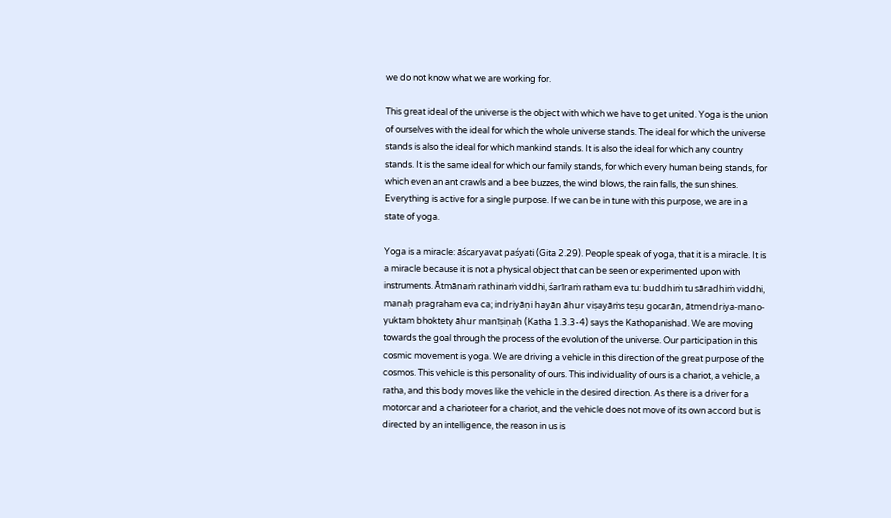we do not know what we are working for.

This great ideal of the universe is the object with which we have to get united. Yoga is the union of ourselves with the ideal for which the whole universe stands. The ideal for which the universe stands is also the ideal for which mankind stands. It is also the ideal for which any country stands. It is the same ideal for which our family stands, for which every human being stands, for which even an ant crawls and a bee buzzes, the wind blows, the rain falls, the sun shines. Everything is active for a single purpose. If we can be in tune with this purpose, we are in a state of yoga.

Yoga is a miracle: āścaryavat paśyati (Gita 2.29). People speak of yoga, that it is a miracle. It is a miracle because it is not a physical object that can be seen or experimented upon with instruments. Ātmānaṁ rathinaṁ viddhi, śarīraṁ ratham eva tu: buddhiṁ tu sāradhiṁ viddhi, manaḥ pragraham eva ca; indriyāṇi hayān āhur viṣayāṁs teṣu gocarān, ātmendriya-mano-yuktam bhoktety āhur manīṣiṇaḥ (Katha 1.3.3-4) says the Kathopanishad. We are moving towards the goal through the process of the evolution of the universe. Our participation in this cosmic movement is yoga. We are driving a vehicle in this direction of the great purpose of the cosmos. This vehicle is this personality of ours. This individuality of ours is a chariot, a vehicle, a ratha, and this body moves like the vehicle in the desired direction. As there is a driver for a motorcar and a charioteer for a chariot, and the vehicle does not move of its own accord but is directed by an intelligence, the reason in us is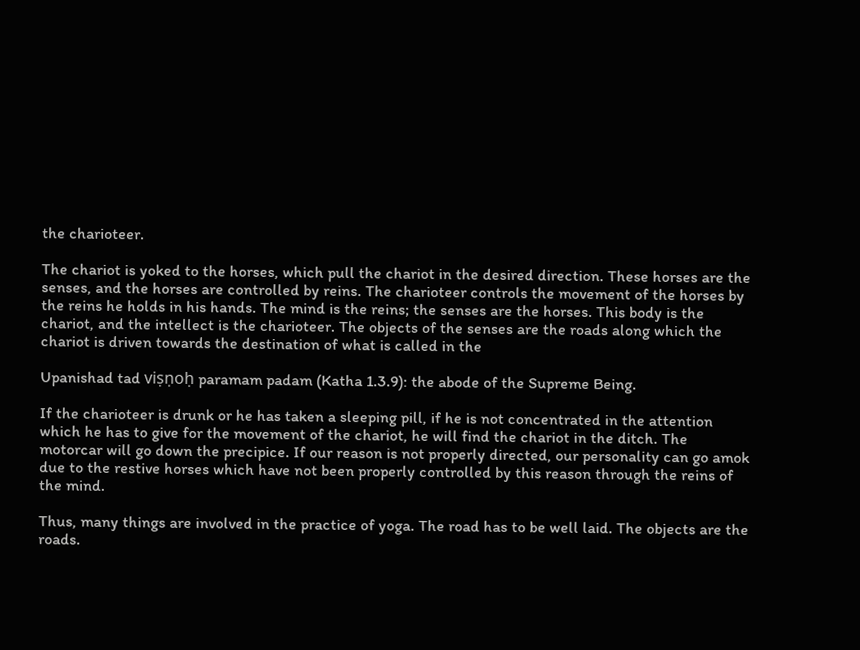the charioteer.

The chariot is yoked to the horses, which pull the chariot in the desired direction. These horses are the senses, and the horses are controlled by reins. The charioteer controls the movement of the horses by the reins he holds in his hands. The mind is the reins; the senses are the horses. This body is the chariot, and the intellect is the charioteer. The objects of the senses are the roads along which the chariot is driven towards the destination of what is called in the

Upanishad tad viṣṇoḥ paramam padam (Katha 1.3.9): the abode of the Supreme Being.

If the charioteer is drunk or he has taken a sleeping pill, if he is not concentrated in the attention which he has to give for the movement of the chariot, he will find the chariot in the ditch. The motorcar will go down the precipice. If our reason is not properly directed, our personality can go amok due to the restive horses which have not been properly controlled by this reason through the reins of the mind.

Thus, many things are involved in the practice of yoga. The road has to be well laid. The objects are the roads.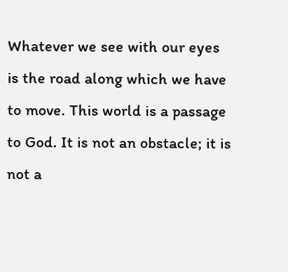Whatever we see with our eyes is the road along which we have to move. This world is a passage to God. It is not an obstacle; it is not a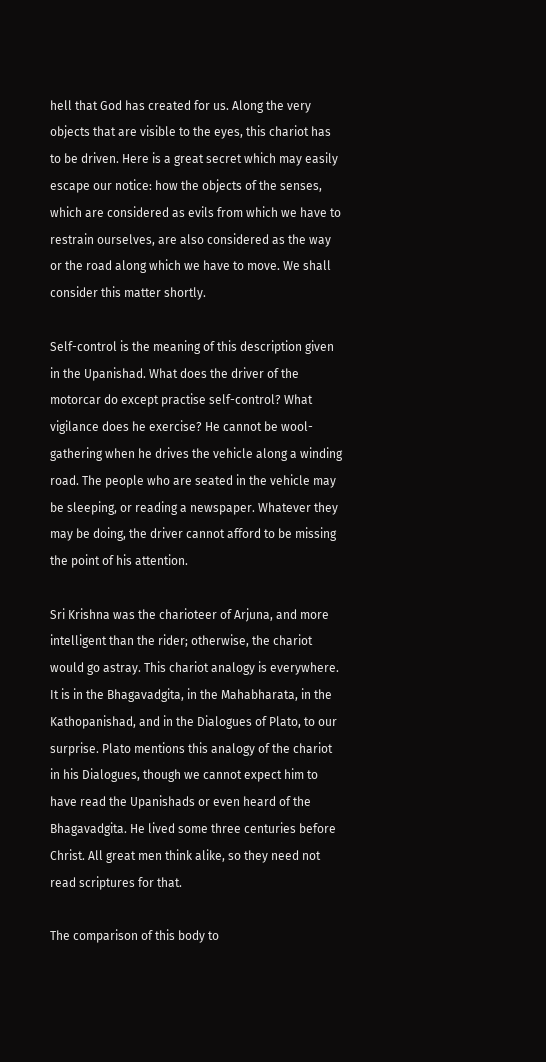hell that God has created for us. Along the very objects that are visible to the eyes, this chariot has to be driven. Here is a great secret which may easily escape our notice: how the objects of the senses, which are considered as evils from which we have to restrain ourselves, are also considered as the way or the road along which we have to move. We shall consider this matter shortly.

Self-control is the meaning of this description given in the Upanishad. What does the driver of the motorcar do except practise self-control? What vigilance does he exercise? He cannot be wool-gathering when he drives the vehicle along a winding road. The people who are seated in the vehicle may be sleeping, or reading a newspaper. Whatever they may be doing, the driver cannot afford to be missing the point of his attention.

Sri Krishna was the charioteer of Arjuna, and more intelligent than the rider; otherwise, the chariot would go astray. This chariot analogy is everywhere. It is in the Bhagavadgita, in the Mahabharata, in the Kathopanishad, and in the Dialogues of Plato, to our surprise. Plato mentions this analogy of the chariot in his Dialogues, though we cannot expect him to have read the Upanishads or even heard of the Bhagavadgita. He lived some three centuries before Christ. All great men think alike, so they need not read scriptures for that.

The comparison of this body to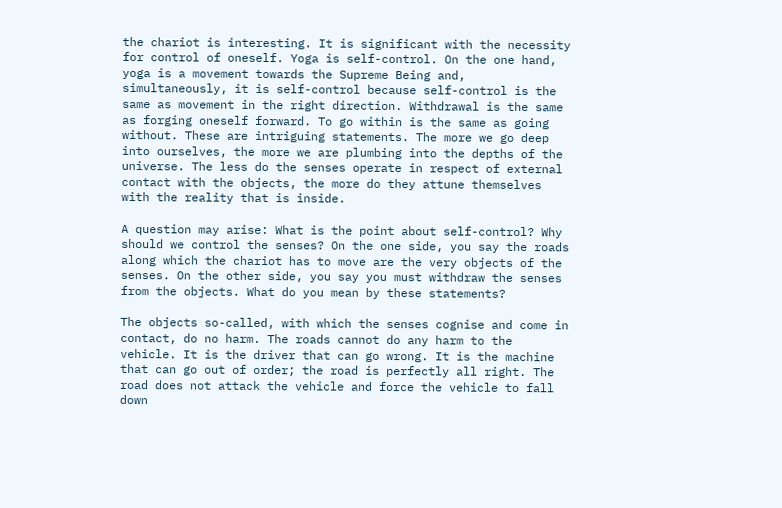the chariot is interesting. It is significant with the necessity for control of oneself. Yoga is self-control. On the one hand, yoga is a movement towards the Supreme Being and, simultaneously, it is self-control because self-control is the same as movement in the right direction. Withdrawal is the same as forging oneself forward. To go within is the same as going without. These are intriguing statements. The more we go deep into ourselves, the more we are plumbing into the depths of the universe. The less do the senses operate in respect of external contact with the objects, the more do they attune themselves with the reality that is inside.

A question may arise: What is the point about self-control? Why should we control the senses? On the one side, you say the roads along which the chariot has to move are the very objects of the senses. On the other side, you say you must withdraw the senses from the objects. What do you mean by these statements?

The objects so-called, with which the senses cognise and come in contact, do no harm. The roads cannot do any harm to the vehicle. It is the driver that can go wrong. It is the machine that can go out of order; the road is perfectly all right. The road does not attack the vehicle and force the vehicle to fall down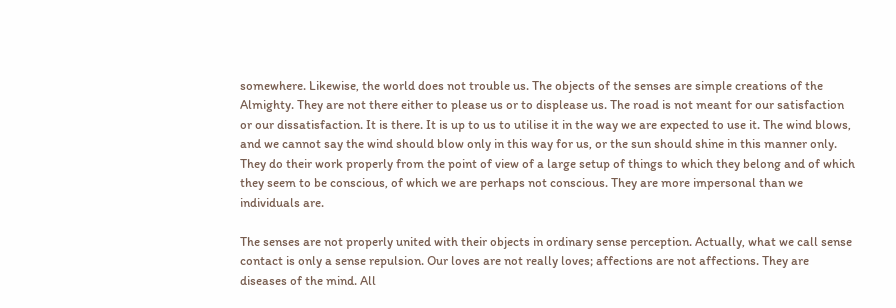somewhere. Likewise, the world does not trouble us. The objects of the senses are simple creations of the Almighty. They are not there either to please us or to displease us. The road is not meant for our satisfaction or our dissatisfaction. It is there. It is up to us to utilise it in the way we are expected to use it. The wind blows, and we cannot say the wind should blow only in this way for us, or the sun should shine in this manner only. They do their work properly from the point of view of a large setup of things to which they belong and of which they seem to be conscious, of which we are perhaps not conscious. They are more impersonal than we individuals are.

The senses are not properly united with their objects in ordinary sense perception. Actually, what we call sense contact is only a sense repulsion. Our loves are not really loves; affections are not affections. They are diseases of the mind. All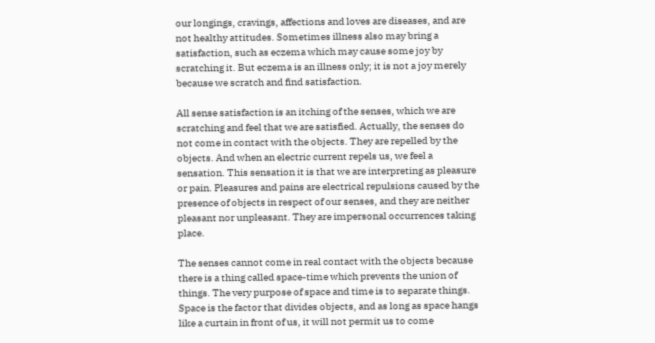our longings, cravings, affections and loves are diseases, and are not healthy attitudes. Sometimes illness also may bring a satisfaction, such as eczema which may cause some joy by scratching it. But eczema is an illness only; it is not a joy merely because we scratch and find satisfaction.

All sense satisfaction is an itching of the senses, which we are scratching and feel that we are satisfied. Actually, the senses do not come in contact with the objects. They are repelled by the objects. And when an electric current repels us, we feel a sensation. This sensation it is that we are interpreting as pleasure or pain. Pleasures and pains are electrical repulsions caused by the presence of objects in respect of our senses, and they are neither pleasant nor unpleasant. They are impersonal occurrences taking place.

The senses cannot come in real contact with the objects because there is a thing called space-time which prevents the union of things. The very purpose of space and time is to separate things. Space is the factor that divides objects, and as long as space hangs like a curtain in front of us, it will not permit us to come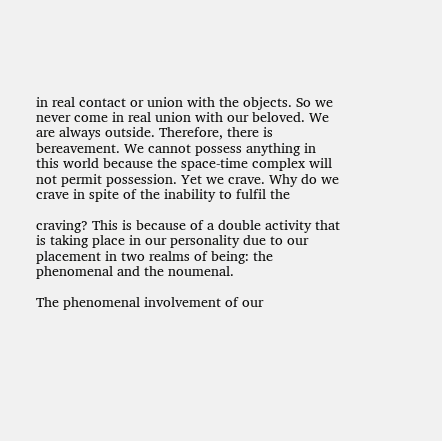in real contact or union with the objects. So we never come in real union with our beloved. We are always outside. Therefore, there is bereavement. We cannot possess anything in this world because the space-time complex will not permit possession. Yet we crave. Why do we crave in spite of the inability to fulfil the

craving? This is because of a double activity that is taking place in our personality due to our placement in two realms of being: the phenomenal and the noumenal.

The phenomenal involvement of our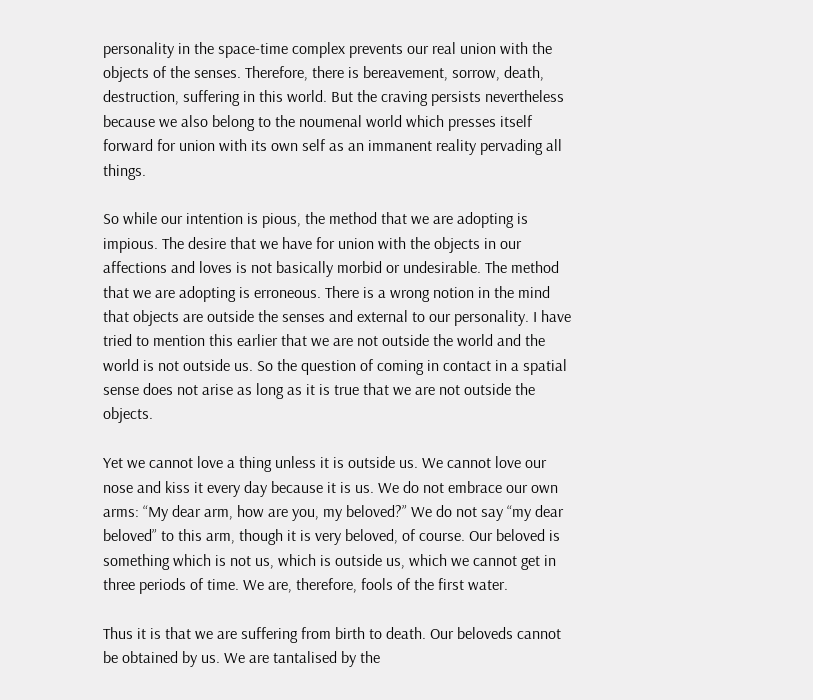personality in the space-time complex prevents our real union with the objects of the senses. Therefore, there is bereavement, sorrow, death, destruction, suffering in this world. But the craving persists nevertheless because we also belong to the noumenal world which presses itself forward for union with its own self as an immanent reality pervading all things.

So while our intention is pious, the method that we are adopting is impious. The desire that we have for union with the objects in our affections and loves is not basically morbid or undesirable. The method that we are adopting is erroneous. There is a wrong notion in the mind that objects are outside the senses and external to our personality. I have tried to mention this earlier that we are not outside the world and the world is not outside us. So the question of coming in contact in a spatial sense does not arise as long as it is true that we are not outside the objects.

Yet we cannot love a thing unless it is outside us. We cannot love our nose and kiss it every day because it is us. We do not embrace our own arms: “My dear arm, how are you, my beloved?” We do not say “my dear beloved” to this arm, though it is very beloved, of course. Our beloved is something which is not us, which is outside us, which we cannot get in three periods of time. We are, therefore, fools of the first water.

Thus it is that we are suffering from birth to death. Our beloveds cannot be obtained by us. We are tantalised by the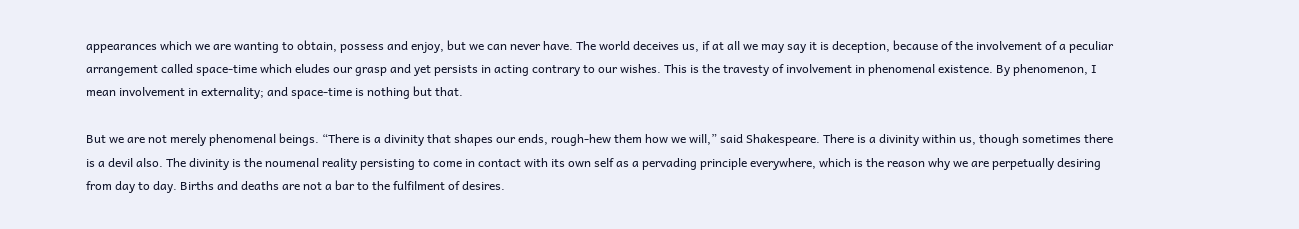appearances which we are wanting to obtain, possess and enjoy, but we can never have. The world deceives us, if at all we may say it is deception, because of the involvement of a peculiar arrangement called space-time which eludes our grasp and yet persists in acting contrary to our wishes. This is the travesty of involvement in phenomenal existence. By phenomenon, I mean involvement in externality; and space-time is nothing but that.

But we are not merely phenomenal beings. “There is a divinity that shapes our ends, rough-hew them how we will,” said Shakespeare. There is a divinity within us, though sometimes there is a devil also. The divinity is the noumenal reality persisting to come in contact with its own self as a pervading principle everywhere, which is the reason why we are perpetually desiring from day to day. Births and deaths are not a bar to the fulfilment of desires.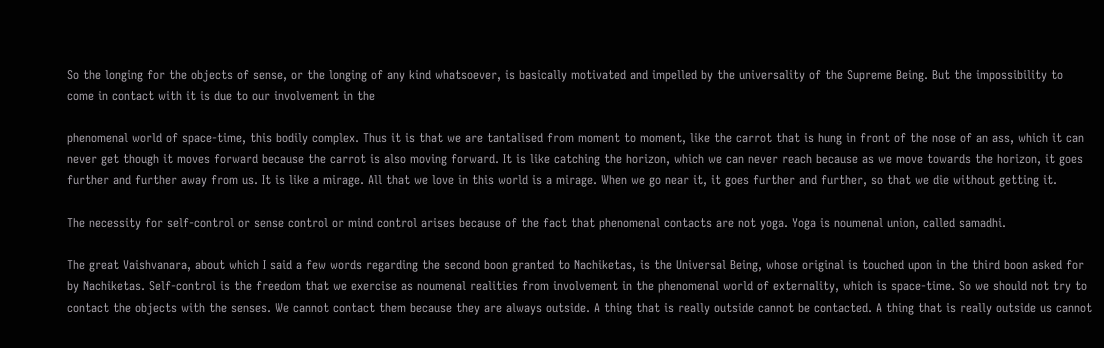So the longing for the objects of sense, or the longing of any kind whatsoever, is basically motivated and impelled by the universality of the Supreme Being. But the impossibility to come in contact with it is due to our involvement in the

phenomenal world of space-time, this bodily complex. Thus it is that we are tantalised from moment to moment, like the carrot that is hung in front of the nose of an ass, which it can never get though it moves forward because the carrot is also moving forward. It is like catching the horizon, which we can never reach because as we move towards the horizon, it goes further and further away from us. It is like a mirage. All that we love in this world is a mirage. When we go near it, it goes further and further, so that we die without getting it.

The necessity for self-control or sense control or mind control arises because of the fact that phenomenal contacts are not yoga. Yoga is noumenal union, called samadhi.

The great Vaishvanara, about which I said a few words regarding the second boon granted to Nachiketas, is the Universal Being, whose original is touched upon in the third boon asked for by Nachiketas. Self-control is the freedom that we exercise as noumenal realities from involvement in the phenomenal world of externality, which is space-time. So we should not try to contact the objects with the senses. We cannot contact them because they are always outside. A thing that is really outside cannot be contacted. A thing that is really outside us cannot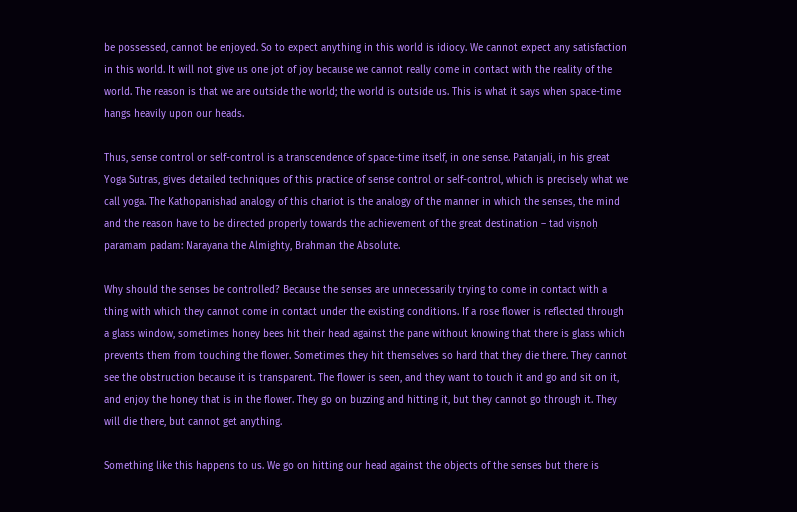be possessed, cannot be enjoyed. So to expect anything in this world is idiocy. We cannot expect any satisfaction in this world. It will not give us one jot of joy because we cannot really come in contact with the reality of the world. The reason is that we are outside the world; the world is outside us. This is what it says when space-time hangs heavily upon our heads.

Thus, sense control or self-control is a transcendence of space-time itself, in one sense. Patanjali, in his great Yoga Sutras, gives detailed techniques of this practice of sense control or self-control, which is precisely what we call yoga. The Kathopanishad analogy of this chariot is the analogy of the manner in which the senses, the mind and the reason have to be directed properly towards the achievement of the great destination – tad viṣṇoḥ paramam padam: Narayana the Almighty, Brahman the Absolute.

Why should the senses be controlled? Because the senses are unnecessarily trying to come in contact with a thing with which they cannot come in contact under the existing conditions. If a rose flower is reflected through a glass window, sometimes honey bees hit their head against the pane without knowing that there is glass which prevents them from touching the flower. Sometimes they hit themselves so hard that they die there. They cannot see the obstruction because it is transparent. The flower is seen, and they want to touch it and go and sit on it, and enjoy the honey that is in the flower. They go on buzzing and hitting it, but they cannot go through it. They will die there, but cannot get anything.

Something like this happens to us. We go on hitting our head against the objects of the senses but there is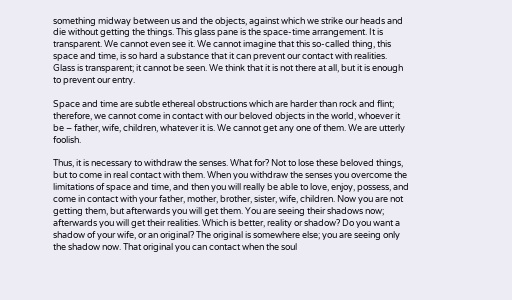something midway between us and the objects, against which we strike our heads and die without getting the things. This glass pane is the space-time arrangement. It is transparent. We cannot even see it. We cannot imagine that this so-called thing, this space and time, is so hard a substance that it can prevent our contact with realities. Glass is transparent; it cannot be seen. We think that it is not there at all, but it is enough to prevent our entry.

Space and time are subtle ethereal obstructions which are harder than rock and flint; therefore, we cannot come in contact with our beloved objects in the world, whoever it be – father, wife, children, whatever it is. We cannot get any one of them. We are utterly foolish.

Thus, it is necessary to withdraw the senses. What for? Not to lose these beloved things, but to come in real contact with them. When you withdraw the senses you overcome the limitations of space and time, and then you will really be able to love, enjoy, possess, and come in contact with your father, mother, brother, sister, wife, children. Now you are not getting them, but afterwards you will get them. You are seeing their shadows now; afterwards you will get their realities. Which is better, reality or shadow? Do you want a shadow of your wife, or an original? The original is somewhere else; you are seeing only the shadow now. That original you can contact when the soul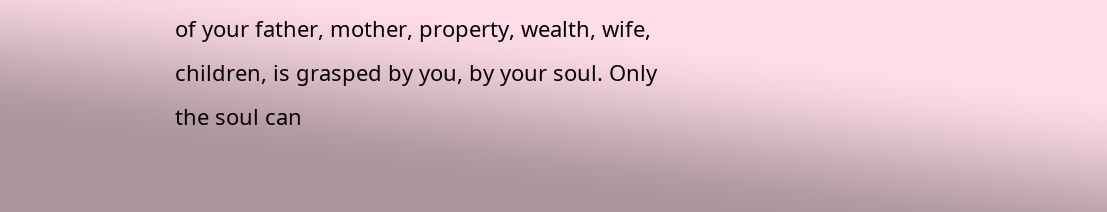of your father, mother, property, wealth, wife, children, is grasped by you, by your soul. Only the soul can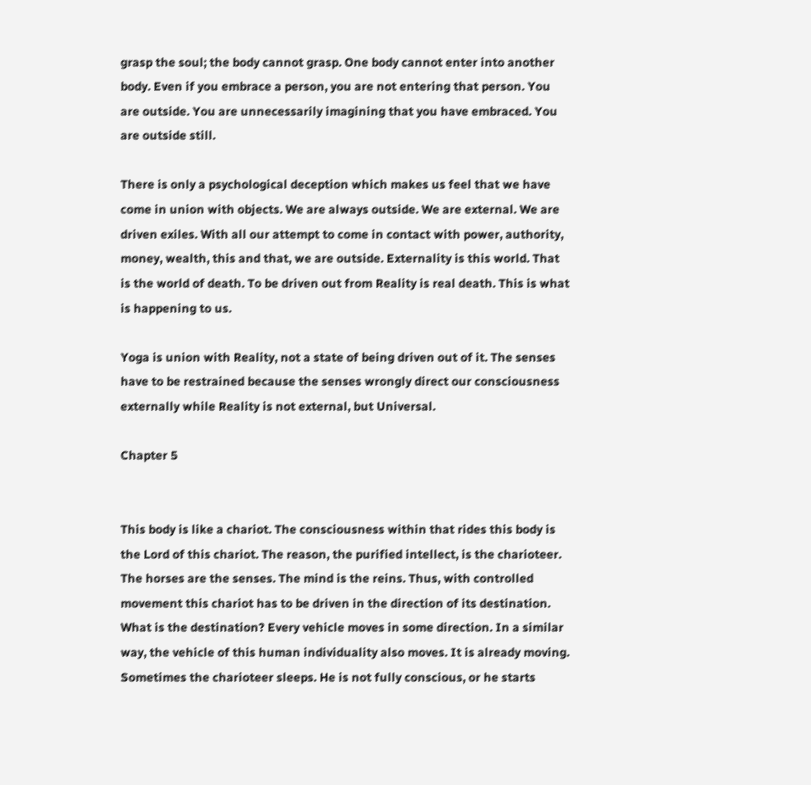grasp the soul; the body cannot grasp. One body cannot enter into another body. Even if you embrace a person, you are not entering that person. You are outside. You are unnecessarily imagining that you have embraced. You are outside still.

There is only a psychological deception which makes us feel that we have come in union with objects. We are always outside. We are external. We are driven exiles. With all our attempt to come in contact with power, authority, money, wealth, this and that, we are outside. Externality is this world. That is the world of death. To be driven out from Reality is real death. This is what is happening to us.

Yoga is union with Reality, not a state of being driven out of it. The senses have to be restrained because the senses wrongly direct our consciousness externally while Reality is not external, but Universal.

Chapter 5


This body is like a chariot. The consciousness within that rides this body is the Lord of this chariot. The reason, the purified intellect, is the charioteer. The horses are the senses. The mind is the reins. Thus, with controlled movement this chariot has to be driven in the direction of its destination. What is the destination? Every vehicle moves in some direction. In a similar way, the vehicle of this human individuality also moves. It is already moving. Sometimes the charioteer sleeps. He is not fully conscious, or he starts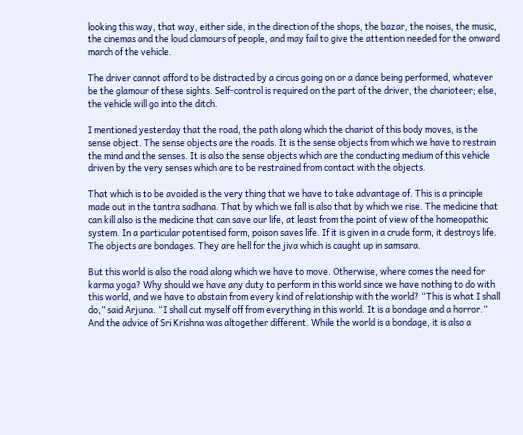looking this way, that way, either side, in the direction of the shops, the bazar, the noises, the music, the cinemas and the loud clamours of people, and may fail to give the attention needed for the onward march of the vehicle.

The driver cannot afford to be distracted by a circus going on or a dance being performed, whatever be the glamour of these sights. Self-control is required on the part of the driver, the charioteer; else, the vehicle will go into the ditch.

I mentioned yesterday that the road, the path along which the chariot of this body moves, is the sense object. The sense objects are the roads. It is the sense objects from which we have to restrain the mind and the senses. It is also the sense objects which are the conducting medium of this vehicle driven by the very senses which are to be restrained from contact with the objects.

That which is to be avoided is the very thing that we have to take advantage of. This is a principle made out in the tantra sadhana. That by which we fall is also that by which we rise. The medicine that can kill also is the medicine that can save our life, at least from the point of view of the homeopathic system. In a particular potentised form, poison saves life. If it is given in a crude form, it destroys life. The objects are bondages. They are hell for the jiva which is caught up in samsara.

But this world is also the road along which we have to move. Otherwise, where comes the need for karma yoga? Why should we have any duty to perform in this world since we have nothing to do with this world, and we have to abstain from every kind of relationship with the world? “This is what I shall do,” said Arjuna. “I shall cut myself off from everything in this world. It is a bondage and a horror.” And the advice of Sri Krishna was altogether different. While the world is a bondage, it is also a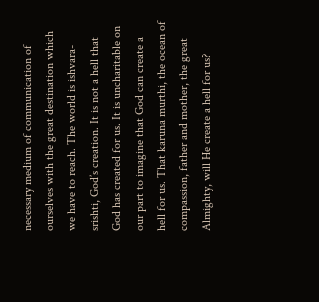necessary medium of communication of ourselves with the great destination which we have to reach. The world is ishvara-srishti, God’s creation. It is not a hell that God has created for us. It is uncharitable on our part to imagine that God can create a hell for us. That karuna murthi, the ocean of compassion, father and mother, the great Almighty, will He create a hell for us?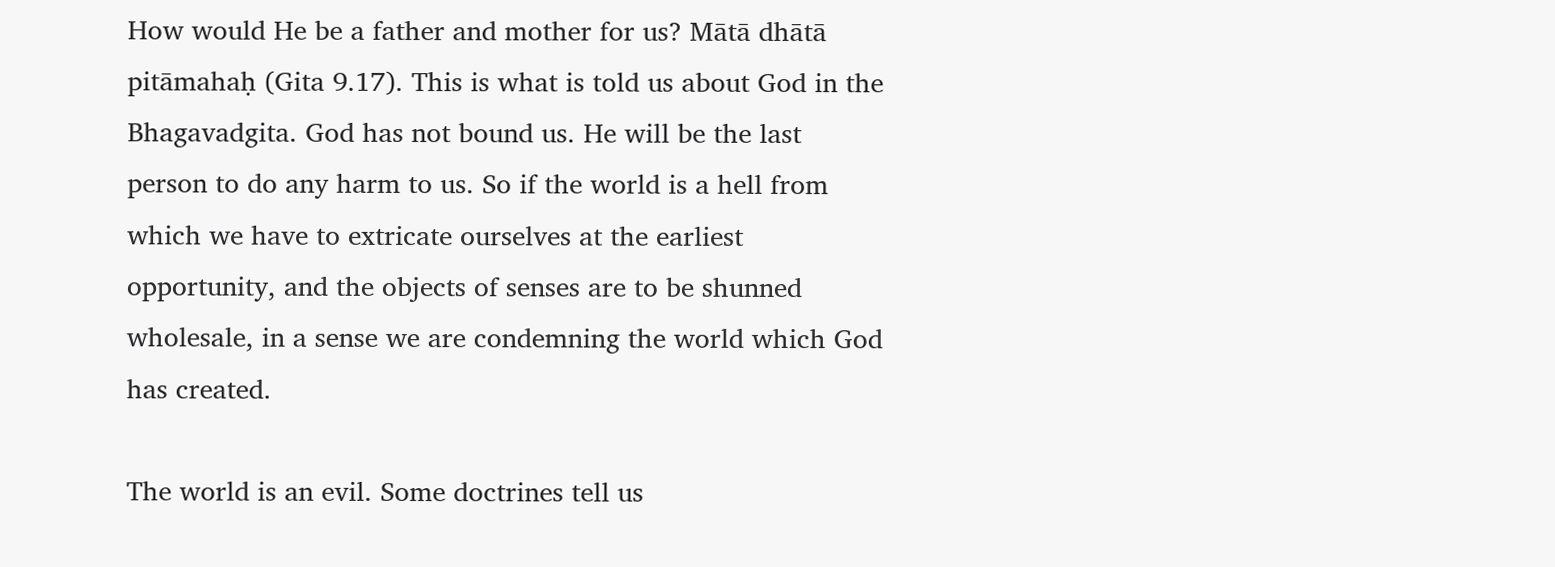How would He be a father and mother for us? Mātā dhātā pitāmahaḥ (Gita 9.17). This is what is told us about God in the Bhagavadgita. God has not bound us. He will be the last person to do any harm to us. So if the world is a hell from which we have to extricate ourselves at the earliest opportunity, and the objects of senses are to be shunned wholesale, in a sense we are condemning the world which God has created.

The world is an evil. Some doctrines tell us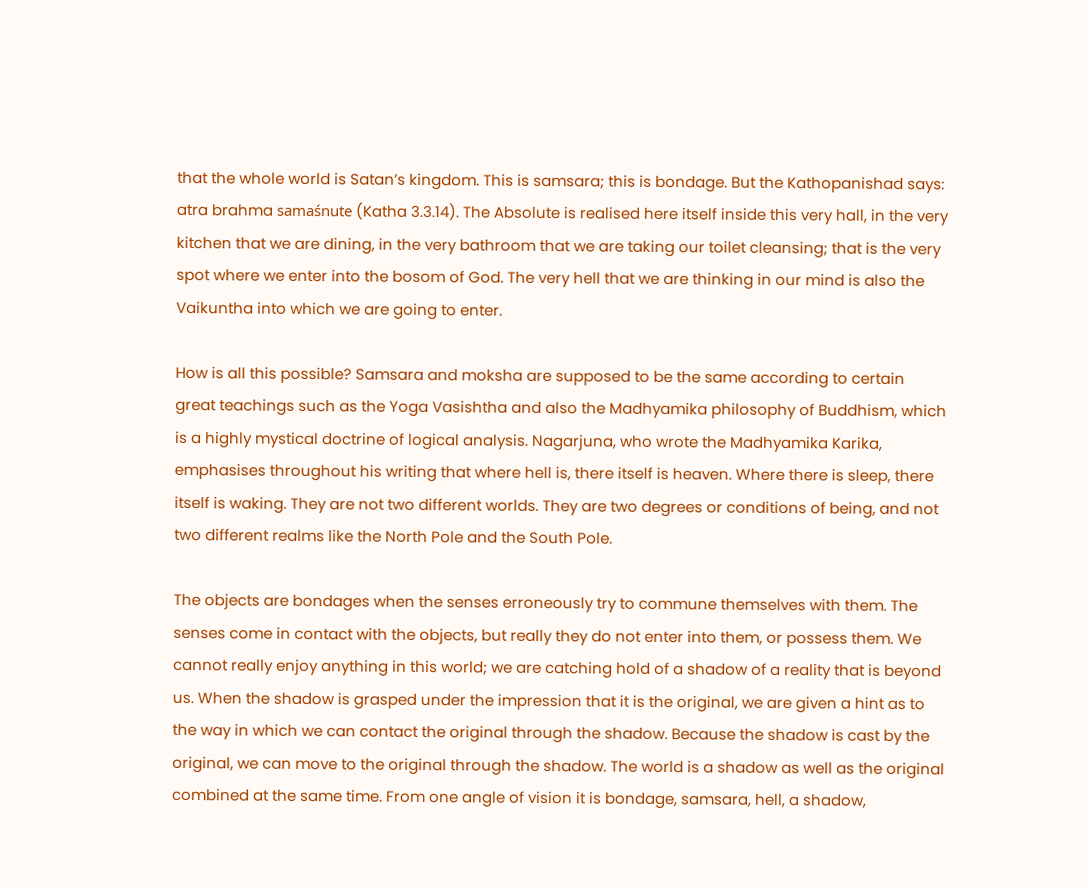that the whole world is Satan’s kingdom. This is samsara; this is bondage. But the Kathopanishad says: atra brahma samaśnute (Katha 3.3.14). The Absolute is realised here itself inside this very hall, in the very kitchen that we are dining, in the very bathroom that we are taking our toilet cleansing; that is the very spot where we enter into the bosom of God. The very hell that we are thinking in our mind is also the Vaikuntha into which we are going to enter.

How is all this possible? Samsara and moksha are supposed to be the same according to certain great teachings such as the Yoga Vasishtha and also the Madhyamika philosophy of Buddhism, which is a highly mystical doctrine of logical analysis. Nagarjuna, who wrote the Madhyamika Karika, emphasises throughout his writing that where hell is, there itself is heaven. Where there is sleep, there itself is waking. They are not two different worlds. They are two degrees or conditions of being, and not two different realms like the North Pole and the South Pole.

The objects are bondages when the senses erroneously try to commune themselves with them. The senses come in contact with the objects, but really they do not enter into them, or possess them. We cannot really enjoy anything in this world; we are catching hold of a shadow of a reality that is beyond us. When the shadow is grasped under the impression that it is the original, we are given a hint as to the way in which we can contact the original through the shadow. Because the shadow is cast by the original, we can move to the original through the shadow. The world is a shadow as well as the original combined at the same time. From one angle of vision it is bondage, samsara, hell, a shadow,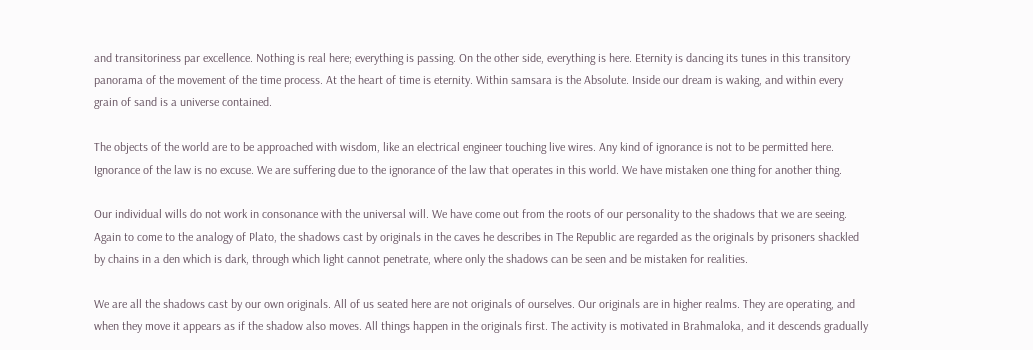and transitoriness par excellence. Nothing is real here; everything is passing. On the other side, everything is here. Eternity is dancing its tunes in this transitory panorama of the movement of the time process. At the heart of time is eternity. Within samsara is the Absolute. Inside our dream is waking, and within every grain of sand is a universe contained.

The objects of the world are to be approached with wisdom, like an electrical engineer touching live wires. Any kind of ignorance is not to be permitted here. Ignorance of the law is no excuse. We are suffering due to the ignorance of the law that operates in this world. We have mistaken one thing for another thing.

Our individual wills do not work in consonance with the universal will. We have come out from the roots of our personality to the shadows that we are seeing. Again to come to the analogy of Plato, the shadows cast by originals in the caves he describes in The Republic are regarded as the originals by prisoners shackled by chains in a den which is dark, through which light cannot penetrate, where only the shadows can be seen and be mistaken for realities.

We are all the shadows cast by our own originals. All of us seated here are not originals of ourselves. Our originals are in higher realms. They are operating, and when they move it appears as if the shadow also moves. All things happen in the originals first. The activity is motivated in Brahmaloka, and it descends gradually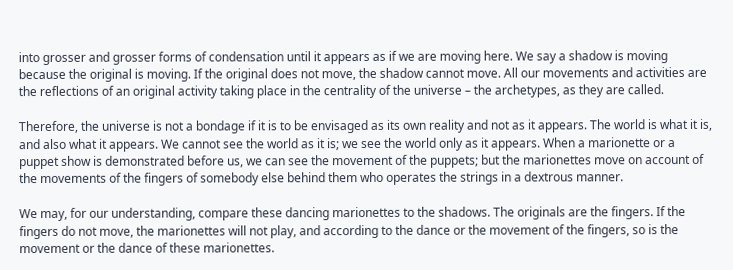into grosser and grosser forms of condensation until it appears as if we are moving here. We say a shadow is moving because the original is moving. If the original does not move, the shadow cannot move. All our movements and activities are the reflections of an original activity taking place in the centrality of the universe – the archetypes, as they are called.

Therefore, the universe is not a bondage if it is to be envisaged as its own reality and not as it appears. The world is what it is, and also what it appears. We cannot see the world as it is; we see the world only as it appears. When a marionette or a puppet show is demonstrated before us, we can see the movement of the puppets; but the marionettes move on account of the movements of the fingers of somebody else behind them who operates the strings in a dextrous manner.

We may, for our understanding, compare these dancing marionettes to the shadows. The originals are the fingers. If the fingers do not move, the marionettes will not play, and according to the dance or the movement of the fingers, so is the movement or the dance of these marionettes.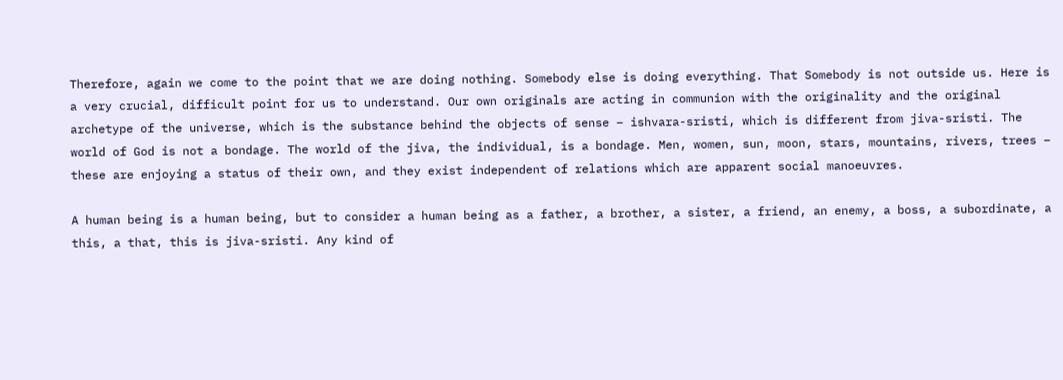Therefore, again we come to the point that we are doing nothing. Somebody else is doing everything. That Somebody is not outside us. Here is a very crucial, difficult point for us to understand. Our own originals are acting in communion with the originality and the original archetype of the universe, which is the substance behind the objects of sense – ishvara-sristi, which is different from jiva-sristi. The world of God is not a bondage. The world of the jiva, the individual, is a bondage. Men, women, sun, moon, stars, mountains, rivers, trees – these are enjoying a status of their own, and they exist independent of relations which are apparent social manoeuvres.

A human being is a human being, but to consider a human being as a father, a brother, a sister, a friend, an enemy, a boss, a subordinate, a this, a that, this is jiva-sristi. Any kind of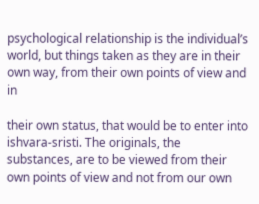psychological relationship is the individual’s world, but things taken as they are in their own way, from their own points of view and in

their own status, that would be to enter into ishvara-sristi. The originals, the substances, are to be viewed from their own points of view and not from our own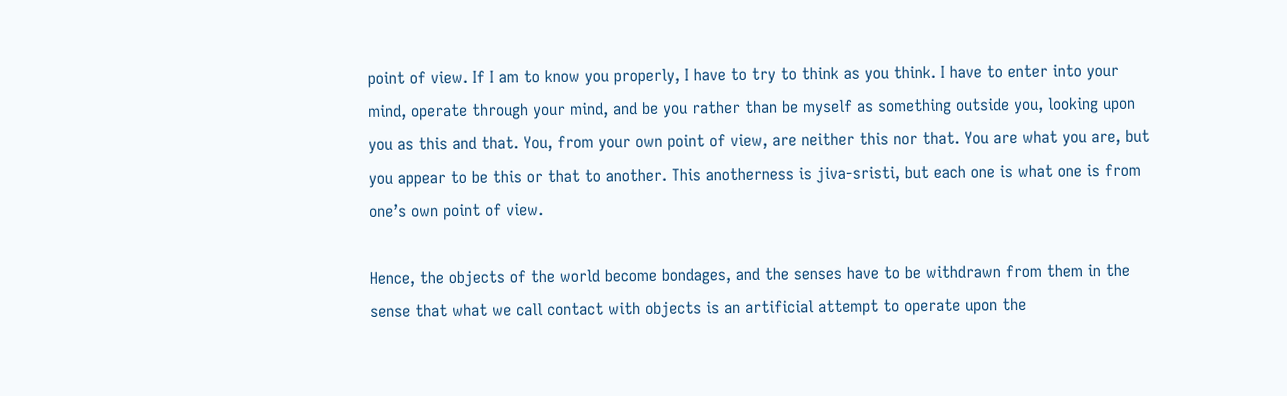point of view. If I am to know you properly, I have to try to think as you think. I have to enter into your mind, operate through your mind, and be you rather than be myself as something outside you, looking upon you as this and that. You, from your own point of view, are neither this nor that. You are what you are, but you appear to be this or that to another. This anotherness is jiva-sristi, but each one is what one is from one’s own point of view.

Hence, the objects of the world become bondages, and the senses have to be withdrawn from them in the sense that what we call contact with objects is an artificial attempt to operate upon the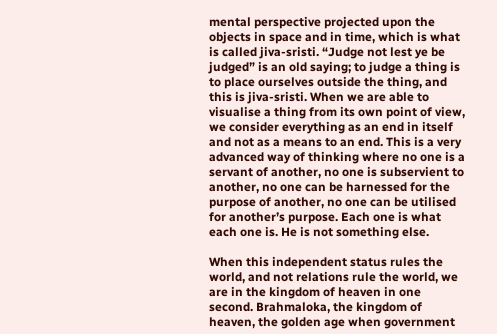mental perspective projected upon the objects in space and in time, which is what is called jiva-sristi. “Judge not lest ye be judged” is an old saying; to judge a thing is to place ourselves outside the thing, and this is jiva-sristi. When we are able to visualise a thing from its own point of view, we consider everything as an end in itself and not as a means to an end. This is a very advanced way of thinking where no one is a servant of another, no one is subservient to another, no one can be harnessed for the purpose of another, no one can be utilised for another’s purpose. Each one is what each one is. He is not something else.

When this independent status rules the world, and not relations rule the world, we are in the kingdom of heaven in one second. Brahmaloka, the kingdom of heaven, the golden age when government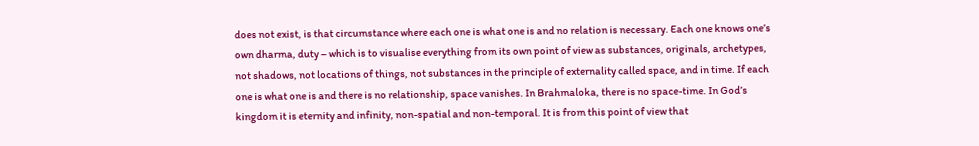does not exist, is that circumstance where each one is what one is and no relation is necessary. Each one knows one’s own dharma, duty – which is to visualise everything from its own point of view as substances, originals, archetypes, not shadows, not locations of things, not substances in the principle of externality called space, and in time. If each one is what one is and there is no relationship, space vanishes. In Brahmaloka, there is no space-time. In God’s kingdom it is eternity and infinity, non-spatial and non-temporal. It is from this point of view that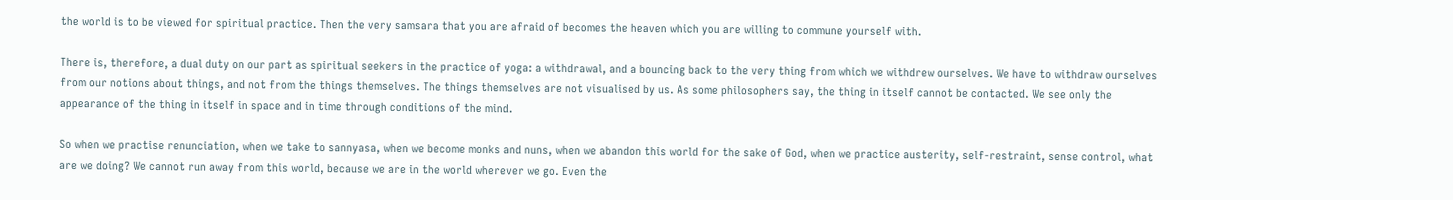the world is to be viewed for spiritual practice. Then the very samsara that you are afraid of becomes the heaven which you are willing to commune yourself with.

There is, therefore, a dual duty on our part as spiritual seekers in the practice of yoga: a withdrawal, and a bouncing back to the very thing from which we withdrew ourselves. We have to withdraw ourselves from our notions about things, and not from the things themselves. The things themselves are not visualised by us. As some philosophers say, the thing in itself cannot be contacted. We see only the appearance of the thing in itself in space and in time through conditions of the mind.

So when we practise renunciation, when we take to sannyasa, when we become monks and nuns, when we abandon this world for the sake of God, when we practice austerity, self-restraint, sense control, what are we doing? We cannot run away from this world, because we are in the world wherever we go. Even the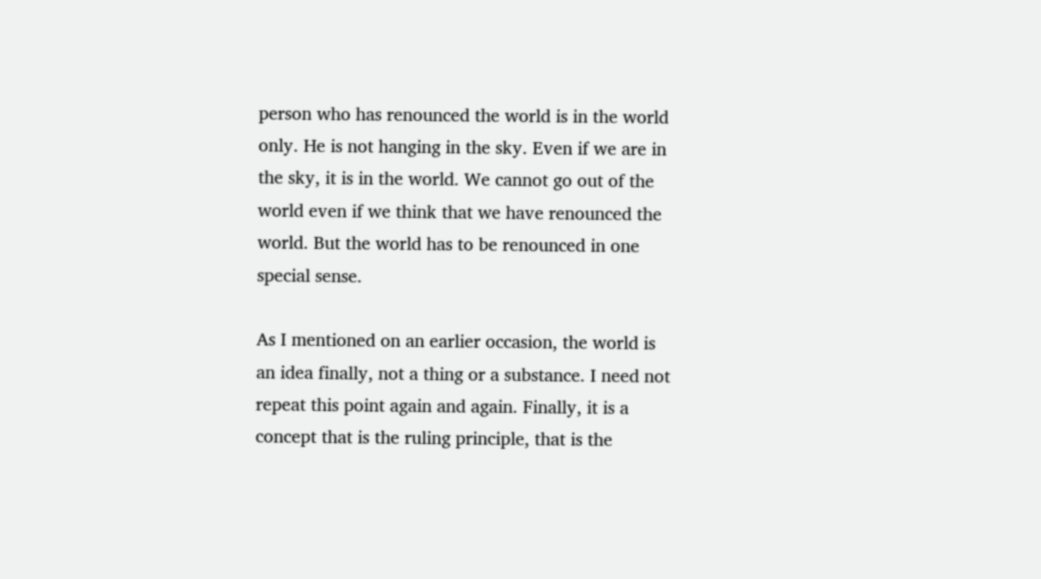person who has renounced the world is in the world only. He is not hanging in the sky. Even if we are in the sky, it is in the world. We cannot go out of the world even if we think that we have renounced the world. But the world has to be renounced in one special sense.

As I mentioned on an earlier occasion, the world is an idea finally, not a thing or a substance. I need not repeat this point again and again. Finally, it is a concept that is the ruling principle, that is the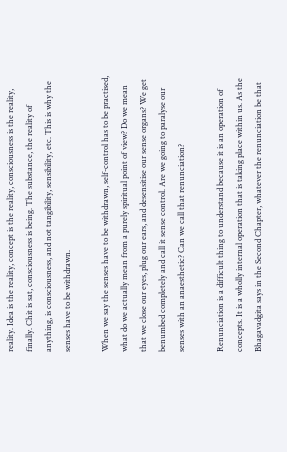reality. Idea is the reality, concept is the reality, consciousness is the reality, finally. Chit is sat, consciousness is being. The substance, the reality of anything, is consciousness, and not tangibility, sensibility, etc. This is why the senses have to be withdrawn.

When we say the senses have to be withdrawn, self-control has to be practised, what do we actually mean from a purely spiritual point of view? Do we mean that we close our eyes, plug our ears, and desensitise our sense organs? We get benumbed completely and call it sense control. Are we going to paralyse our senses with an anaesthetic? Can we call that renunciation?

Renunciation is a difficult thing to understand because it is an operation of concepts. It is a wholly internal operation that is taking place within us. As the Bhagavadgita says in the Second Chapter, whatever the renunciation be that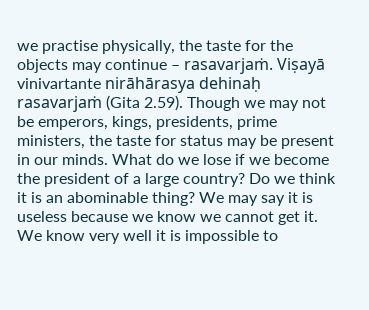we practise physically, the taste for the objects may continue – rasavarjaṁ. Viṣayā vinivartante nirāhārasya dehinaḥ rasavarjaṁ (Gita 2.59). Though we may not be emperors, kings, presidents, prime ministers, the taste for status may be present in our minds. What do we lose if we become the president of a large country? Do we think it is an abominable thing? We may say it is useless because we know we cannot get it. We know very well it is impossible to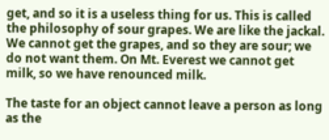get, and so it is a useless thing for us. This is called the philosophy of sour grapes. We are like the jackal. We cannot get the grapes, and so they are sour; we do not want them. On Mt. Everest we cannot get milk, so we have renounced milk.

The taste for an object cannot leave a person as long as the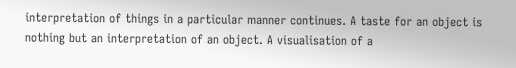interpretation of things in a particular manner continues. A taste for an object is nothing but an interpretation of an object. A visualisation of a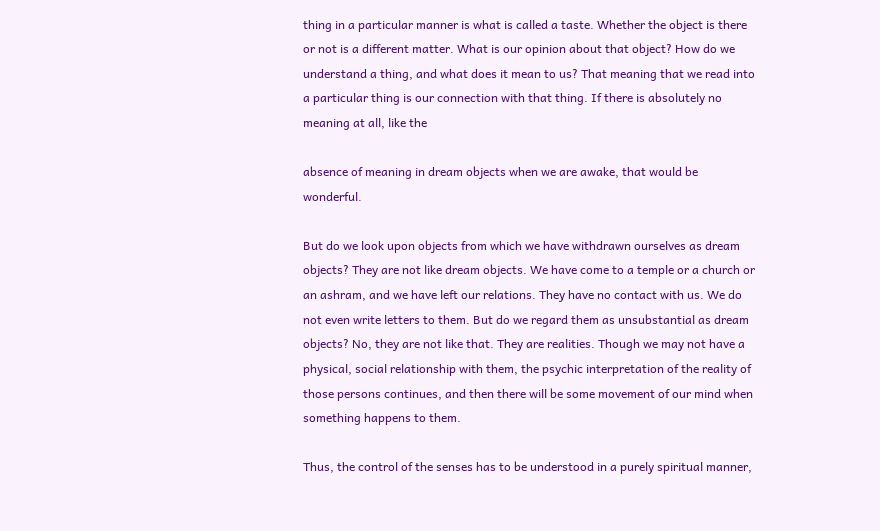thing in a particular manner is what is called a taste. Whether the object is there or not is a different matter. What is our opinion about that object? How do we understand a thing, and what does it mean to us? That meaning that we read into a particular thing is our connection with that thing. If there is absolutely no meaning at all, like the

absence of meaning in dream objects when we are awake, that would be wonderful.

But do we look upon objects from which we have withdrawn ourselves as dream objects? They are not like dream objects. We have come to a temple or a church or an ashram, and we have left our relations. They have no contact with us. We do not even write letters to them. But do we regard them as unsubstantial as dream objects? No, they are not like that. They are realities. Though we may not have a physical, social relationship with them, the psychic interpretation of the reality of those persons continues, and then there will be some movement of our mind when something happens to them.

Thus, the control of the senses has to be understood in a purely spiritual manner,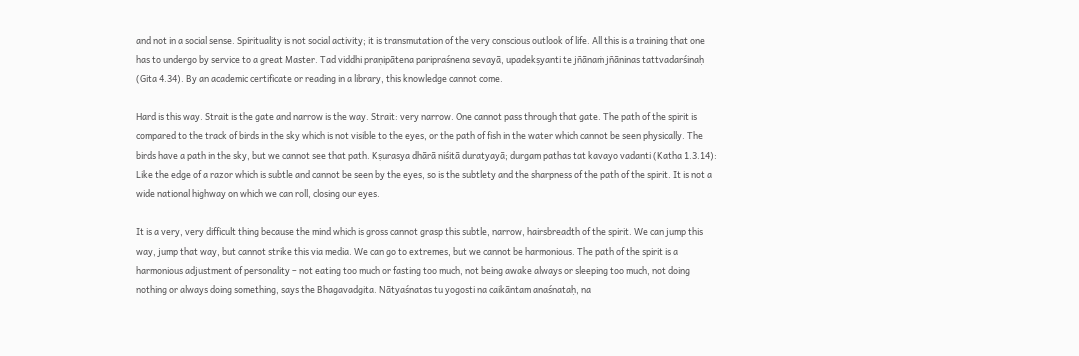and not in a social sense. Spirituality is not social activity; it is transmutation of the very conscious outlook of life. All this is a training that one has to undergo by service to a great Master. Tad viddhi praṇipātena paripraśnena sevayā, upadekṣyanti te jñānaṁ jñāninas tattvadarśinaḥ (Gita 4.34). By an academic certificate or reading in a library, this knowledge cannot come.

Hard is this way. Strait is the gate and narrow is the way. Strait: very narrow. One cannot pass through that gate. The path of the spirit is compared to the track of birds in the sky which is not visible to the eyes, or the path of fish in the water which cannot be seen physically. The birds have a path in the sky, but we cannot see that path. Kṣurasya dhārā niśitā duratyayā; durgam pathas tat kavayo vadanti (Katha 1.3.14): Like the edge of a razor which is subtle and cannot be seen by the eyes, so is the subtlety and the sharpness of the path of the spirit. It is not a wide national highway on which we can roll, closing our eyes.

It is a very, very difficult thing because the mind which is gross cannot grasp this subtle, narrow, hairsbreadth of the spirit. We can jump this way, jump that way, but cannot strike this via media. We can go to extremes, but we cannot be harmonious. The path of the spirit is a harmonious adjustment of personality – not eating too much or fasting too much, not being awake always or sleeping too much, not doing nothing or always doing something, says the Bhagavadgita. Nātyaśnatas tu yogosti na caikāntam anaśnataḥ, na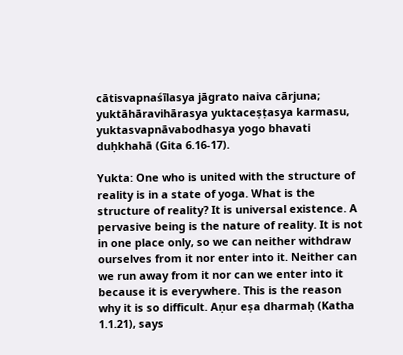cātisvapnaśīlasya jāgrato naiva cārjuna; yuktāhāravihārasya yuktaceṣṭasya karmasu, yuktasvapnāvabodhasya yogo bhavati duḥkhahā (Gita 6.16-17).

Yukta: One who is united with the structure of reality is in a state of yoga. What is the structure of reality? It is universal existence. A pervasive being is the nature of reality. It is not in one place only, so we can neither withdraw ourselves from it nor enter into it. Neither can we run away from it nor can we enter into it because it is everywhere. This is the reason why it is so difficult. Aṇur eṣa dharmaḥ (Katha 1.1.21), says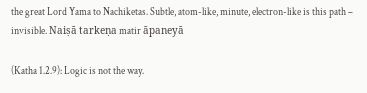the great Lord Yama to Nachiketas. Subtle, atom-like, minute, electron-like is this path – invisible. Naiṣā tarkeṇa matir āpaneyā

(Katha 1.2.9): Logic is not the way.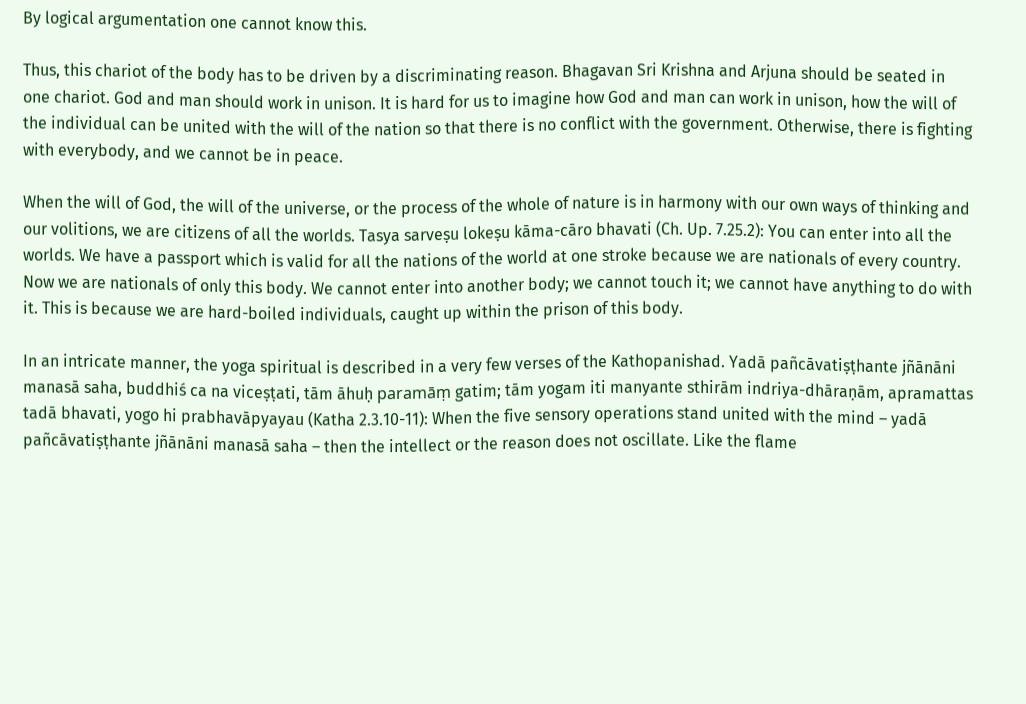By logical argumentation one cannot know this.

Thus, this chariot of the body has to be driven by a discriminating reason. Bhagavan Sri Krishna and Arjuna should be seated in one chariot. God and man should work in unison. It is hard for us to imagine how God and man can work in unison, how the will of the individual can be united with the will of the nation so that there is no conflict with the government. Otherwise, there is fighting with everybody, and we cannot be in peace.

When the will of God, the will of the universe, or the process of the whole of nature is in harmony with our own ways of thinking and our volitions, we are citizens of all the worlds. Tasya sarveṣu lokeṣu kāma-cāro bhavati (Ch. Up. 7.25.2): You can enter into all the worlds. We have a passport which is valid for all the nations of the world at one stroke because we are nationals of every country. Now we are nationals of only this body. We cannot enter into another body; we cannot touch it; we cannot have anything to do with it. This is because we are hard-boiled individuals, caught up within the prison of this body.

In an intricate manner, the yoga spiritual is described in a very few verses of the Kathopanishad. Yadā pañcāvatiṣṭhante jñānāni manasā saha, buddhiś ca na viceṣṭati, tām āhuḥ paramāṃ gatim; tām yogam iti manyante sthirām indriya-dhāraṇām, apramattas tadā bhavati, yogo hi prabhavāpyayau (Katha 2.3.10-11): When the five sensory operations stand united with the mind – yadā pañcāvatiṣṭhante jñānāni manasā saha – then the intellect or the reason does not oscillate. Like the flame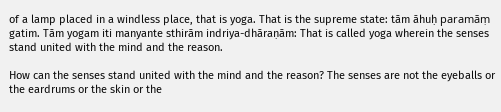of a lamp placed in a windless place, that is yoga. That is the supreme state: tām āhuḥ paramāṃ gatim. Tām yogam iti manyante sthirām indriya-dhāraṇām: That is called yoga wherein the senses stand united with the mind and the reason.

How can the senses stand united with the mind and the reason? The senses are not the eyeballs or the eardrums or the skin or the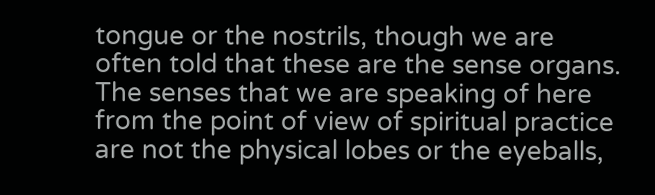tongue or the nostrils, though we are often told that these are the sense organs. The senses that we are speaking of here from the point of view of spiritual practice are not the physical lobes or the eyeballs,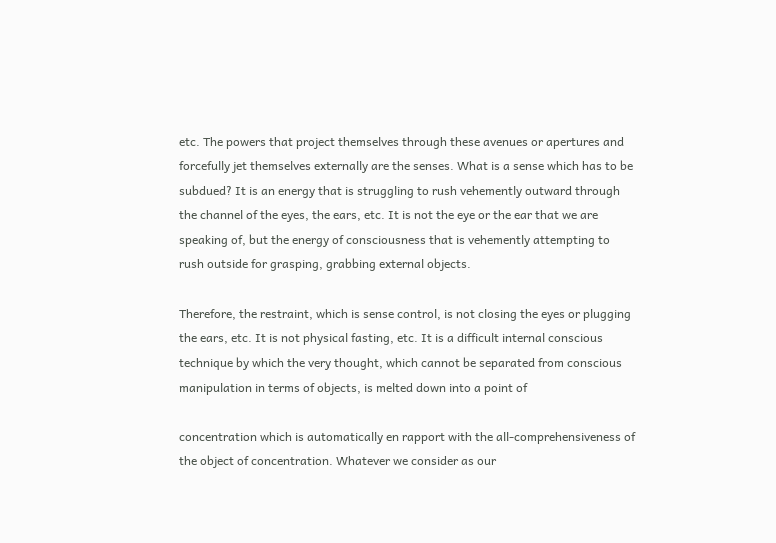etc. The powers that project themselves through these avenues or apertures and forcefully jet themselves externally are the senses. What is a sense which has to be subdued? It is an energy that is struggling to rush vehemently outward through the channel of the eyes, the ears, etc. It is not the eye or the ear that we are speaking of, but the energy of consciousness that is vehemently attempting to rush outside for grasping, grabbing external objects.

Therefore, the restraint, which is sense control, is not closing the eyes or plugging the ears, etc. It is not physical fasting, etc. It is a difficult internal conscious technique by which the very thought, which cannot be separated from conscious manipulation in terms of objects, is melted down into a point of

concentration which is automatically en rapport with the all-comprehensiveness of the object of concentration. Whatever we consider as our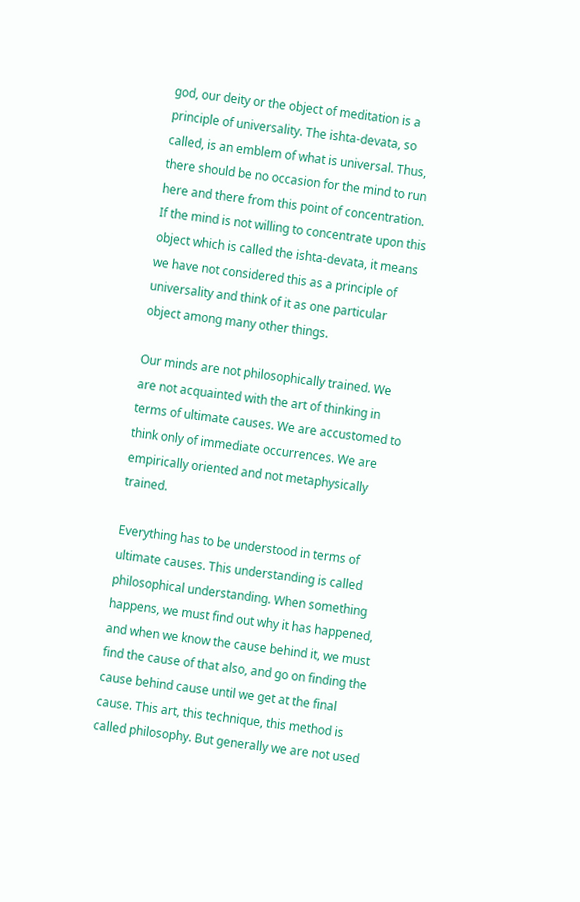god, our deity or the object of meditation is a principle of universality. The ishta-devata, so called, is an emblem of what is universal. Thus, there should be no occasion for the mind to run here and there from this point of concentration. If the mind is not willing to concentrate upon this object which is called the ishta-devata, it means we have not considered this as a principle of universality and think of it as one particular object among many other things.

Our minds are not philosophically trained. We are not acquainted with the art of thinking in terms of ultimate causes. We are accustomed to think only of immediate occurrences. We are empirically oriented and not metaphysically trained.

Everything has to be understood in terms of ultimate causes. This understanding is called philosophical understanding. When something happens, we must find out why it has happened, and when we know the cause behind it, we must find the cause of that also, and go on finding the cause behind cause until we get at the final cause. This art, this technique, this method is called philosophy. But generally we are not used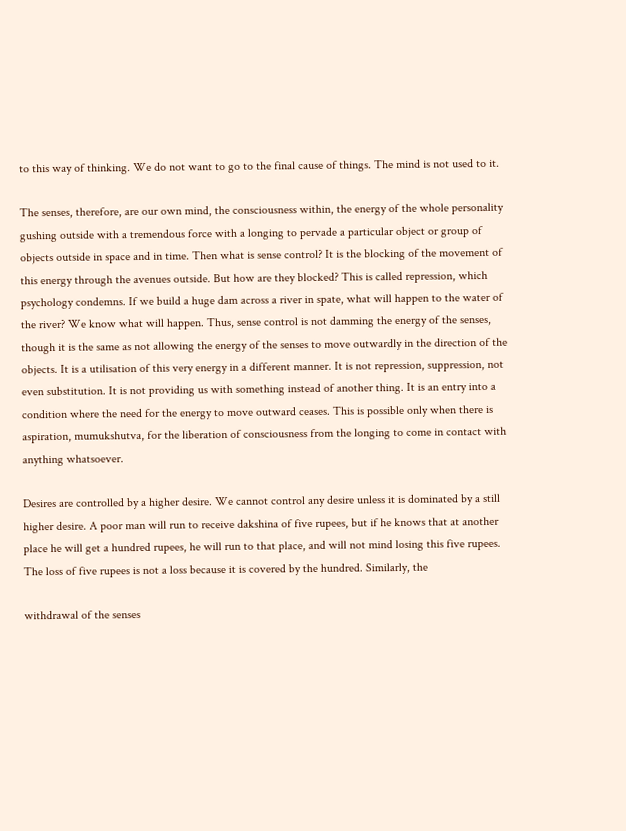to this way of thinking. We do not want to go to the final cause of things. The mind is not used to it.

The senses, therefore, are our own mind, the consciousness within, the energy of the whole personality gushing outside with a tremendous force with a longing to pervade a particular object or group of objects outside in space and in time. Then what is sense control? It is the blocking of the movement of this energy through the avenues outside. But how are they blocked? This is called repression, which psychology condemns. If we build a huge dam across a river in spate, what will happen to the water of the river? We know what will happen. Thus, sense control is not damming the energy of the senses, though it is the same as not allowing the energy of the senses to move outwardly in the direction of the objects. It is a utilisation of this very energy in a different manner. It is not repression, suppression, not even substitution. It is not providing us with something instead of another thing. It is an entry into a condition where the need for the energy to move outward ceases. This is possible only when there is aspiration, mumukshutva, for the liberation of consciousness from the longing to come in contact with anything whatsoever.

Desires are controlled by a higher desire. We cannot control any desire unless it is dominated by a still higher desire. A poor man will run to receive dakshina of five rupees, but if he knows that at another place he will get a hundred rupees, he will run to that place, and will not mind losing this five rupees. The loss of five rupees is not a loss because it is covered by the hundred. Similarly, the

withdrawal of the senses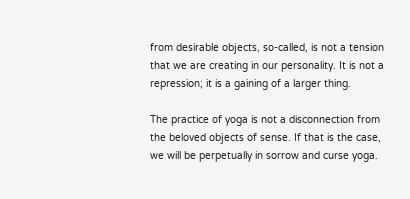from desirable objects, so-called, is not a tension that we are creating in our personality. It is not a repression; it is a gaining of a larger thing.

The practice of yoga is not a disconnection from the beloved objects of sense. If that is the case, we will be perpetually in sorrow and curse yoga.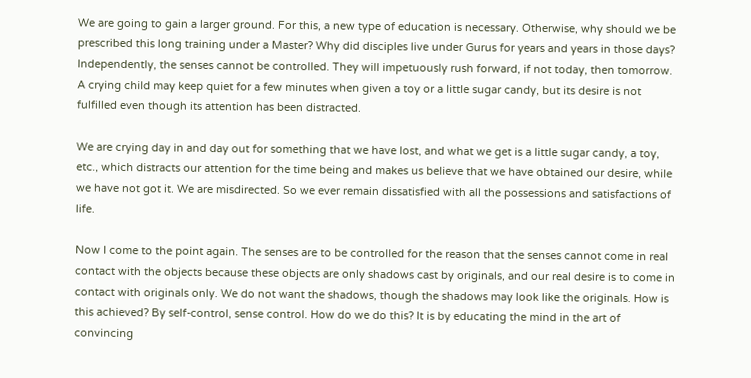We are going to gain a larger ground. For this, a new type of education is necessary. Otherwise, why should we be prescribed this long training under a Master? Why did disciples live under Gurus for years and years in those days? Independently, the senses cannot be controlled. They will impetuously rush forward, if not today, then tomorrow. A crying child may keep quiet for a few minutes when given a toy or a little sugar candy, but its desire is not fulfilled even though its attention has been distracted.

We are crying day in and day out for something that we have lost, and what we get is a little sugar candy, a toy, etc., which distracts our attention for the time being and makes us believe that we have obtained our desire, while we have not got it. We are misdirected. So we ever remain dissatisfied with all the possessions and satisfactions of life.

Now I come to the point again. The senses are to be controlled for the reason that the senses cannot come in real contact with the objects because these objects are only shadows cast by originals, and our real desire is to come in contact with originals only. We do not want the shadows, though the shadows may look like the originals. How is this achieved? By self-control, sense control. How do we do this? It is by educating the mind in the art of convincing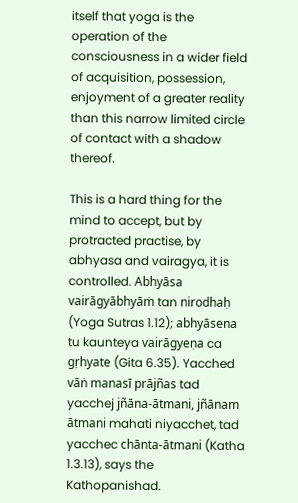itself that yoga is the operation of the consciousness in a wider field of acquisition, possession, enjoyment of a greater reality than this narrow limited circle of contact with a shadow thereof.

This is a hard thing for the mind to accept, but by protracted practise, by abhyasa and vairagya, it is controlled. Abhyāsa vairāgyābhyāṁ tan nirodhaḥ (Yoga Sutras 1.12); abhyāsena tu kaunteya vairāgyeṇa ca gṛhyate (Gita 6.35). Yacched vāṅ manasī prājñas tad yacchej jñāna-ātmani, jñānam ātmani mahati niyacchet, tad yacchec chānta-ātmani (Katha 1.3.13), says the Kathopanishad.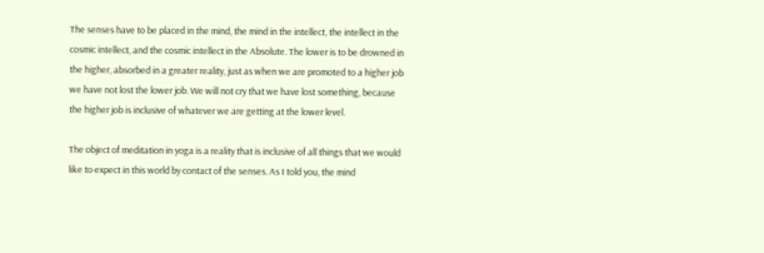The senses have to be placed in the mind, the mind in the intellect, the intellect in the cosmic intellect, and the cosmic intellect in the Absolute. The lower is to be drowned in the higher, absorbed in a greater reality, just as when we are promoted to a higher job we have not lost the lower job. We will not cry that we have lost something, because the higher job is inclusive of whatever we are getting at the lower level.

The object of meditation in yoga is a reality that is inclusive of all things that we would like to expect in this world by contact of the senses. As I told you, the mind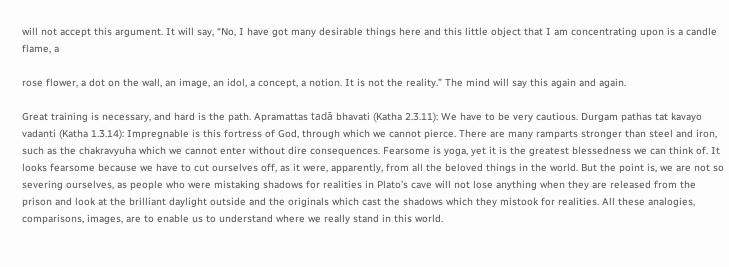will not accept this argument. It will say, “No, I have got many desirable things here and this little object that I am concentrating upon is a candle flame, a

rose flower, a dot on the wall, an image, an idol, a concept, a notion. It is not the reality.” The mind will say this again and again.

Great training is necessary, and hard is the path. Apramattas tadā bhavati (Katha 2.3.11): We have to be very cautious. Durgam pathas tat kavayo vadanti (Katha 1.3.14): Impregnable is this fortress of God, through which we cannot pierce. There are many ramparts stronger than steel and iron, such as the chakravyuha which we cannot enter without dire consequences. Fearsome is yoga, yet it is the greatest blessedness we can think of. It looks fearsome because we have to cut ourselves off, as it were, apparently, from all the beloved things in the world. But the point is, we are not so severing ourselves, as people who were mistaking shadows for realities in Plato’s cave will not lose anything when they are released from the prison and look at the brilliant daylight outside and the originals which cast the shadows which they mistook for realities. All these analogies, comparisons, images, are to enable us to understand where we really stand in this world.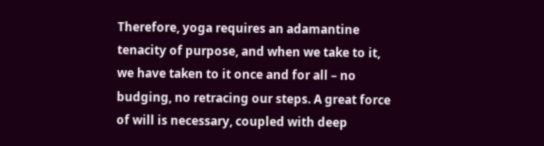Therefore, yoga requires an adamantine tenacity of purpose, and when we take to it, we have taken to it once and for all – no budging, no retracing our steps. A great force of will is necessary, coupled with deep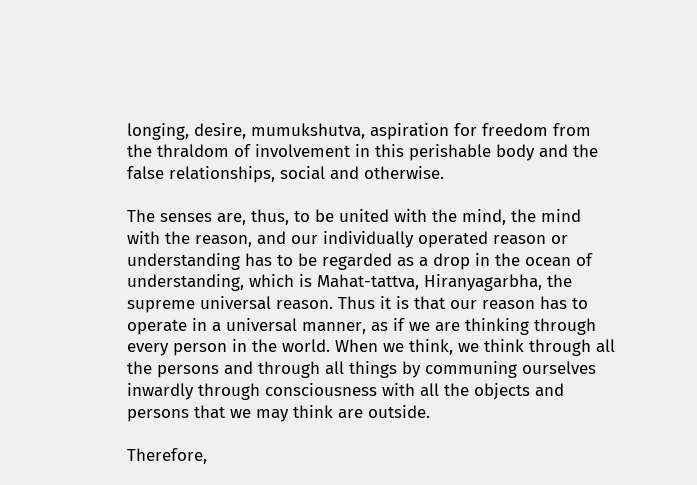longing, desire, mumukshutva, aspiration for freedom from the thraldom of involvement in this perishable body and the false relationships, social and otherwise.

The senses are, thus, to be united with the mind, the mind with the reason, and our individually operated reason or understanding has to be regarded as a drop in the ocean of understanding, which is Mahat-tattva, Hiranyagarbha, the supreme universal reason. Thus it is that our reason has to operate in a universal manner, as if we are thinking through every person in the world. When we think, we think through all the persons and through all things by communing ourselves inwardly through consciousness with all the objects and persons that we may think are outside.

Therefore,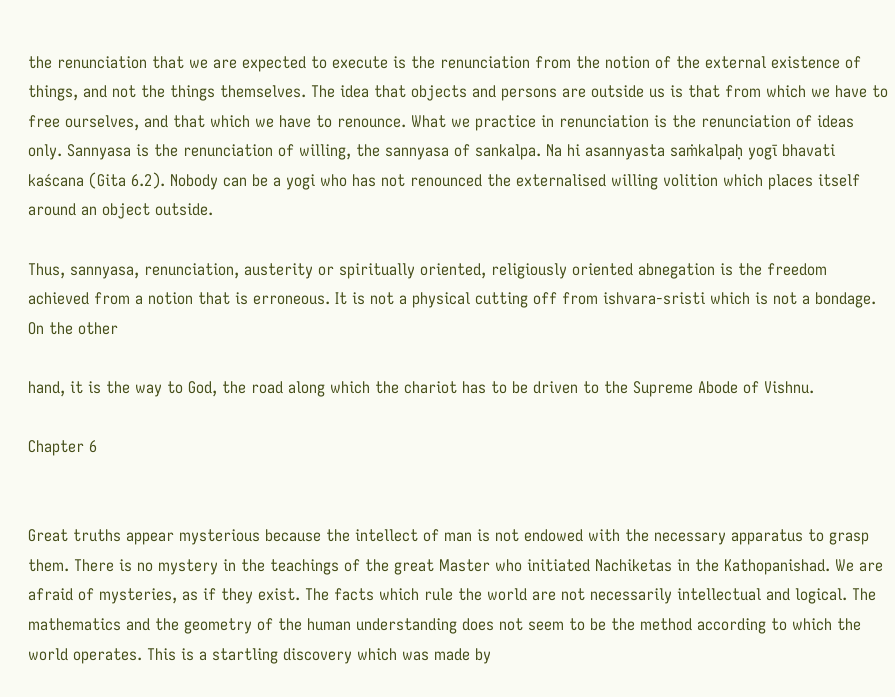the renunciation that we are expected to execute is the renunciation from the notion of the external existence of things, and not the things themselves. The idea that objects and persons are outside us is that from which we have to free ourselves, and that which we have to renounce. What we practice in renunciation is the renunciation of ideas only. Sannyasa is the renunciation of willing, the sannyasa of sankalpa. Na hi asannyasta saṁkalpaḥ yogī bhavati kaścana (Gita 6.2). Nobody can be a yogi who has not renounced the externalised willing volition which places itself around an object outside.

Thus, sannyasa, renunciation, austerity or spiritually oriented, religiously oriented abnegation is the freedom achieved from a notion that is erroneous. It is not a physical cutting off from ishvara-sristi which is not a bondage. On the other

hand, it is the way to God, the road along which the chariot has to be driven to the Supreme Abode of Vishnu.

Chapter 6


Great truths appear mysterious because the intellect of man is not endowed with the necessary apparatus to grasp them. There is no mystery in the teachings of the great Master who initiated Nachiketas in the Kathopanishad. We are afraid of mysteries, as if they exist. The facts which rule the world are not necessarily intellectual and logical. The mathematics and the geometry of the human understanding does not seem to be the method according to which the world operates. This is a startling discovery which was made by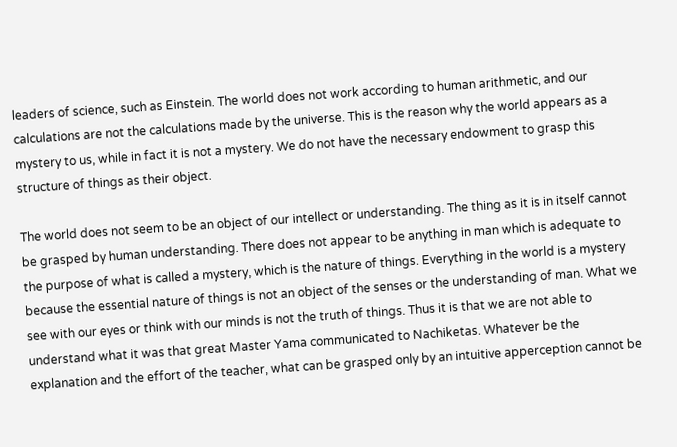leaders of science, such as Einstein. The world does not work according to human arithmetic, and our calculations are not the calculations made by the universe. This is the reason why the world appears as a mystery to us, while in fact it is not a mystery. We do not have the necessary endowment to grasp this structure of things as their object.

The world does not seem to be an object of our intellect or understanding. The thing as it is in itself cannot be grasped by human understanding. There does not appear to be anything in man which is adequate to the purpose of what is called a mystery, which is the nature of things. Everything in the world is a mystery because the essential nature of things is not an object of the senses or the understanding of man. What we see with our eyes or think with our minds is not the truth of things. Thus it is that we are not able to understand what it was that great Master Yama communicated to Nachiketas. Whatever be the explanation and the effort of the teacher, what can be grasped only by an intuitive apperception cannot be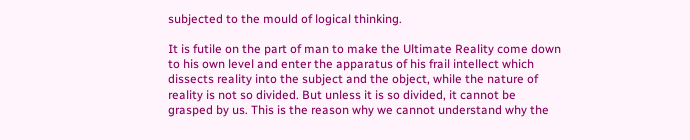subjected to the mould of logical thinking.

It is futile on the part of man to make the Ultimate Reality come down to his own level and enter the apparatus of his frail intellect which dissects reality into the subject and the object, while the nature of reality is not so divided. But unless it is so divided, it cannot be grasped by us. This is the reason why we cannot understand why the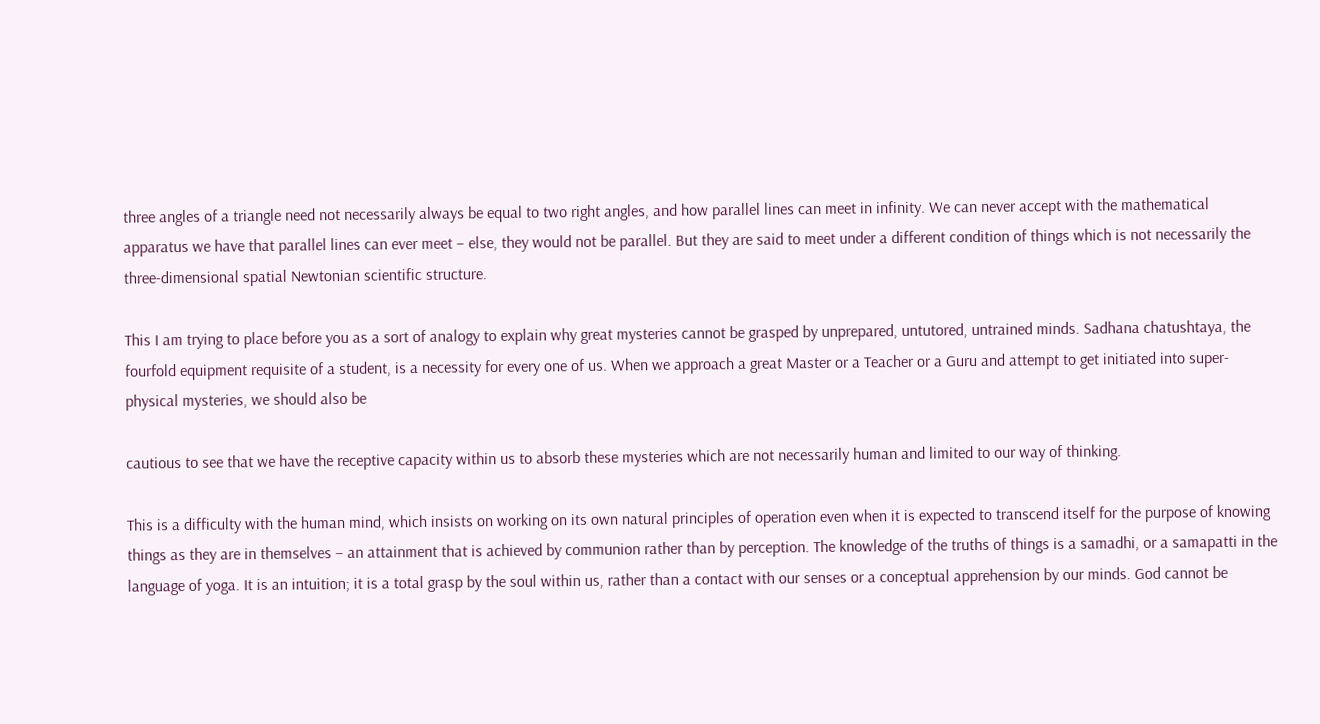three angles of a triangle need not necessarily always be equal to two right angles, and how parallel lines can meet in infinity. We can never accept with the mathematical apparatus we have that parallel lines can ever meet – else, they would not be parallel. But they are said to meet under a different condition of things which is not necessarily the three-dimensional spatial Newtonian scientific structure.

This I am trying to place before you as a sort of analogy to explain why great mysteries cannot be grasped by unprepared, untutored, untrained minds. Sadhana chatushtaya, the fourfold equipment requisite of a student, is a necessity for every one of us. When we approach a great Master or a Teacher or a Guru and attempt to get initiated into super-physical mysteries, we should also be

cautious to see that we have the receptive capacity within us to absorb these mysteries which are not necessarily human and limited to our way of thinking.

This is a difficulty with the human mind, which insists on working on its own natural principles of operation even when it is expected to transcend itself for the purpose of knowing things as they are in themselves – an attainment that is achieved by communion rather than by perception. The knowledge of the truths of things is a samadhi, or a samapatti in the language of yoga. It is an intuition; it is a total grasp by the soul within us, rather than a contact with our senses or a conceptual apprehension by our minds. God cannot be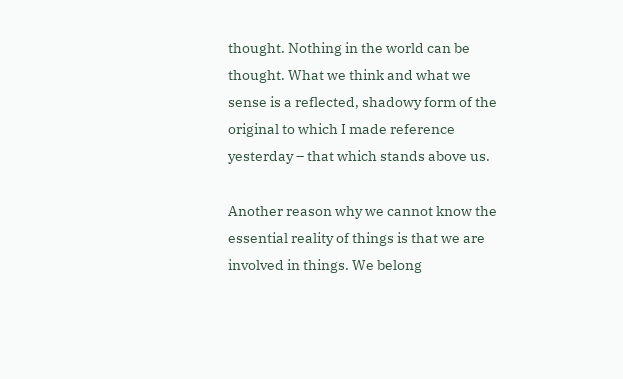thought. Nothing in the world can be thought. What we think and what we sense is a reflected, shadowy form of the original to which I made reference yesterday – that which stands above us.

Another reason why we cannot know the essential reality of things is that we are involved in things. We belong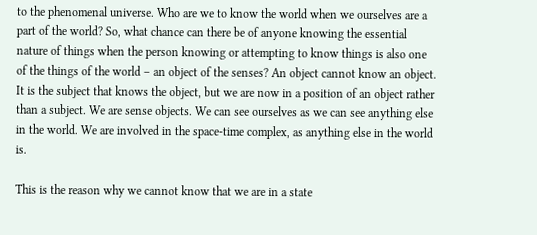to the phenomenal universe. Who are we to know the world when we ourselves are a part of the world? So, what chance can there be of anyone knowing the essential nature of things when the person knowing or attempting to know things is also one of the things of the world – an object of the senses? An object cannot know an object. It is the subject that knows the object, but we are now in a position of an object rather than a subject. We are sense objects. We can see ourselves as we can see anything else in the world. We are involved in the space-time complex, as anything else in the world is.

This is the reason why we cannot know that we are in a state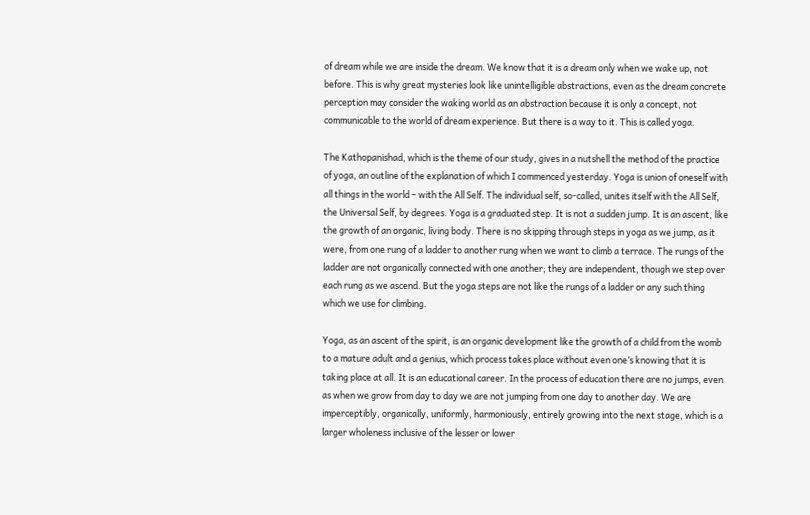of dream while we are inside the dream. We know that it is a dream only when we wake up, not before. This is why great mysteries look like unintelligible abstractions, even as the dream concrete perception may consider the waking world as an abstraction because it is only a concept, not communicable to the world of dream experience. But there is a way to it. This is called yoga.

The Kathopanishad, which is the theme of our study, gives in a nutshell the method of the practice of yoga, an outline of the explanation of which I commenced yesterday. Yoga is union of oneself with all things in the world – with the All Self. The individual self, so-called, unites itself with the All Self, the Universal Self, by degrees. Yoga is a graduated step. It is not a sudden jump. It is an ascent, like the growth of an organic, living body. There is no skipping through steps in yoga as we jump, as it were, from one rung of a ladder to another rung when we want to climb a terrace. The rungs of the ladder are not organically connected with one another; they are independent, though we step over each rung as we ascend. But the yoga steps are not like the rungs of a ladder or any such thing which we use for climbing.

Yoga, as an ascent of the spirit, is an organic development like the growth of a child from the womb to a mature adult and a genius, which process takes place without even one’s knowing that it is taking place at all. It is an educational career. In the process of education there are no jumps, even as when we grow from day to day we are not jumping from one day to another day. We are imperceptibly, organically, uniformly, harmoniously, entirely growing into the next stage, which is a larger wholeness inclusive of the lesser or lower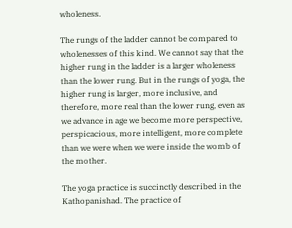wholeness.

The rungs of the ladder cannot be compared to wholenesses of this kind. We cannot say that the higher rung in the ladder is a larger wholeness than the lower rung. But in the rungs of yoga, the higher rung is larger, more inclusive, and therefore, more real than the lower rung, even as we advance in age we become more perspective, perspicacious, more intelligent, more complete than we were when we were inside the womb of the mother.

The yoga practice is succinctly described in the Kathopanishad. The practice of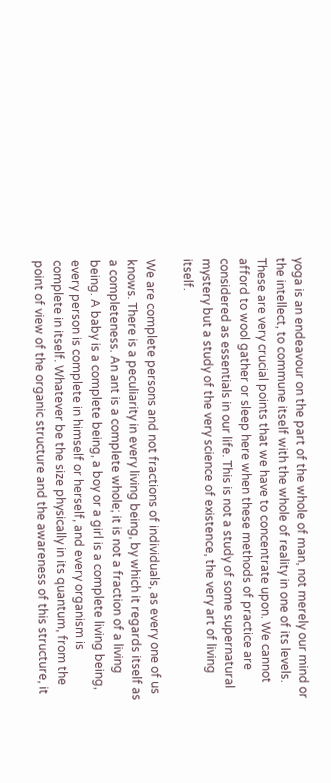yoga is an endeavour on the part of the whole of man, not merely our mind or the intellect, to commune itself with the whole of reality in one of its levels. These are very crucial points that we have to concentrate upon. We cannot afford to wool gather or sleep here when these methods of practice are considered as essentials in our life. This is not a study of some supernatural mystery but a study of the very science of existence, the very art of living itself.

We are complete persons and not fractions of individuals, as every one of us knows. There is a peculiarity in every living being, by which it regards itself as a completeness. An ant is a complete whole; it is not a fraction of a living being. A baby is a complete being, a boy or a girl is a complete living being, every person is complete in himself or herself, and every organism is complete in itself. Whatever be the size physically in its quantum, from the point of view of the organic structure and the awareness of this structure, it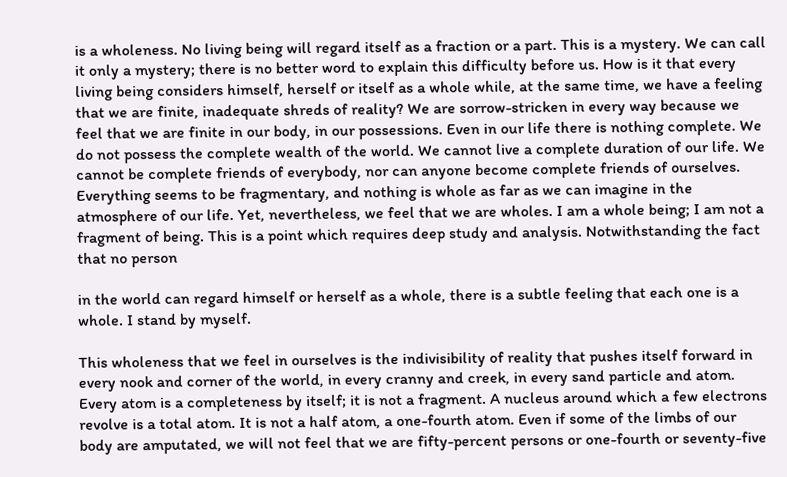is a wholeness. No living being will regard itself as a fraction or a part. This is a mystery. We can call it only a mystery; there is no better word to explain this difficulty before us. How is it that every living being considers himself, herself or itself as a whole while, at the same time, we have a feeling that we are finite, inadequate shreds of reality? We are sorrow-stricken in every way because we feel that we are finite in our body, in our possessions. Even in our life there is nothing complete. We do not possess the complete wealth of the world. We cannot live a complete duration of our life. We cannot be complete friends of everybody, nor can anyone become complete friends of ourselves. Everything seems to be fragmentary, and nothing is whole as far as we can imagine in the atmosphere of our life. Yet, nevertheless, we feel that we are wholes. I am a whole being; I am not a fragment of being. This is a point which requires deep study and analysis. Notwithstanding the fact that no person

in the world can regard himself or herself as a whole, there is a subtle feeling that each one is a whole. I stand by myself.

This wholeness that we feel in ourselves is the indivisibility of reality that pushes itself forward in every nook and corner of the world, in every cranny and creek, in every sand particle and atom. Every atom is a completeness by itself; it is not a fragment. A nucleus around which a few electrons revolve is a total atom. It is not a half atom, a one-fourth atom. Even if some of the limbs of our body are amputated, we will not feel that we are fifty-percent persons or one-fourth or seventy-five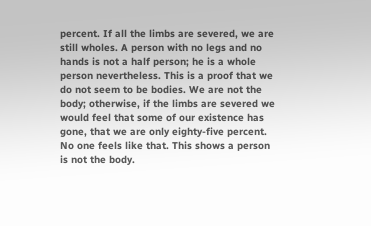percent. If all the limbs are severed, we are still wholes. A person with no legs and no hands is not a half person; he is a whole person nevertheless. This is a proof that we do not seem to be bodies. We are not the body; otherwise, if the limbs are severed we would feel that some of our existence has gone, that we are only eighty-five percent. No one feels like that. This shows a person is not the body.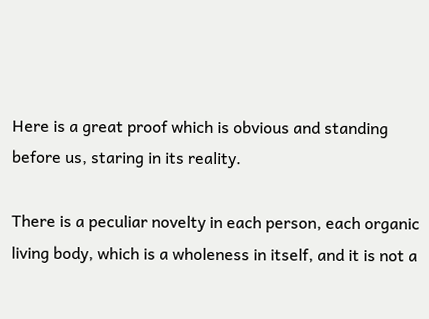Here is a great proof which is obvious and standing before us, staring in its reality.

There is a peculiar novelty in each person, each organic living body, which is a wholeness in itself, and it is not a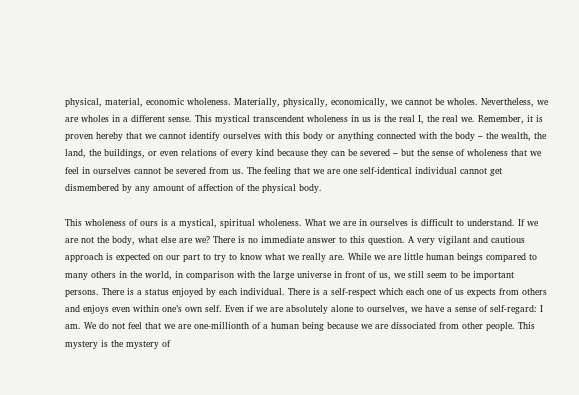physical, material, economic wholeness. Materially, physically, economically, we cannot be wholes. Nevertheless, we are wholes in a different sense. This mystical transcendent wholeness in us is the real I, the real we. Remember, it is proven hereby that we cannot identify ourselves with this body or anything connected with the body – the wealth, the land, the buildings, or even relations of every kind because they can be severed – but the sense of wholeness that we feel in ourselves cannot be severed from us. The feeling that we are one self-identical individual cannot get dismembered by any amount of affection of the physical body.

This wholeness of ours is a mystical, spiritual wholeness. What we are in ourselves is difficult to understand. If we are not the body, what else are we? There is no immediate answer to this question. A very vigilant and cautious approach is expected on our part to try to know what we really are. While we are little human beings compared to many others in the world, in comparison with the large universe in front of us, we still seem to be important persons. There is a status enjoyed by each individual. There is a self-respect which each one of us expects from others and enjoys even within one’s own self. Even if we are absolutely alone to ourselves, we have a sense of self-regard: I am. We do not feel that we are one-millionth of a human being because we are dissociated from other people. This mystery is the mystery of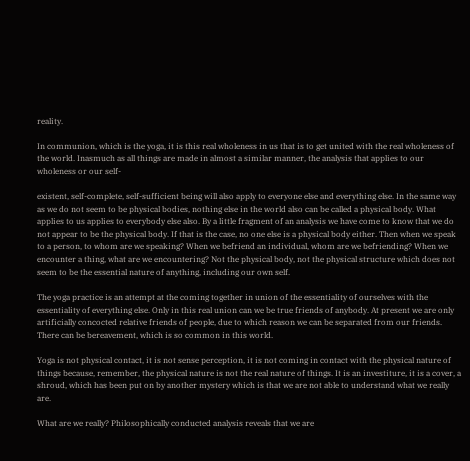reality.

In communion, which is the yoga, it is this real wholeness in us that is to get united with the real wholeness of the world. Inasmuch as all things are made in almost a similar manner, the analysis that applies to our wholeness or our self-

existent, self-complete, self-sufficient being will also apply to everyone else and everything else. In the same way as we do not seem to be physical bodies, nothing else in the world also can be called a physical body. What applies to us applies to everybody else also. By a little fragment of an analysis we have come to know that we do not appear to be the physical body. If that is the case, no one else is a physical body either. Then when we speak to a person, to whom are we speaking? When we befriend an individual, whom are we befriending? When we encounter a thing, what are we encountering? Not the physical body, not the physical structure which does not seem to be the essential nature of anything, including our own self.

The yoga practice is an attempt at the coming together in union of the essentiality of ourselves with the essentiality of everything else. Only in this real union can we be true friends of anybody. At present we are only artificially concocted relative friends of people, due to which reason we can be separated from our friends. There can be bereavement, which is so common in this world.

Yoga is not physical contact, it is not sense perception, it is not coming in contact with the physical nature of things because, remember, the physical nature is not the real nature of things. It is an investiture, it is a cover, a shroud, which has been put on by another mystery which is that we are not able to understand what we really are.

What are we really? Philosophically conducted analysis reveals that we are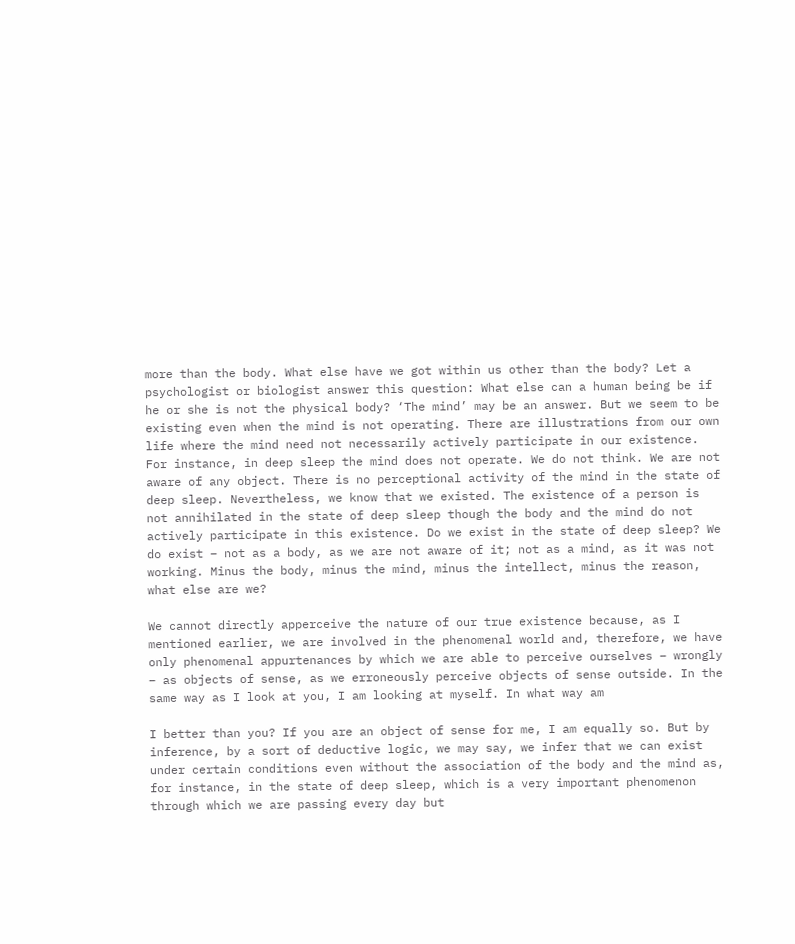more than the body. What else have we got within us other than the body? Let a psychologist or biologist answer this question: What else can a human being be if he or she is not the physical body? ‘The mind’ may be an answer. But we seem to be existing even when the mind is not operating. There are illustrations from our own life where the mind need not necessarily actively participate in our existence. For instance, in deep sleep the mind does not operate. We do not think. We are not aware of any object. There is no perceptional activity of the mind in the state of deep sleep. Nevertheless, we know that we existed. The existence of a person is not annihilated in the state of deep sleep though the body and the mind do not actively participate in this existence. Do we exist in the state of deep sleep? We do exist – not as a body, as we are not aware of it; not as a mind, as it was not working. Minus the body, minus the mind, minus the intellect, minus the reason, what else are we?

We cannot directly apperceive the nature of our true existence because, as I mentioned earlier, we are involved in the phenomenal world and, therefore, we have only phenomenal appurtenances by which we are able to perceive ourselves – wrongly – as objects of sense, as we erroneously perceive objects of sense outside. In the same way as I look at you, I am looking at myself. In what way am

I better than you? If you are an object of sense for me, I am equally so. But by inference, by a sort of deductive logic, we may say, we infer that we can exist under certain conditions even without the association of the body and the mind as, for instance, in the state of deep sleep, which is a very important phenomenon through which we are passing every day but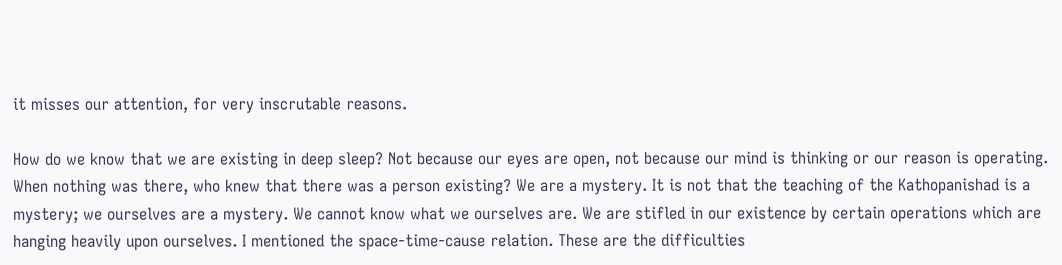it misses our attention, for very inscrutable reasons.

How do we know that we are existing in deep sleep? Not because our eyes are open, not because our mind is thinking or our reason is operating. When nothing was there, who knew that there was a person existing? We are a mystery. It is not that the teaching of the Kathopanishad is a mystery; we ourselves are a mystery. We cannot know what we ourselves are. We are stifled in our existence by certain operations which are hanging heavily upon ourselves. I mentioned the space-time-cause relation. These are the difficulties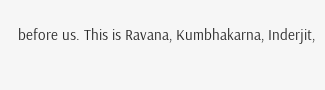before us. This is Ravana, Kumbhakarna, Inderjit,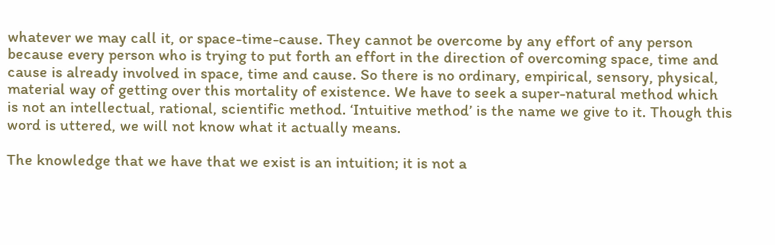whatever we may call it, or space-time-cause. They cannot be overcome by any effort of any person because every person who is trying to put forth an effort in the direction of overcoming space, time and cause is already involved in space, time and cause. So there is no ordinary, empirical, sensory, physical, material way of getting over this mortality of existence. We have to seek a super-natural method which is not an intellectual, rational, scientific method. ‘Intuitive method’ is the name we give to it. Though this word is uttered, we will not know what it actually means.

The knowledge that we have that we exist is an intuition; it is not a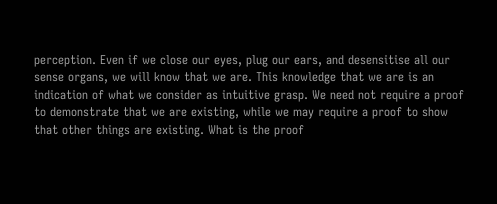perception. Even if we close our eyes, plug our ears, and desensitise all our sense organs, we will know that we are. This knowledge that we are is an indication of what we consider as intuitive grasp. We need not require a proof to demonstrate that we are existing, while we may require a proof to show that other things are existing. What is the proof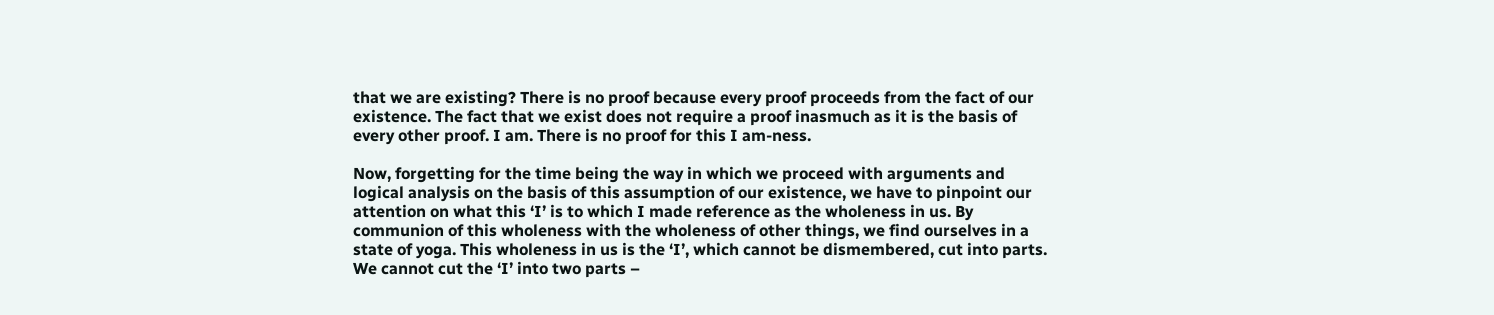that we are existing? There is no proof because every proof proceeds from the fact of our existence. The fact that we exist does not require a proof inasmuch as it is the basis of every other proof. I am. There is no proof for this I am-ness.

Now, forgetting for the time being the way in which we proceed with arguments and logical analysis on the basis of this assumption of our existence, we have to pinpoint our attention on what this ‘I’ is to which I made reference as the wholeness in us. By communion of this wholeness with the wholeness of other things, we find ourselves in a state of yoga. This wholeness in us is the ‘I’, which cannot be dismembered, cut into parts. We cannot cut the ‘I’ into two parts –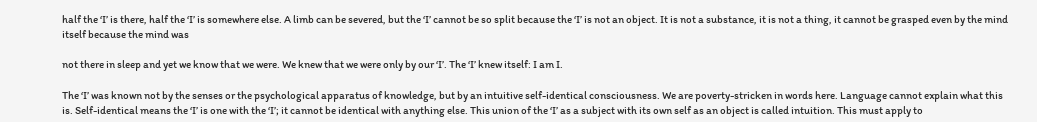half the ‘I’ is there, half the ‘I’ is somewhere else. A limb can be severed, but the ‘I’ cannot be so split because the ‘I’ is not an object. It is not a substance, it is not a thing, it cannot be grasped even by the mind itself because the mind was

not there in sleep and yet we know that we were. We knew that we were only by our ‘I’. The ‘I’ knew itself: I am I.

The ‘I’ was known not by the senses or the psychological apparatus of knowledge, but by an intuitive self-identical consciousness. We are poverty-stricken in words here. Language cannot explain what this is. Self-identical means the ‘I’ is one with the ‘I’; it cannot be identical with anything else. This union of the ‘I’ as a subject with its own self as an object is called intuition. This must apply to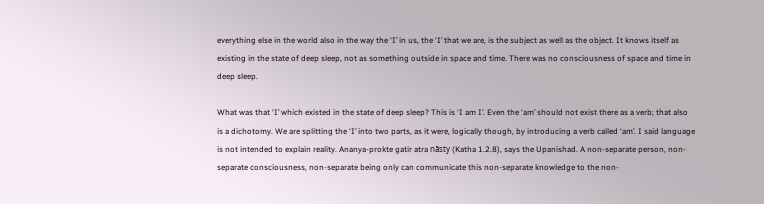everything else in the world also in the way the ‘I’ in us, the ‘I’ that we are, is the subject as well as the object. It knows itself as existing in the state of deep sleep, not as something outside in space and time. There was no consciousness of space and time in deep sleep.

What was that ‘I’ which existed in the state of deep sleep? This is ‘I am I’. Even the ‘am’ should not exist there as a verb; that also is a dichotomy. We are splitting the ‘I’ into two parts, as it were, logically though, by introducing a verb called ‘am’. I said language is not intended to explain reality. Ananya-prokte gatir atra nāsty (Katha 1.2.8), says the Upanishad. A non-separate person, non-separate consciousness, non-separate being only can communicate this non-separate knowledge to the non-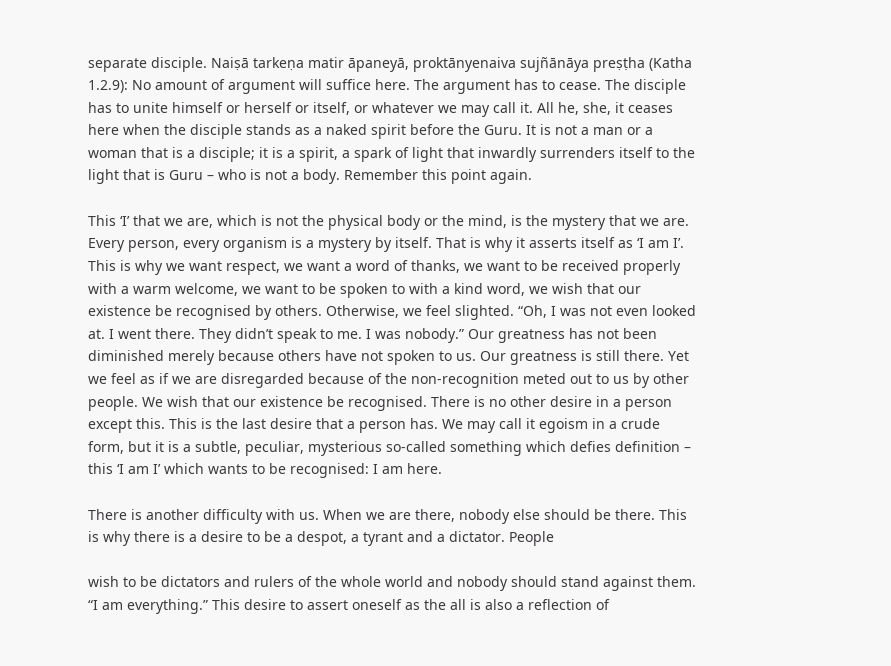separate disciple. Naiṣā tarkeṇa matir āpaneyā, proktānyenaiva sujñānāya preṣṭha (Katha 1.2.9): No amount of argument will suffice here. The argument has to cease. The disciple has to unite himself or herself or itself, or whatever we may call it. All he, she, it ceases here when the disciple stands as a naked spirit before the Guru. It is not a man or a woman that is a disciple; it is a spirit, a spark of light that inwardly surrenders itself to the light that is Guru – who is not a body. Remember this point again.

This ‘I’ that we are, which is not the physical body or the mind, is the mystery that we are. Every person, every organism is a mystery by itself. That is why it asserts itself as ‘I am I’. This is why we want respect, we want a word of thanks, we want to be received properly with a warm welcome, we want to be spoken to with a kind word, we wish that our existence be recognised by others. Otherwise, we feel slighted. “Oh, I was not even looked at. I went there. They didn’t speak to me. I was nobody.” Our greatness has not been diminished merely because others have not spoken to us. Our greatness is still there. Yet we feel as if we are disregarded because of the non-recognition meted out to us by other people. We wish that our existence be recognised. There is no other desire in a person except this. This is the last desire that a person has. We may call it egoism in a crude form, but it is a subtle, peculiar, mysterious so-called something which defies definition – this ‘I am I’ which wants to be recognised: I am here.

There is another difficulty with us. When we are there, nobody else should be there. This is why there is a desire to be a despot, a tyrant and a dictator. People

wish to be dictators and rulers of the whole world and nobody should stand against them. “I am everything.” This desire to assert oneself as the all is also a reflection of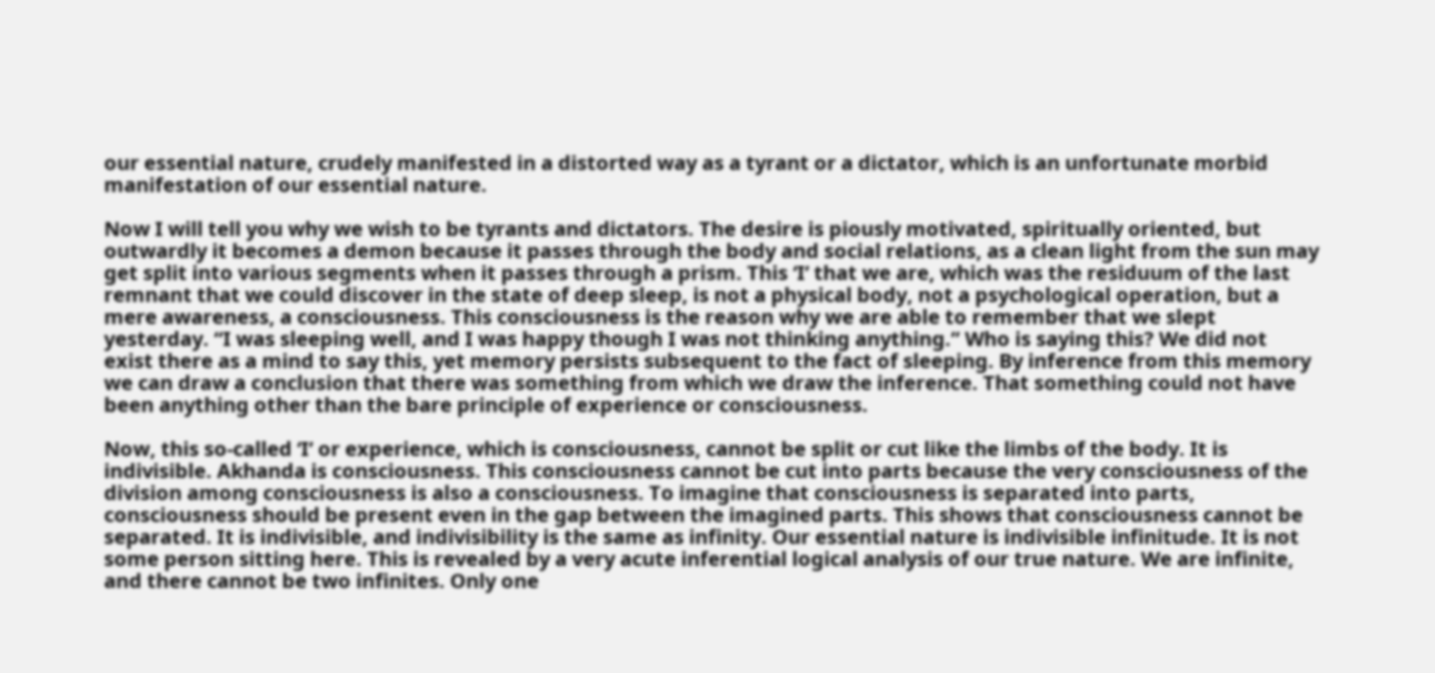our essential nature, crudely manifested in a distorted way as a tyrant or a dictator, which is an unfortunate morbid manifestation of our essential nature.

Now I will tell you why we wish to be tyrants and dictators. The desire is piously motivated, spiritually oriented, but outwardly it becomes a demon because it passes through the body and social relations, as a clean light from the sun may get split into various segments when it passes through a prism. This ‘I’ that we are, which was the residuum of the last remnant that we could discover in the state of deep sleep, is not a physical body, not a psychological operation, but a mere awareness, a consciousness. This consciousness is the reason why we are able to remember that we slept yesterday. “I was sleeping well, and I was happy though I was not thinking anything.” Who is saying this? We did not exist there as a mind to say this, yet memory persists subsequent to the fact of sleeping. By inference from this memory we can draw a conclusion that there was something from which we draw the inference. That something could not have been anything other than the bare principle of experience or consciousness.

Now, this so-called ‘I’ or experience, which is consciousness, cannot be split or cut like the limbs of the body. It is indivisible. Akhanda is consciousness. This consciousness cannot be cut into parts because the very consciousness of the division among consciousness is also a consciousness. To imagine that consciousness is separated into parts, consciousness should be present even in the gap between the imagined parts. This shows that consciousness cannot be separated. It is indivisible, and indivisibility is the same as infinity. Our essential nature is indivisible infinitude. It is not some person sitting here. This is revealed by a very acute inferential logical analysis of our true nature. We are infinite, and there cannot be two infinites. Only one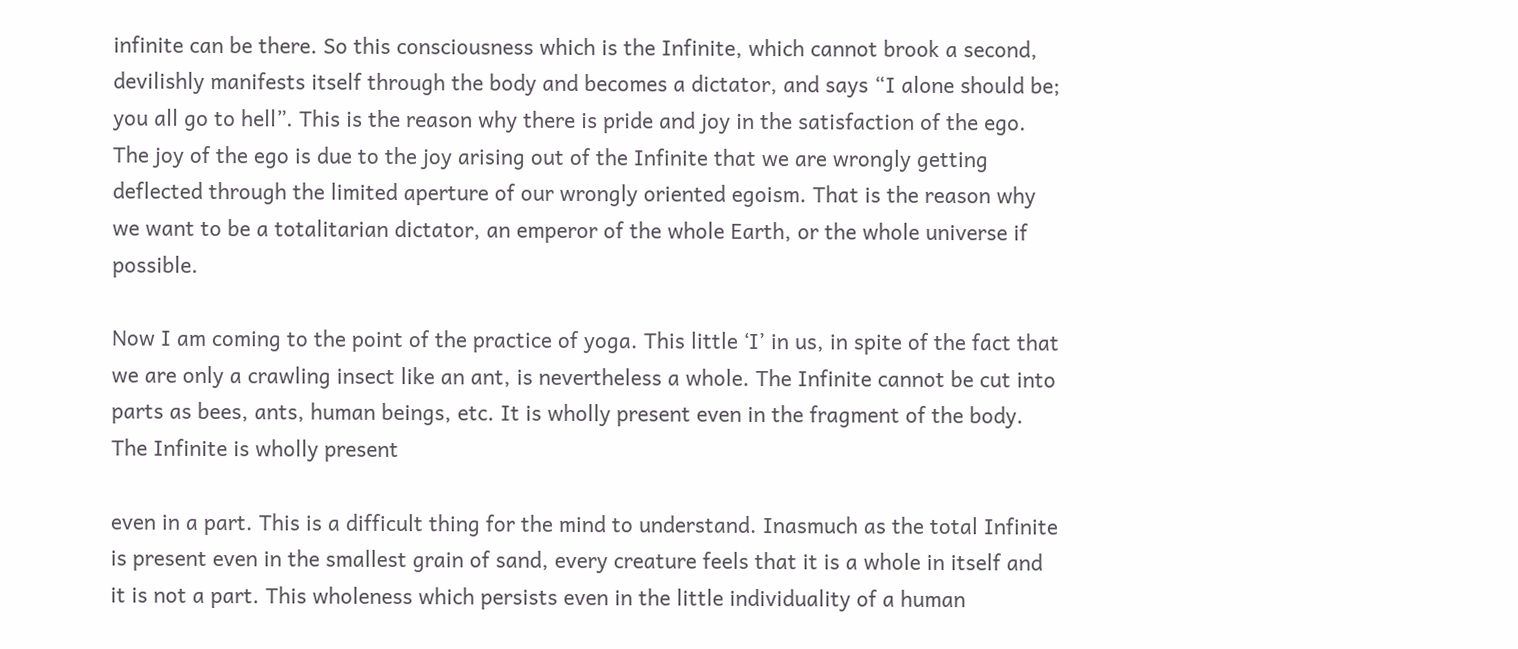infinite can be there. So this consciousness which is the Infinite, which cannot brook a second, devilishly manifests itself through the body and becomes a dictator, and says “I alone should be; you all go to hell”. This is the reason why there is pride and joy in the satisfaction of the ego. The joy of the ego is due to the joy arising out of the Infinite that we are wrongly getting deflected through the limited aperture of our wrongly oriented egoism. That is the reason why we want to be a totalitarian dictator, an emperor of the whole Earth, or the whole universe if possible.

Now I am coming to the point of the practice of yoga. This little ‘I’ in us, in spite of the fact that we are only a crawling insect like an ant, is nevertheless a whole. The Infinite cannot be cut into parts as bees, ants, human beings, etc. It is wholly present even in the fragment of the body. The Infinite is wholly present

even in a part. This is a difficult thing for the mind to understand. Inasmuch as the total Infinite is present even in the smallest grain of sand, every creature feels that it is a whole in itself and it is not a part. This wholeness which persists even in the little individuality of a human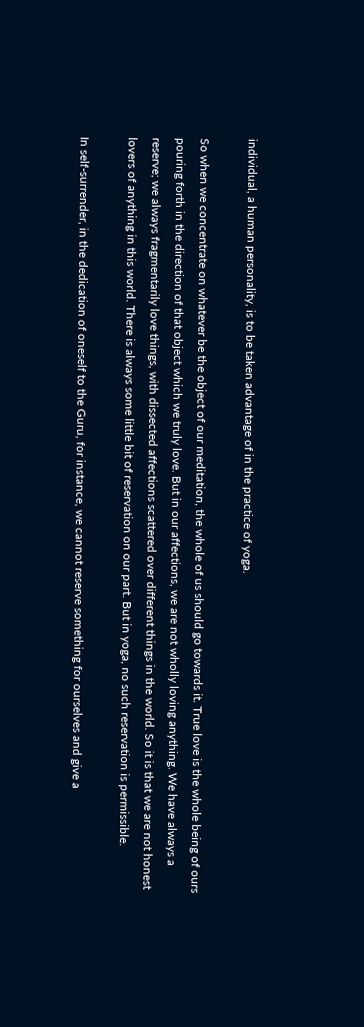individual, a human personality, is to be taken advantage of in the practice of yoga.

So when we concentrate on whatever be the object of our meditation, the whole of us should go towards it. True love is the whole being of ours pouring forth in the direction of that object which we truly love. But in our affections, we are not wholly loving anything. We have always a reserve; we always fragmentarily love things, with dissected affections scattered over different things in the world. So it is that we are not honest lovers of anything in this world. There is always some little bit of reservation on our part. But in yoga, no such reservation is permissible.

In self-surrender, in the dedication of oneself to the Guru, for instance, we cannot reserve something for ourselves and give a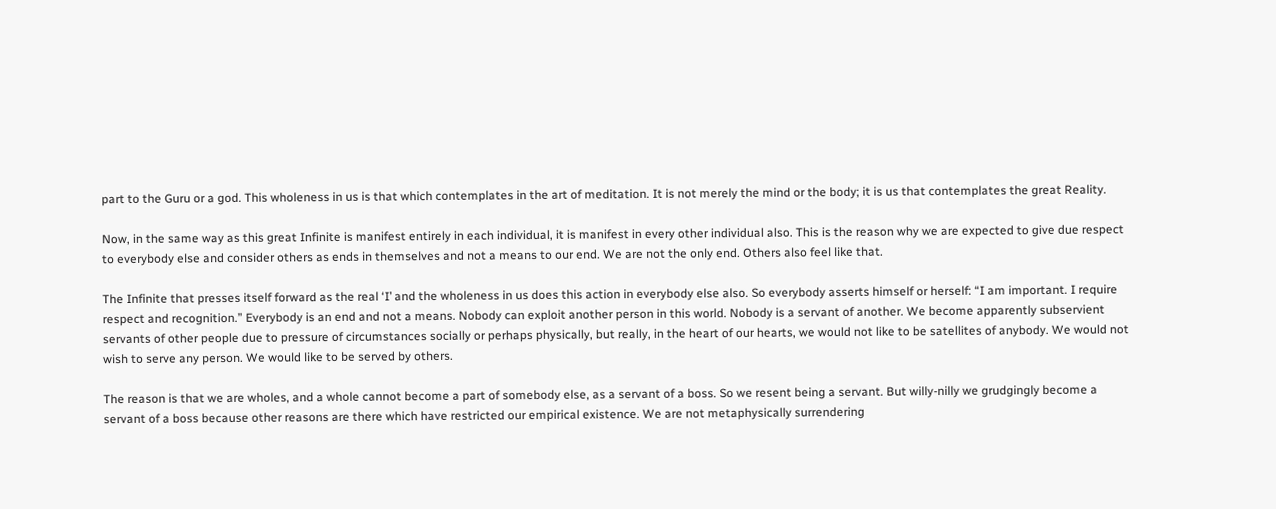part to the Guru or a god. This wholeness in us is that which contemplates in the art of meditation. It is not merely the mind or the body; it is us that contemplates the great Reality.

Now, in the same way as this great Infinite is manifest entirely in each individual, it is manifest in every other individual also. This is the reason why we are expected to give due respect to everybody else and consider others as ends in themselves and not a means to our end. We are not the only end. Others also feel like that.

The Infinite that presses itself forward as the real ‘I’ and the wholeness in us does this action in everybody else also. So everybody asserts himself or herself: “I am important. I require respect and recognition.” Everybody is an end and not a means. Nobody can exploit another person in this world. Nobody is a servant of another. We become apparently subservient servants of other people due to pressure of circumstances socially or perhaps physically, but really, in the heart of our hearts, we would not like to be satellites of anybody. We would not wish to serve any person. We would like to be served by others.

The reason is that we are wholes, and a whole cannot become a part of somebody else, as a servant of a boss. So we resent being a servant. But willy-nilly we grudgingly become a servant of a boss because other reasons are there which have restricted our empirical existence. We are not metaphysically surrendering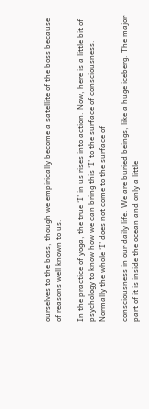ourselves to the boss, though we empirically become a satellite of the boss because of reasons well known to us.

In the practice of yoga, the true ‘I’ in us rises into action. Now, here is a little bit of psychology to know how we can bring this ‘I’ to the surface of consciousness. Normally the whole ‘I’ does not come to the surface of

consciousness in our daily life. We are buried beings, like a huge iceberg. The major part of it is inside the ocean and only a little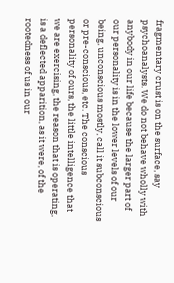fragmentary crust is on the surface, say psychoanalysts. We do not behave wholly with anybody in our life because the larger part of our personality is in the lower levels of our being, unconscious mostly, call it subconscious or pre-conscious, etc. The conscious personality of ours, the little intelligence that we are exercising, the reason that is operating, is a deflected apparition, as it were, of the rootedness of us in our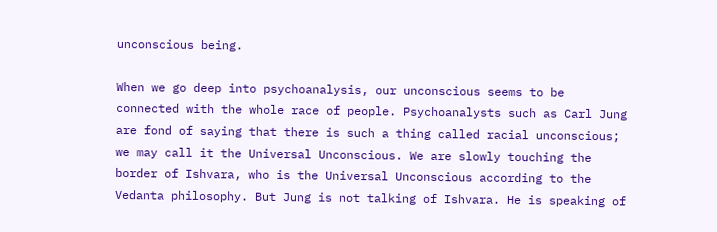unconscious being.

When we go deep into psychoanalysis, our unconscious seems to be connected with the whole race of people. Psychoanalysts such as Carl Jung are fond of saying that there is such a thing called racial unconscious; we may call it the Universal Unconscious. We are slowly touching the border of Ishvara, who is the Universal Unconscious according to the Vedanta philosophy. But Jung is not talking of Ishvara. He is speaking of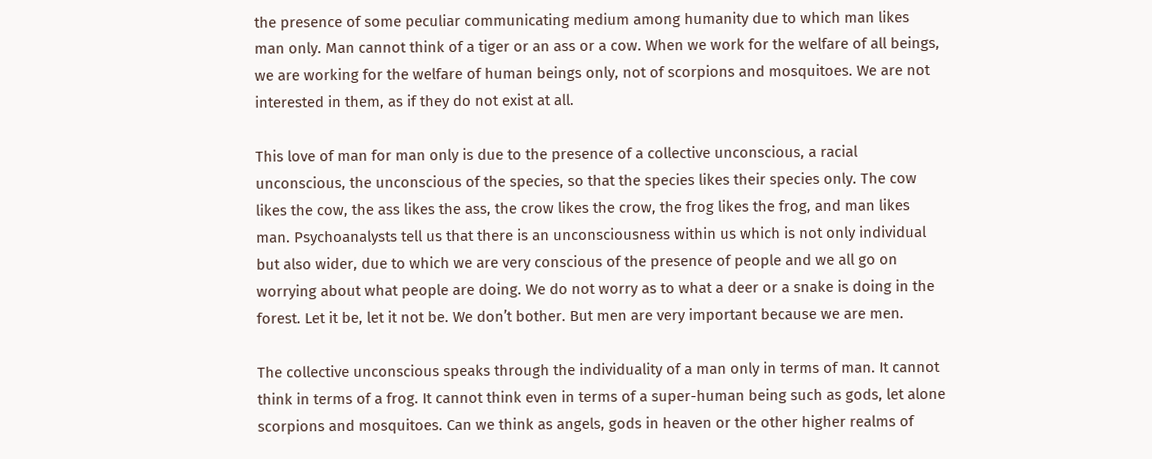the presence of some peculiar communicating medium among humanity due to which man likes man only. Man cannot think of a tiger or an ass or a cow. When we work for the welfare of all beings, we are working for the welfare of human beings only, not of scorpions and mosquitoes. We are not interested in them, as if they do not exist at all.

This love of man for man only is due to the presence of a collective unconscious, a racial unconscious, the unconscious of the species, so that the species likes their species only. The cow likes the cow, the ass likes the ass, the crow likes the crow, the frog likes the frog, and man likes man. Psychoanalysts tell us that there is an unconsciousness within us which is not only individual but also wider, due to which we are very conscious of the presence of people and we all go on worrying about what people are doing. We do not worry as to what a deer or a snake is doing in the forest. Let it be, let it not be. We don’t bother. But men are very important because we are men.

The collective unconscious speaks through the individuality of a man only in terms of man. It cannot think in terms of a frog. It cannot think even in terms of a super-human being such as gods, let alone scorpions and mosquitoes. Can we think as angels, gods in heaven or the other higher realms of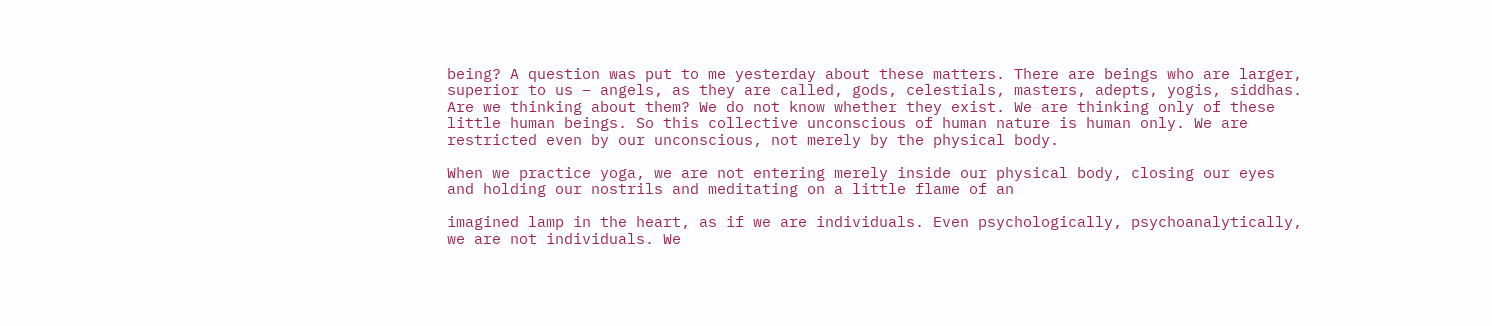being? A question was put to me yesterday about these matters. There are beings who are larger, superior to us – angels, as they are called, gods, celestials, masters, adepts, yogis, siddhas. Are we thinking about them? We do not know whether they exist. We are thinking only of these little human beings. So this collective unconscious of human nature is human only. We are restricted even by our unconscious, not merely by the physical body.

When we practice yoga, we are not entering merely inside our physical body, closing our eyes and holding our nostrils and meditating on a little flame of an

imagined lamp in the heart, as if we are individuals. Even psychologically, psychoanalytically, we are not individuals. We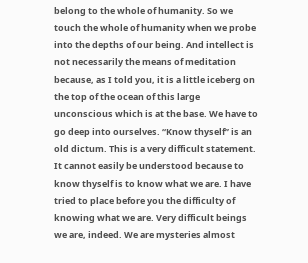belong to the whole of humanity. So we touch the whole of humanity when we probe into the depths of our being. And intellect is not necessarily the means of meditation because, as I told you, it is a little iceberg on the top of the ocean of this large unconscious which is at the base. We have to go deep into ourselves. “Know thyself” is an old dictum. This is a very difficult statement. It cannot easily be understood because to know thyself is to know what we are. I have tried to place before you the difficulty of knowing what we are. Very difficult beings we are, indeed. We are mysteries almost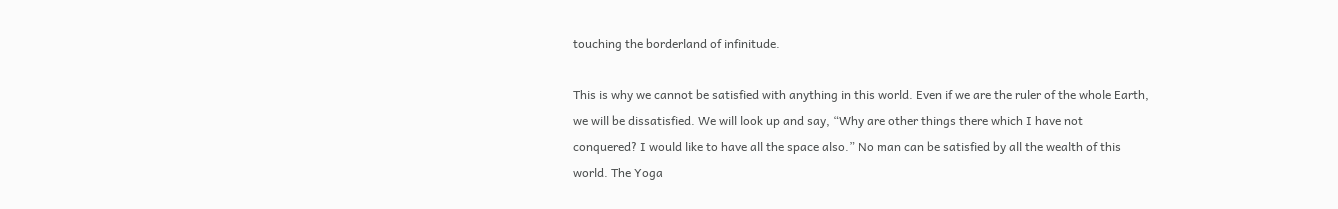touching the borderland of infinitude.

This is why we cannot be satisfied with anything in this world. Even if we are the ruler of the whole Earth, we will be dissatisfied. We will look up and say, “Why are other things there which I have not conquered? I would like to have all the space also.” No man can be satisfied by all the wealth of this world. The Yoga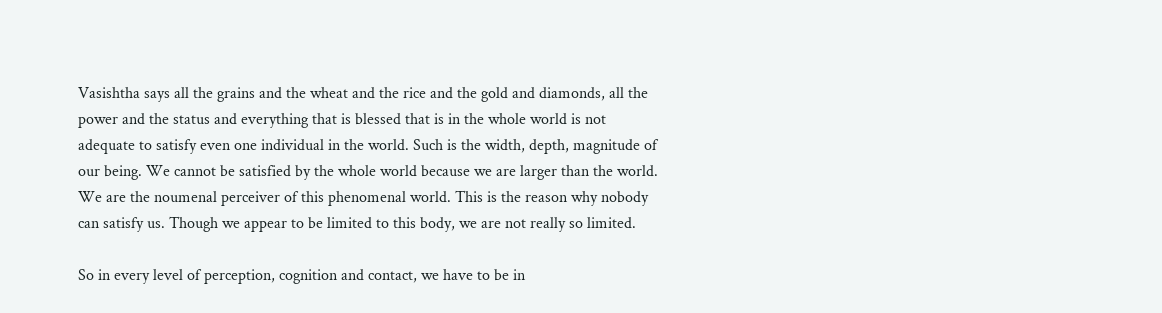Vasishtha says all the grains and the wheat and the rice and the gold and diamonds, all the power and the status and everything that is blessed that is in the whole world is not adequate to satisfy even one individual in the world. Such is the width, depth, magnitude of our being. We cannot be satisfied by the whole world because we are larger than the world. We are the noumenal perceiver of this phenomenal world. This is the reason why nobody can satisfy us. Though we appear to be limited to this body, we are not really so limited.

So in every level of perception, cognition and contact, we have to be in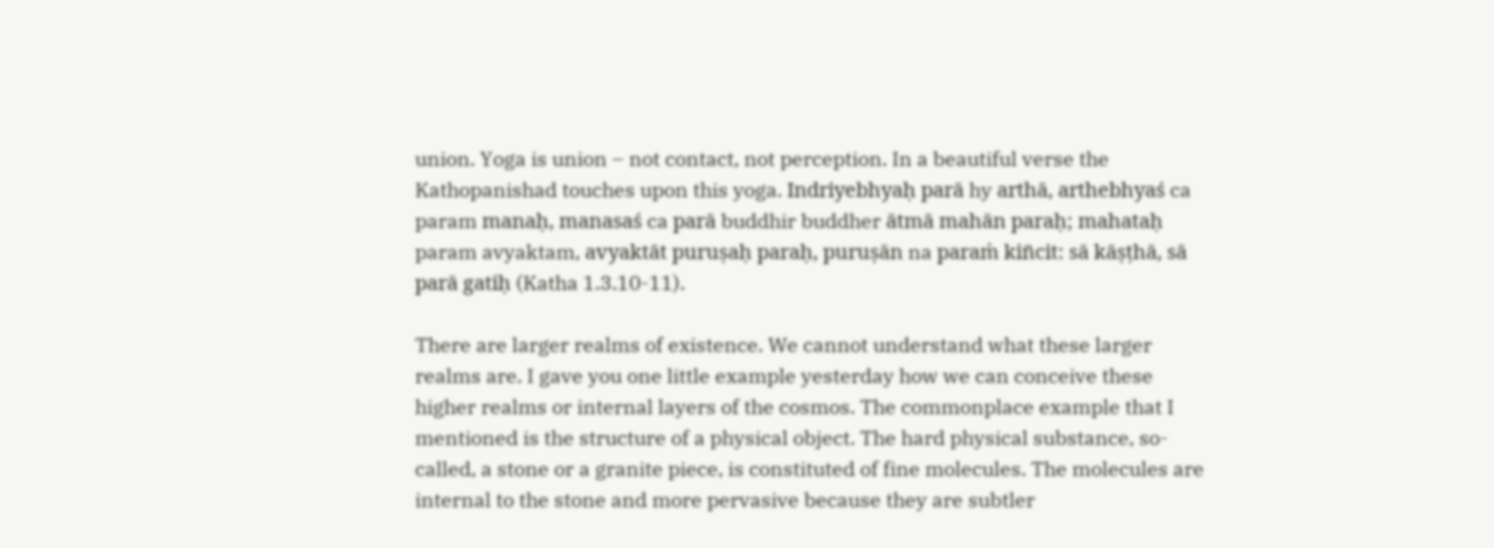union. Yoga is union – not contact, not perception. In a beautiful verse the Kathopanishad touches upon this yoga. Indriyebhyaḥ parā hy arthā, arthebhyaś ca param manaḥ, manasaś ca parā buddhir buddher ātmā mahān paraḥ; mahataḥ param avyaktam, avyaktāt puruṣaḥ paraḥ, puruṣān na paraṁ kiñcit: sā kāṣṭhā, sā parā gatiḥ (Katha 1.3.10-11).

There are larger realms of existence. We cannot understand what these larger realms are. I gave you one little example yesterday how we can conceive these higher realms or internal layers of the cosmos. The commonplace example that I mentioned is the structure of a physical object. The hard physical substance, so-called, a stone or a granite piece, is constituted of fine molecules. The molecules are internal to the stone and more pervasive because they are subtler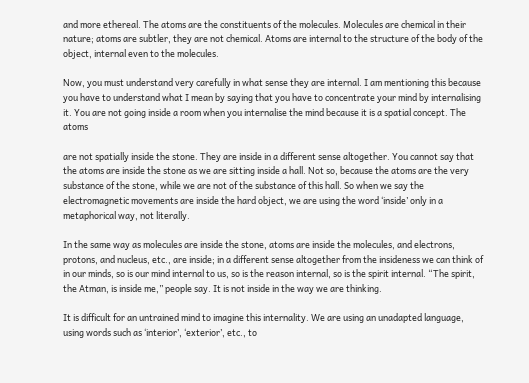and more ethereal. The atoms are the constituents of the molecules. Molecules are chemical in their nature; atoms are subtler, they are not chemical. Atoms are internal to the structure of the body of the object, internal even to the molecules.

Now, you must understand very carefully in what sense they are internal. I am mentioning this because you have to understand what I mean by saying that you have to concentrate your mind by internalising it. You are not going inside a room when you internalise the mind because it is a spatial concept. The atoms

are not spatially inside the stone. They are inside in a different sense altogether. You cannot say that the atoms are inside the stone as we are sitting inside a hall. Not so, because the atoms are the very substance of the stone, while we are not of the substance of this hall. So when we say the electromagnetic movements are inside the hard object, we are using the word ‘inside’ only in a metaphorical way, not literally.

In the same way as molecules are inside the stone, atoms are inside the molecules, and electrons, protons, and nucleus, etc., are inside; in a different sense altogether from the insideness we can think of in our minds, so is our mind internal to us, so is the reason internal, so is the spirit internal. “The spirit, the Atman, is inside me,” people say. It is not inside in the way we are thinking.

It is difficult for an untrained mind to imagine this internality. We are using an unadapted language, using words such as ‘interior’, ‘exterior’, etc., to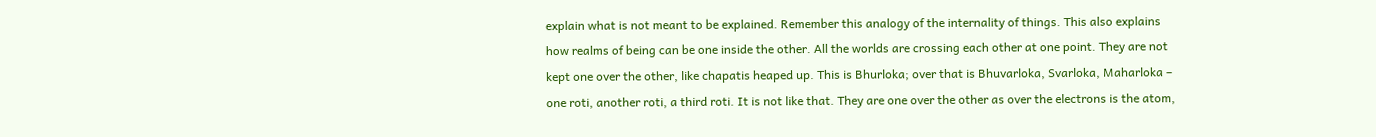explain what is not meant to be explained. Remember this analogy of the internality of things. This also explains how realms of being can be one inside the other. All the worlds are crossing each other at one point. They are not kept one over the other, like chapatis heaped up. This is Bhurloka; over that is Bhuvarloka, Svarloka, Maharloka – one roti, another roti, a third roti. It is not like that. They are one over the other as over the electrons is the atom,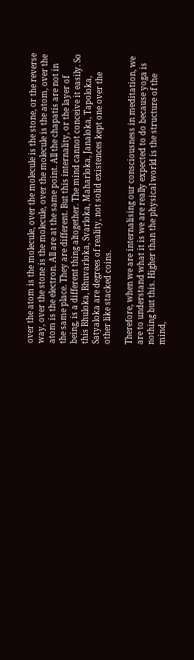over the atom is the molecule, over the molecule is the stone, or the reverse way, over the stone is the molecule, over the molecule is the atom, over the atom is the electron. All are at the same point. All the chapatis are not in the same place. They are different. But this internality, or the layer of being, is a different thing altogether. The mind cannot conceive it easily. So this Bhuloka, Bhuvarloka, Svarloka, Maharloka, Janaloka, Tapoloka, Satyaloka are degrees of reality, not solid existences kept one over the other like stacked coins.

Therefore, when we are internalising our consciousness in meditation, we are to understand what it is we are really expected to do because yoga is nothing but this. Higher than the physical world is the structure of the mind,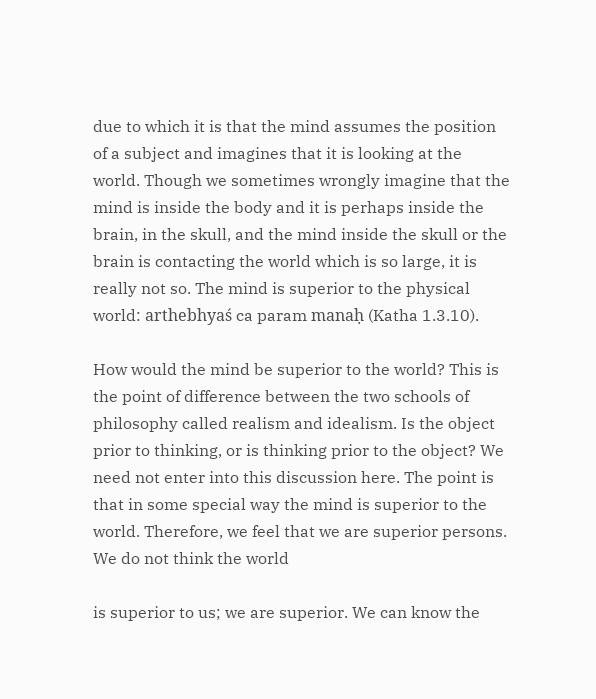due to which it is that the mind assumes the position of a subject and imagines that it is looking at the world. Though we sometimes wrongly imagine that the mind is inside the body and it is perhaps inside the brain, in the skull, and the mind inside the skull or the brain is contacting the world which is so large, it is really not so. The mind is superior to the physical world: arthebhyaś ca param manaḥ (Katha 1.3.10).

How would the mind be superior to the world? This is the point of difference between the two schools of philosophy called realism and idealism. Is the object prior to thinking, or is thinking prior to the object? We need not enter into this discussion here. The point is that in some special way the mind is superior to the world. Therefore, we feel that we are superior persons. We do not think the world

is superior to us; we are superior. We can know the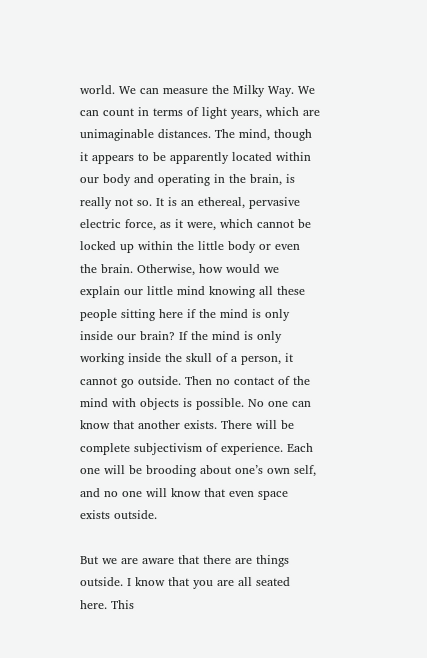world. We can measure the Milky Way. We can count in terms of light years, which are unimaginable distances. The mind, though it appears to be apparently located within our body and operating in the brain, is really not so. It is an ethereal, pervasive electric force, as it were, which cannot be locked up within the little body or even the brain. Otherwise, how would we explain our little mind knowing all these people sitting here if the mind is only inside our brain? If the mind is only working inside the skull of a person, it cannot go outside. Then no contact of the mind with objects is possible. No one can know that another exists. There will be complete subjectivism of experience. Each one will be brooding about one’s own self, and no one will know that even space exists outside.

But we are aware that there are things outside. I know that you are all seated here. This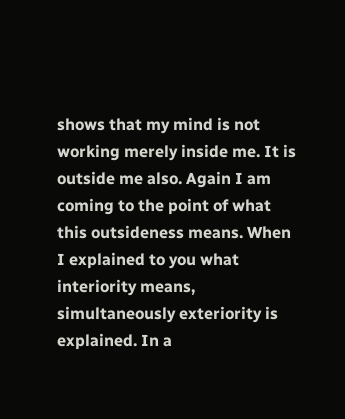shows that my mind is not working merely inside me. It is outside me also. Again I am coming to the point of what this outsideness means. When I explained to you what interiority means, simultaneously exteriority is explained. In a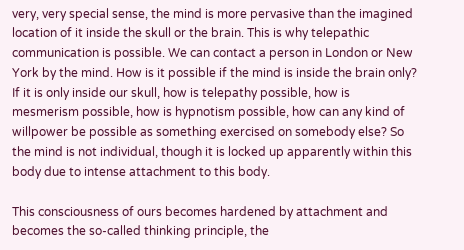very, very special sense, the mind is more pervasive than the imagined location of it inside the skull or the brain. This is why telepathic communication is possible. We can contact a person in London or New York by the mind. How is it possible if the mind is inside the brain only? If it is only inside our skull, how is telepathy possible, how is mesmerism possible, how is hypnotism possible, how can any kind of willpower be possible as something exercised on somebody else? So the mind is not individual, though it is locked up apparently within this body due to intense attachment to this body.

This consciousness of ours becomes hardened by attachment and becomes the so-called thinking principle, the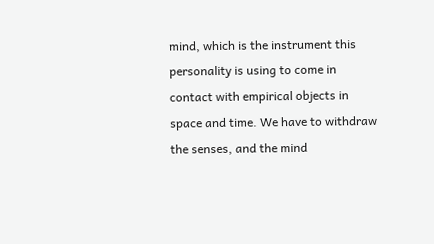mind, which is the instrument this personality is using to come in contact with empirical objects in space and time. We have to withdraw the senses, and the mind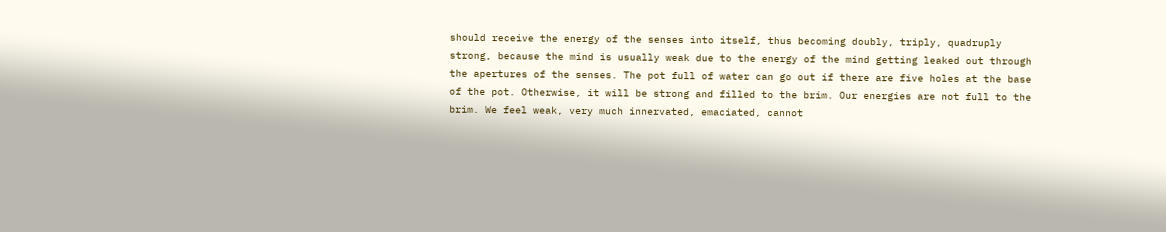should receive the energy of the senses into itself, thus becoming doubly, triply, quadruply strong, because the mind is usually weak due to the energy of the mind getting leaked out through the apertures of the senses. The pot full of water can go out if there are five holes at the base of the pot. Otherwise, it will be strong and filled to the brim. Our energies are not full to the brim. We feel weak, very much innervated, emaciated, cannot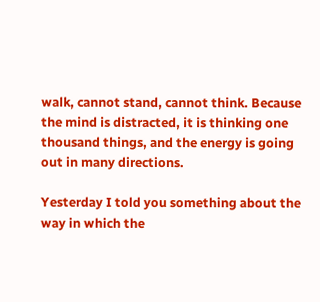walk, cannot stand, cannot think. Because the mind is distracted, it is thinking one thousand things, and the energy is going out in many directions.

Yesterday I told you something about the way in which the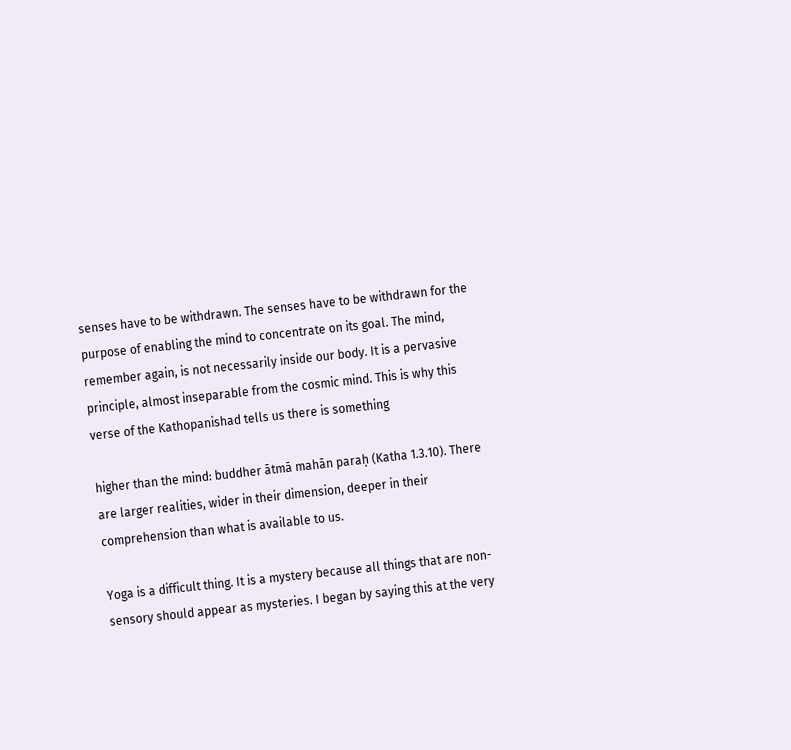senses have to be withdrawn. The senses have to be withdrawn for the purpose of enabling the mind to concentrate on its goal. The mind, remember again, is not necessarily inside our body. It is a pervasive principle, almost inseparable from the cosmic mind. This is why this verse of the Kathopanishad tells us there is something

higher than the mind: buddher ātmā mahān paraḥ (Katha 1.3.10). There are larger realities, wider in their dimension, deeper in their comprehension than what is available to us.

Yoga is a difficult thing. It is a mystery because all things that are non-sensory should appear as mysteries. I began by saying this at the very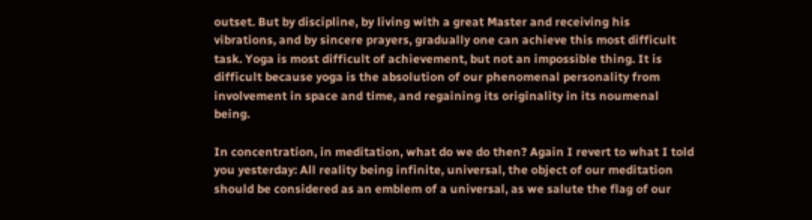outset. But by discipline, by living with a great Master and receiving his vibrations, and by sincere prayers, gradually one can achieve this most difficult task. Yoga is most difficult of achievement, but not an impossible thing. It is difficult because yoga is the absolution of our phenomenal personality from involvement in space and time, and regaining its originality in its noumenal being.

In concentration, in meditation, what do we do then? Again I revert to what I told you yesterday: All reality being infinite, universal, the object of our meditation should be considered as an emblem of a universal, as we salute the flag of our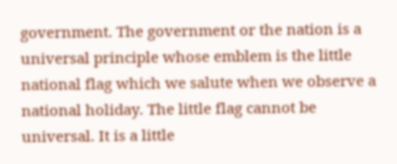government. The government or the nation is a universal principle whose emblem is the little national flag which we salute when we observe a national holiday. The little flag cannot be universal. It is a little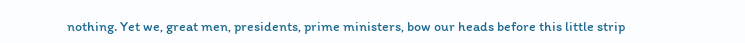nothing. Yet we, great men, presidents, prime ministers, bow our heads before this little strip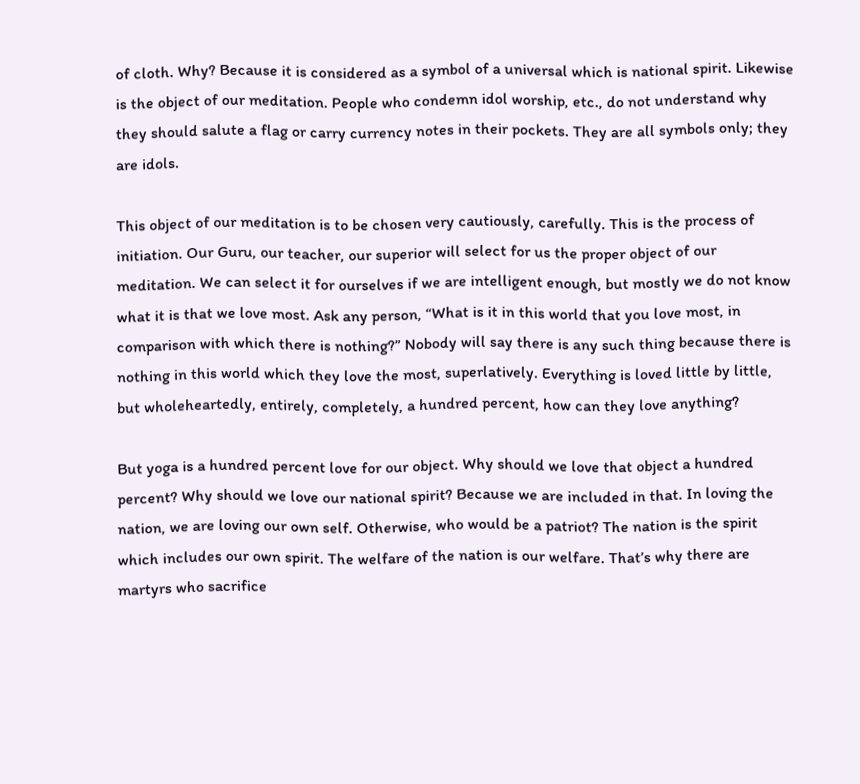of cloth. Why? Because it is considered as a symbol of a universal which is national spirit. Likewise is the object of our meditation. People who condemn idol worship, etc., do not understand why they should salute a flag or carry currency notes in their pockets. They are all symbols only; they are idols.

This object of our meditation is to be chosen very cautiously, carefully. This is the process of initiation. Our Guru, our teacher, our superior will select for us the proper object of our meditation. We can select it for ourselves if we are intelligent enough, but mostly we do not know what it is that we love most. Ask any person, “What is it in this world that you love most, in comparison with which there is nothing?” Nobody will say there is any such thing because there is nothing in this world which they love the most, superlatively. Everything is loved little by little, but wholeheartedly, entirely, completely, a hundred percent, how can they love anything?

But yoga is a hundred percent love for our object. Why should we love that object a hundred percent? Why should we love our national spirit? Because we are included in that. In loving the nation, we are loving our own self. Otherwise, who would be a patriot? The nation is the spirit which includes our own spirit. The welfare of the nation is our welfare. That’s why there are martyrs who sacrifice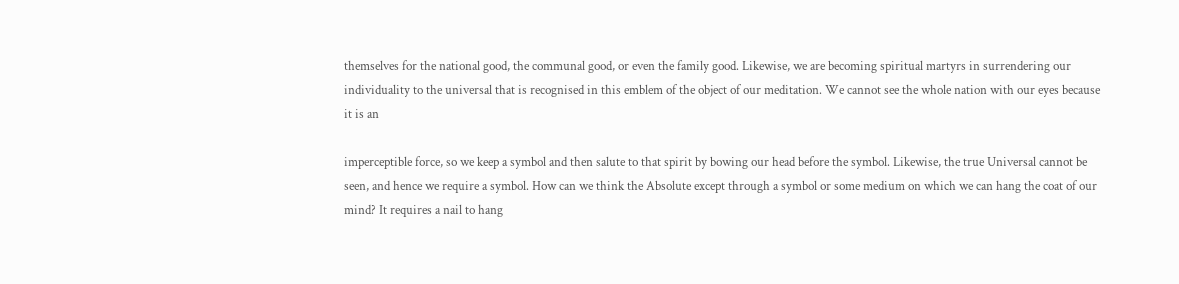themselves for the national good, the communal good, or even the family good. Likewise, we are becoming spiritual martyrs in surrendering our individuality to the universal that is recognised in this emblem of the object of our meditation. We cannot see the whole nation with our eyes because it is an

imperceptible force, so we keep a symbol and then salute to that spirit by bowing our head before the symbol. Likewise, the true Universal cannot be seen, and hence we require a symbol. How can we think the Absolute except through a symbol or some medium on which we can hang the coat of our mind? It requires a nail to hang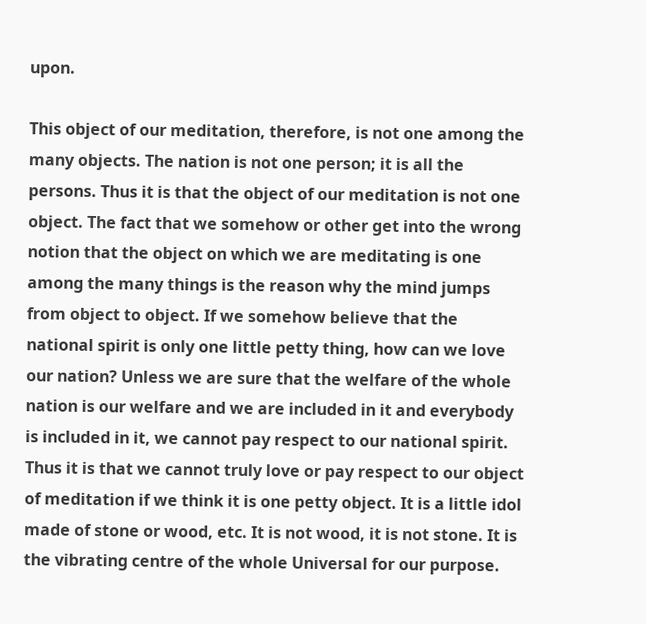upon.

This object of our meditation, therefore, is not one among the many objects. The nation is not one person; it is all the persons. Thus it is that the object of our meditation is not one object. The fact that we somehow or other get into the wrong notion that the object on which we are meditating is one among the many things is the reason why the mind jumps from object to object. If we somehow believe that the national spirit is only one little petty thing, how can we love our nation? Unless we are sure that the welfare of the whole nation is our welfare and we are included in it and everybody is included in it, we cannot pay respect to our national spirit. Thus it is that we cannot truly love or pay respect to our object of meditation if we think it is one petty object. It is a little idol made of stone or wood, etc. It is not wood, it is not stone. It is the vibrating centre of the whole Universal for our purpose.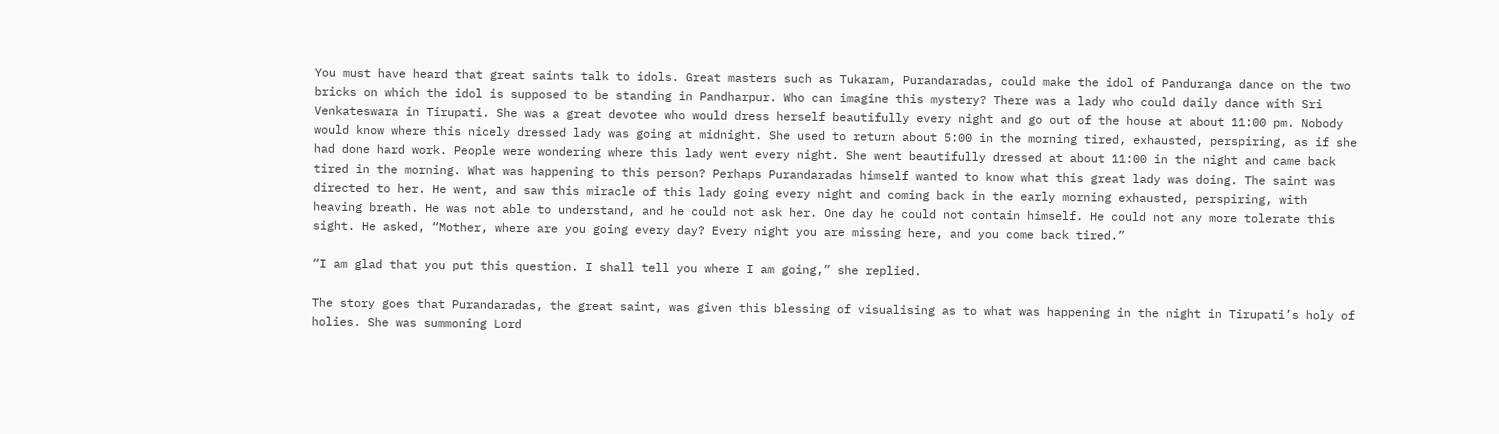You must have heard that great saints talk to idols. Great masters such as Tukaram, Purandaradas, could make the idol of Panduranga dance on the two bricks on which the idol is supposed to be standing in Pandharpur. Who can imagine this mystery? There was a lady who could daily dance with Sri Venkateswara in Tirupati. She was a great devotee who would dress herself beautifully every night and go out of the house at about 11:00 pm. Nobody would know where this nicely dressed lady was going at midnight. She used to return about 5:00 in the morning tired, exhausted, perspiring, as if she had done hard work. People were wondering where this lady went every night. She went beautifully dressed at about 11:00 in the night and came back tired in the morning. What was happening to this person? Perhaps Purandaradas himself wanted to know what this great lady was doing. The saint was directed to her. He went, and saw this miracle of this lady going every night and coming back in the early morning exhausted, perspiring, with heaving breath. He was not able to understand, and he could not ask her. One day he could not contain himself. He could not any more tolerate this sight. He asked, “Mother, where are you going every day? Every night you are missing here, and you come back tired.”

“I am glad that you put this question. I shall tell you where I am going,” she replied.

The story goes that Purandaradas, the great saint, was given this blessing of visualising as to what was happening in the night in Tirupati’s holy of holies. She was summoning Lord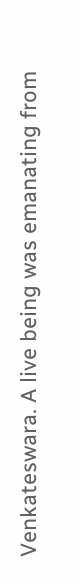Venkateswara. A live being was emanating from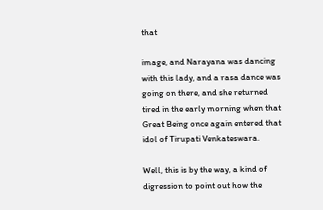that

image, and Narayana was dancing with this lady, and a rasa dance was going on there, and she returned tired in the early morning when that Great Being once again entered that idol of Tirupati Venkateswara.

Well, this is by the way, a kind of digression to point out how the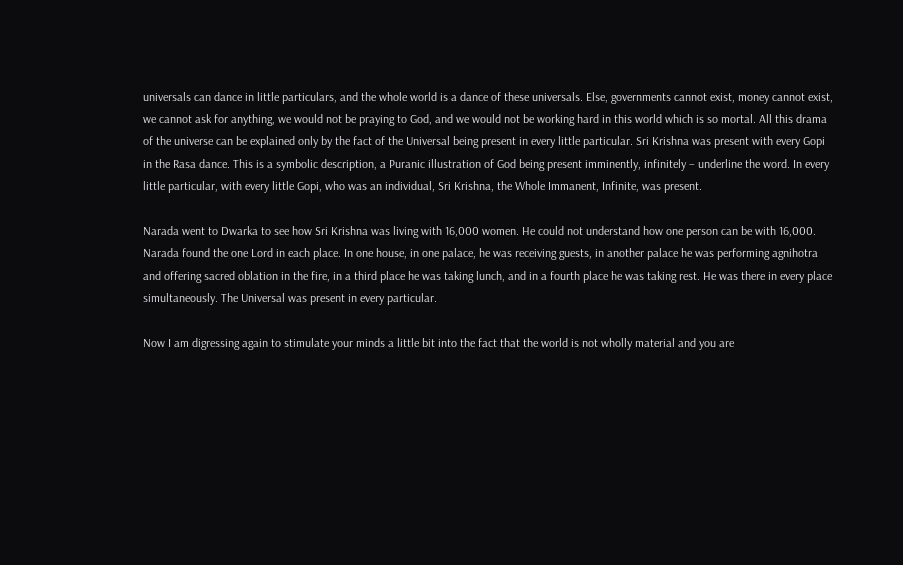universals can dance in little particulars, and the whole world is a dance of these universals. Else, governments cannot exist, money cannot exist, we cannot ask for anything, we would not be praying to God, and we would not be working hard in this world which is so mortal. All this drama of the universe can be explained only by the fact of the Universal being present in every little particular. Sri Krishna was present with every Gopi in the Rasa dance. This is a symbolic description, a Puranic illustration of God being present imminently, infinitely – underline the word. In every little particular, with every little Gopi, who was an individual, Sri Krishna, the Whole Immanent, Infinite, was present.

Narada went to Dwarka to see how Sri Krishna was living with 16,000 women. He could not understand how one person can be with 16,000. Narada found the one Lord in each place. In one house, in one palace, he was receiving guests, in another palace he was performing agnihotra and offering sacred oblation in the fire, in a third place he was taking lunch, and in a fourth place he was taking rest. He was there in every place simultaneously. The Universal was present in every particular.

Now I am digressing again to stimulate your minds a little bit into the fact that the world is not wholly material and you are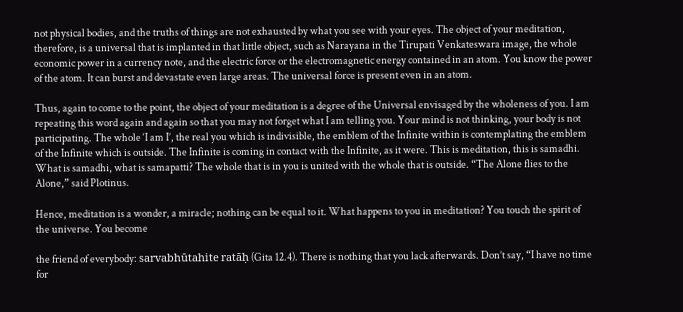not physical bodies, and the truths of things are not exhausted by what you see with your eyes. The object of your meditation, therefore, is a universal that is implanted in that little object, such as Narayana in the Tirupati Venkateswara image, the whole economic power in a currency note, and the electric force or the electromagnetic energy contained in an atom. You know the power of the atom. It can burst and devastate even large areas. The universal force is present even in an atom.

Thus, again to come to the point, the object of your meditation is a degree of the Universal envisaged by the wholeness of you. I am repeating this word again and again so that you may not forget what I am telling you. Your mind is not thinking, your body is not participating. The whole ‘I am I’, the real you which is indivisible, the emblem of the Infinite within is contemplating the emblem of the Infinite which is outside. The Infinite is coming in contact with the Infinite, as it were. This is meditation, this is samadhi. What is samadhi, what is samapatti? The whole that is in you is united with the whole that is outside. “The Alone flies to the Alone,” said Plotinus.

Hence, meditation is a wonder, a miracle; nothing can be equal to it. What happens to you in meditation? You touch the spirit of the universe. You become

the friend of everybody: sarvabhūtahite ratāḥ (Gita 12.4). There is nothing that you lack afterwards. Don’t say, “I have no time for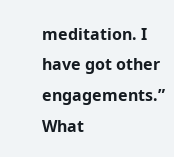meditation. I have got other engagements.” What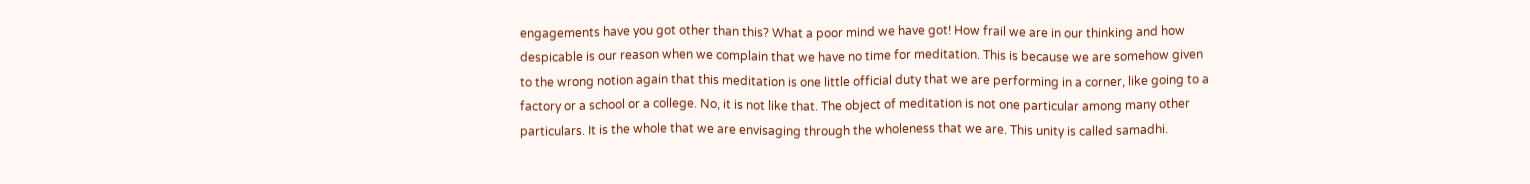engagements have you got other than this? What a poor mind we have got! How frail we are in our thinking and how despicable is our reason when we complain that we have no time for meditation. This is because we are somehow given to the wrong notion again that this meditation is one little official duty that we are performing in a corner, like going to a factory or a school or a college. No, it is not like that. The object of meditation is not one particular among many other particulars. It is the whole that we are envisaging through the wholeness that we are. This unity is called samadhi.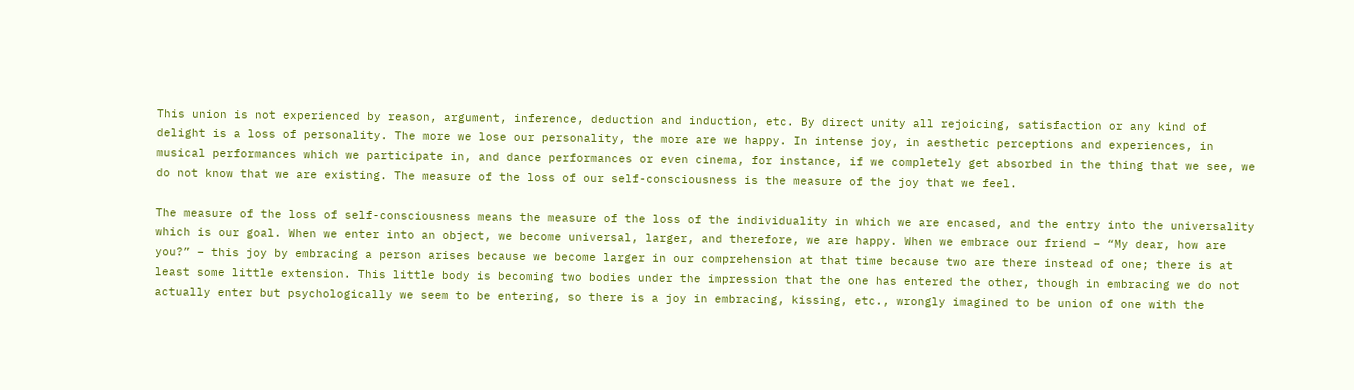This union is not experienced by reason, argument, inference, deduction and induction, etc. By direct unity all rejoicing, satisfaction or any kind of delight is a loss of personality. The more we lose our personality, the more are we happy. In intense joy, in aesthetic perceptions and experiences, in musical performances which we participate in, and dance performances or even cinema, for instance, if we completely get absorbed in the thing that we see, we do not know that we are existing. The measure of the loss of our self-consciousness is the measure of the joy that we feel.

The measure of the loss of self-consciousness means the measure of the loss of the individuality in which we are encased, and the entry into the universality which is our goal. When we enter into an object, we become universal, larger, and therefore, we are happy. When we embrace our friend – “My dear, how are you?” – this joy by embracing a person arises because we become larger in our comprehension at that time because two are there instead of one; there is at least some little extension. This little body is becoming two bodies under the impression that the one has entered the other, though in embracing we do not actually enter but psychologically we seem to be entering, so there is a joy in embracing, kissing, etc., wrongly imagined to be union of one with the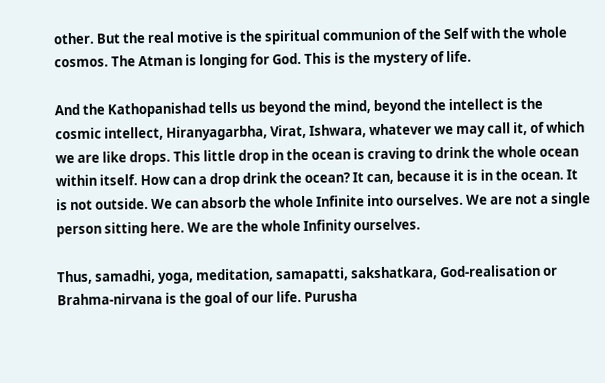other. But the real motive is the spiritual communion of the Self with the whole cosmos. The Atman is longing for God. This is the mystery of life.

And the Kathopanishad tells us beyond the mind, beyond the intellect is the cosmic intellect, Hiranyagarbha, Virat, Ishwara, whatever we may call it, of which we are like drops. This little drop in the ocean is craving to drink the whole ocean within itself. How can a drop drink the ocean? It can, because it is in the ocean. It is not outside. We can absorb the whole Infinite into ourselves. We are not a single person sitting here. We are the whole Infinity ourselves.

Thus, samadhi, yoga, meditation, samapatti, sakshatkara, God-realisation or Brahma-nirvana is the goal of our life. Purusha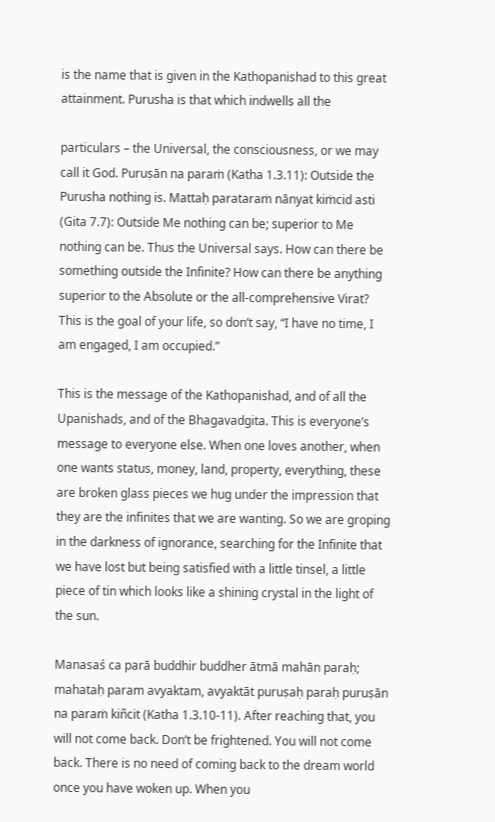is the name that is given in the Kathopanishad to this great attainment. Purusha is that which indwells all the

particulars – the Universal, the consciousness, or we may call it God. Puruṣān na paraṁ (Katha 1.3.11): Outside the Purusha nothing is. Mattaḥ parataraṁ nānyat kiṁcid asti (Gita 7.7): Outside Me nothing can be; superior to Me nothing can be. Thus the Universal says. How can there be something outside the Infinite? How can there be anything superior to the Absolute or the all-comprehensive Virat? This is the goal of your life, so don’t say, “I have no time, I am engaged, I am occupied.”

This is the message of the Kathopanishad, and of all the Upanishads, and of the Bhagavadgita. This is everyone’s message to everyone else. When one loves another, when one wants status, money, land, property, everything, these are broken glass pieces we hug under the impression that they are the infinites that we are wanting. So we are groping in the darkness of ignorance, searching for the Infinite that we have lost but being satisfied with a little tinsel, a little piece of tin which looks like a shining crystal in the light of the sun.

Manasaś ca parā buddhir buddher ātmā mahān paraḥ; mahataḥ param avyaktam, avyaktāt puruṣaḥ paraḥ puruṣān na paraṁ kiñcit (Katha 1.3.10-11). After reaching that, you will not come back. Don’t be frightened. You will not come back. There is no need of coming back to the dream world once you have woken up. When you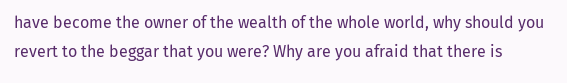have become the owner of the wealth of the whole world, why should you revert to the beggar that you were? Why are you afraid that there is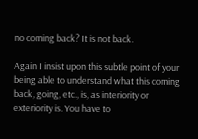no coming back? It is not back.

Again I insist upon this subtle point of your being able to understand what this coming back, going, etc., is, as interiority or exteriority is. You have to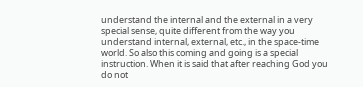understand the internal and the external in a very special sense, quite different from the way you understand internal, external, etc., in the space-time world. So also this coming and going is a special instruction. When it is said that after reaching God you do not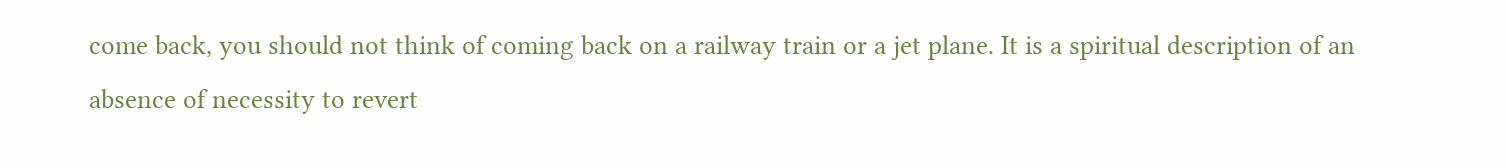come back, you should not think of coming back on a railway train or a jet plane. It is a spiritual description of an absence of necessity to revert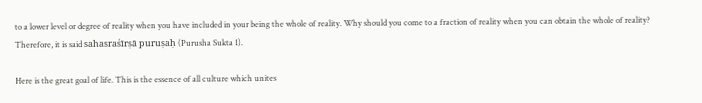to a lower level or degree of reality when you have included in your being the whole of reality. Why should you come to a fraction of reality when you can obtain the whole of reality? Therefore, it is said sahasraśīrṣā puruṣaḥ (Purusha Sukta 1).

Here is the great goal of life. This is the essence of all culture which unites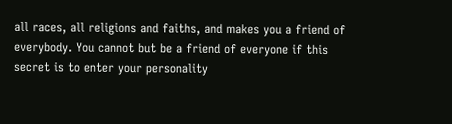all races, all religions and faiths, and makes you a friend of everybody. You cannot but be a friend of everyone if this secret is to enter your personality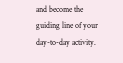and become the guiding line of your day-to-day activity.